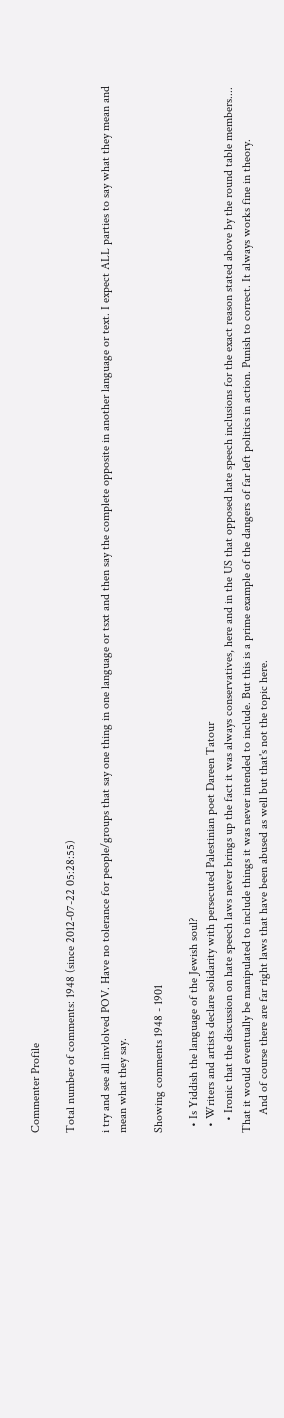Commenter Profile

Total number of comments: 1948 (since 2012-07-22 05:28:55)

i try and see all invlolved POV. Have no tolerance for people/groups that say one thing in one language or tsxt and then say the complete opposite in another language or text. I expect ALL parties to say what they mean and mean what they say.

Showing comments 1948 - 1901

  • Is Yiddish the language of the Jewish soul?
  • Writers and artists declare solidarity with persecuted Palestinian poet Dareen Tatour
    • Ironic that the discussion on hate speech laws never brings up the fact it was always conservatives, here and in the US that opposed hate speech inclusions for the exact reason stated above by the round table members.... That it would eventually be manipulated to include things it was never intended to include. But this is a prime example of the dangers of far left politics in action. Punish to correct. It always works fine in theory.
      And of course there are far right laws that have been abused as well but that's not the topic here.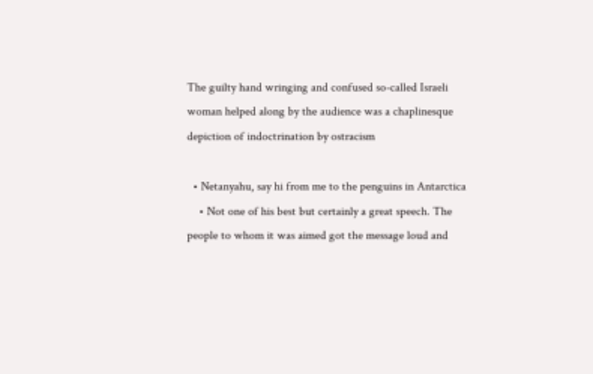The guilty hand wringing and confused so-called Israeli woman helped along by the audience was a chaplinesque depiction of indoctrination by ostracism

  • Netanyahu, say hi from me to the penguins in Antarctica
    • Not one of his best but certainly a great speech. The people to whom it was aimed got the message loud and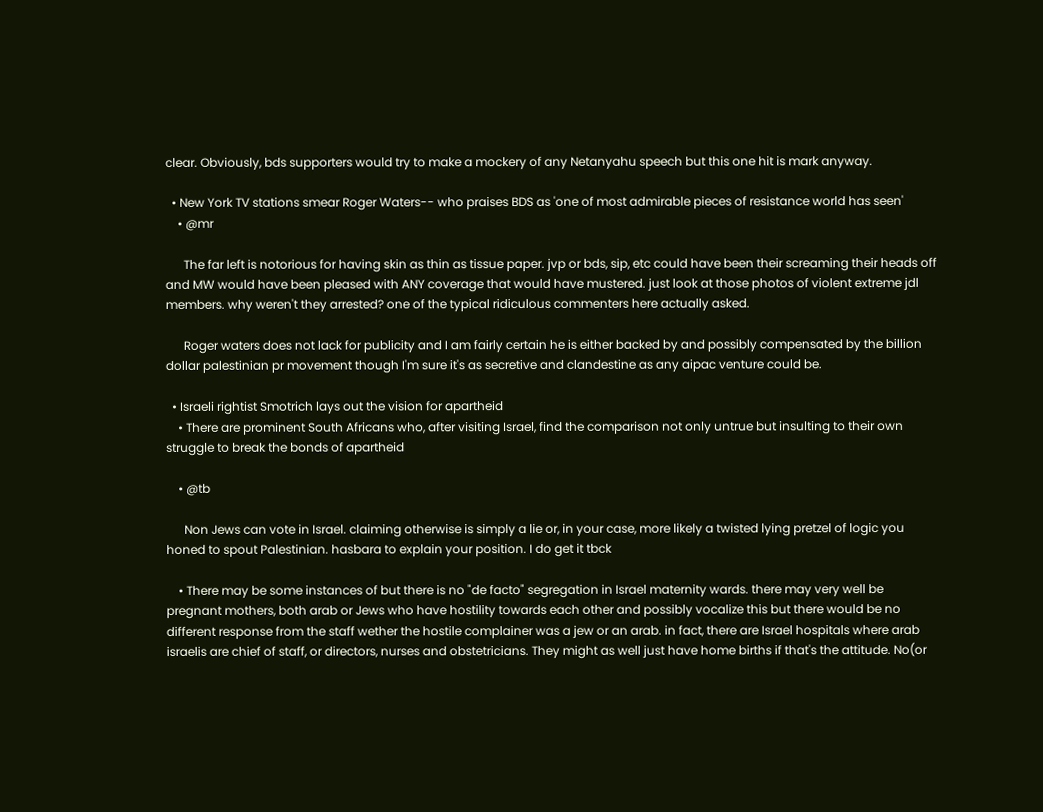clear. Obviously, bds supporters would try to make a mockery of any Netanyahu speech but this one hit is mark anyway.

  • New York TV stations smear Roger Waters-- who praises BDS as 'one of most admirable pieces of resistance world has seen'
    • @mr

      The far left is notorious for having skin as thin as tissue paper. jvp or bds, sip, etc could have been their screaming their heads off and MW would have been pleased with ANY coverage that would have mustered. just look at those photos of violent extreme jdl members. why weren't they arrested? one of the typical ridiculous commenters here actually asked.

      Roger waters does not lack for publicity and I am fairly certain he is either backed by and possibly compensated by the billion dollar palestinian pr movement though I'm sure it's as secretive and clandestine as any aipac venture could be.

  • Israeli rightist Smotrich lays out the vision for apartheid
    • There are prominent South Africans who, after visiting Israel, find the comparison not only untrue but insulting to their own struggle to break the bonds of apartheid

    • @tb

      Non Jews can vote in Israel. claiming otherwise is simply a lie or, in your case, more likely a twisted lying pretzel of logic you honed to spout Palestinian. hasbara to explain your position. I do get it tbck

    • There may be some instances of but there is no "de facto" segregation in Israel maternity wards. there may very well be pregnant mothers, both arab or Jews who have hostility towards each other and possibly vocalize this but there would be no different response from the staff wether the hostile complainer was a jew or an arab. in fact, there are Israel hospitals where arab israelis are chief of staff, or directors, nurses and obstetricians. They might as well just have home births if that's the attitude. No(or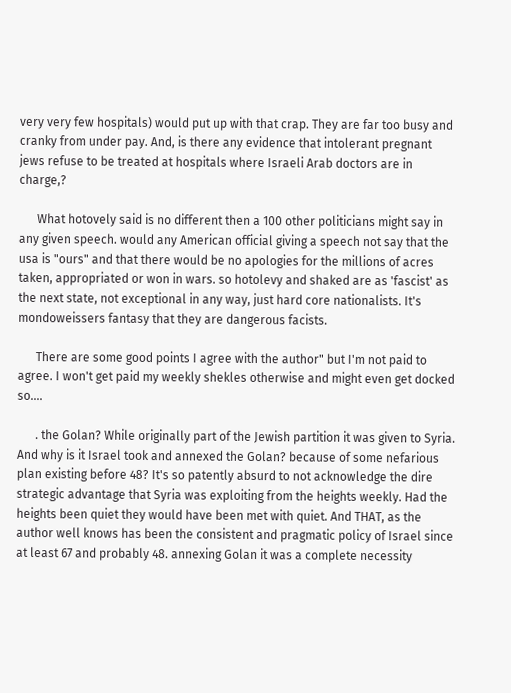very very few hospitals) would put up with that crap. They are far too busy and cranky from under pay. And, is there any evidence that intolerant pregnant jews refuse to be treated at hospitals where Israeli Arab doctors are in charge,?

      What hotovely said is no different then a 100 other politicians might say in any given speech. would any American official giving a speech not say that the usa is "ours" and that there would be no apologies for the millions of acres taken, appropriated or won in wars. so hotolevy and shaked are as 'fascist' as the next state, not exceptional in any way, just hard core nationalists. It's mondoweissers fantasy that they are dangerous facists.

      There are some good points I agree with the author" but I'm not paid to agree. I won't get paid my weekly shekles otherwise and might even get docked so....

      . the Golan? While originally part of the Jewish partition it was given to Syria. And why is it Israel took and annexed the Golan? because of some nefarious plan existing before 48? It's so patently absurd to not acknowledge the dire strategic advantage that Syria was exploiting from the heights weekly. Had the heights been quiet they would have been met with quiet. And THAT, as the author well knows has been the consistent and pragmatic policy of Israel since at least 67 and probably 48. annexing Golan it was a complete necessity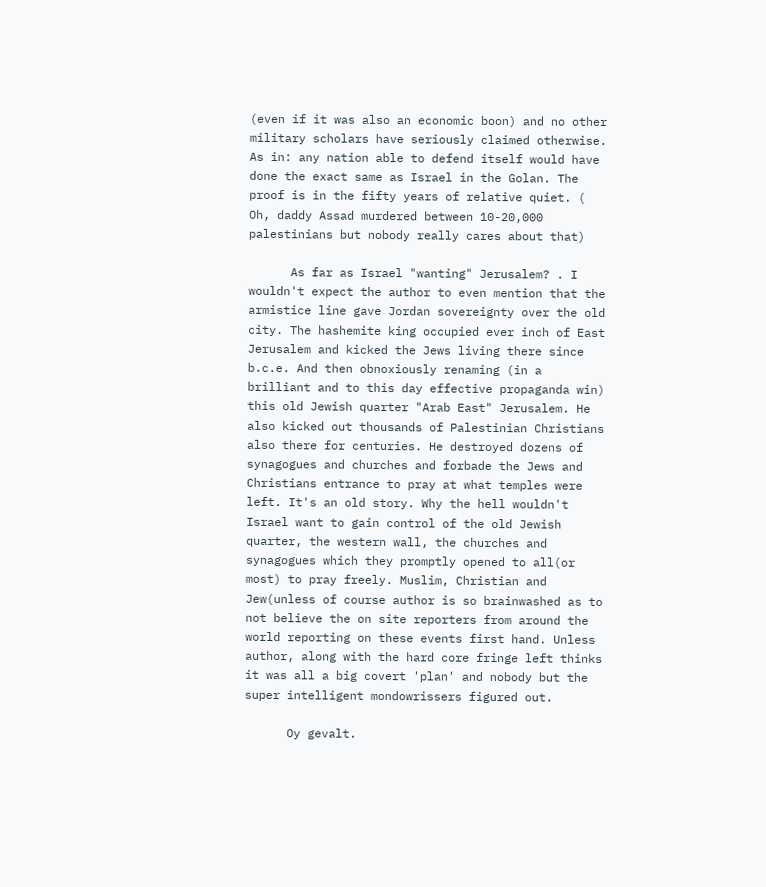(even if it was also an economic boon) and no other military scholars have seriously claimed otherwise. As in: any nation able to defend itself would have done the exact same as Israel in the Golan. The proof is in the fifty years of relative quiet. ( Oh, daddy Assad murdered between 10-20,000 palestinians but nobody really cares about that)

      As far as Israel "wanting" Jerusalem? . I wouldn't expect the author to even mention that the armistice line gave Jordan sovereignty over the old city. The hashemite king occupied ever inch of East Jerusalem and kicked the Jews living there since b.c.e. And then obnoxiously renaming (in a brilliant and to this day effective propaganda win) this old Jewish quarter "Arab East" Jerusalem. He also kicked out thousands of Palestinian Christians also there for centuries. He destroyed dozens of synagogues and churches and forbade the Jews and Christians entrance to pray at what temples were left. It's an old story. Why the hell wouldn't Israel want to gain control of the old Jewish quarter, the western wall, the churches and synagogues which they promptly opened to all(or most) to pray freely. Muslim, Christian and Jew(unless of course author is so brainwashed as to not believe the on site reporters from around the world reporting on these events first hand. Unless author, along with the hard core fringe left thinks it was all a big covert 'plan' and nobody but the super intelligent mondowrissers figured out.

      Oy gevalt.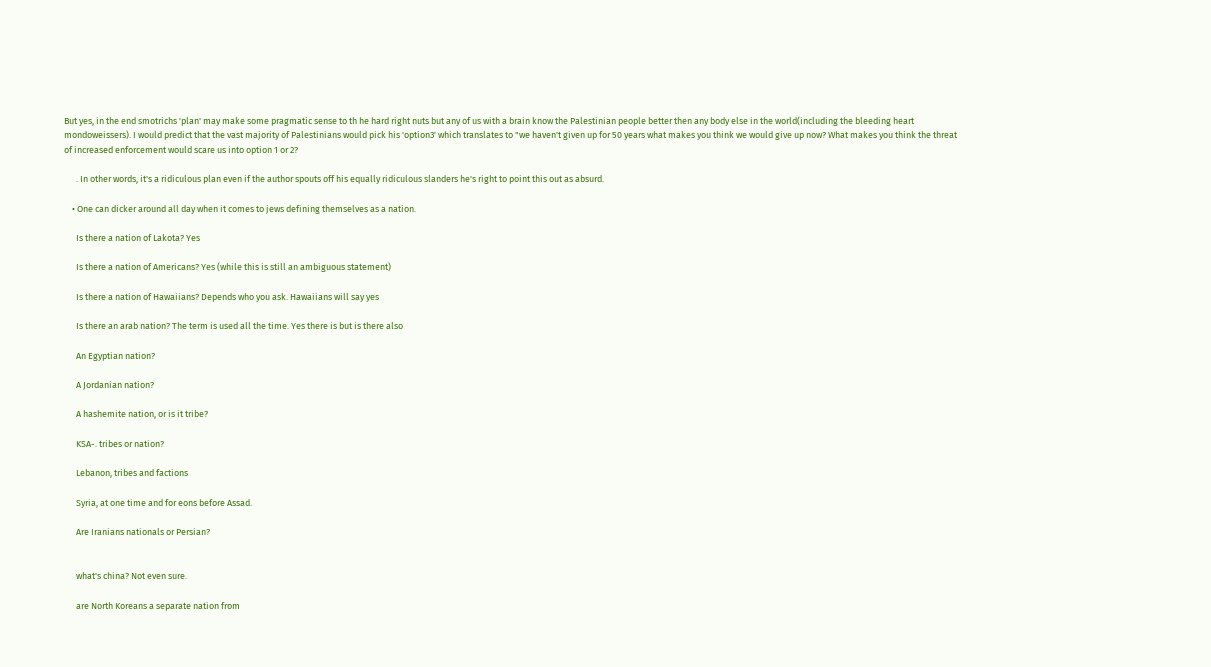But yes, in the end smotrichs 'plan' may make some pragmatic sense to th he hard right nuts but any of us with a brain know the Palestinian people better then any body else in the world(including the bleeding heart mondoweissers). I would predict that the vast majority of Palestinians would pick his 'option3' which translates to "we haven't given up for 50 years what makes you think we would give up now? What makes you think the threat of increased enforcement would scare us into option 1 or 2?

      . In other words, it's a ridiculous plan even if the author spouts off his equally ridiculous slanders he's right to point this out as absurd.

    • One can dicker around all day when it comes to jews defining themselves as a nation.

      Is there a nation of Lakota? Yes

      Is there a nation of Americans? Yes (while this is still an ambiguous statement)

      Is there a nation of Hawaiians? Depends who you ask. Hawaiians will say yes

      Is there an arab nation? The term is used all the time. Yes there is but is there also

      An Egyptian nation?

      A Jordanian nation?

      A hashemite nation, or is it tribe?

      KSA-. tribes or nation?

      Lebanon, tribes and factions

      Syria, at one time and for eons before Assad.

      Are Iranians nationals or Persian?


      what's china? Not even sure.

      are North Koreans a separate nation from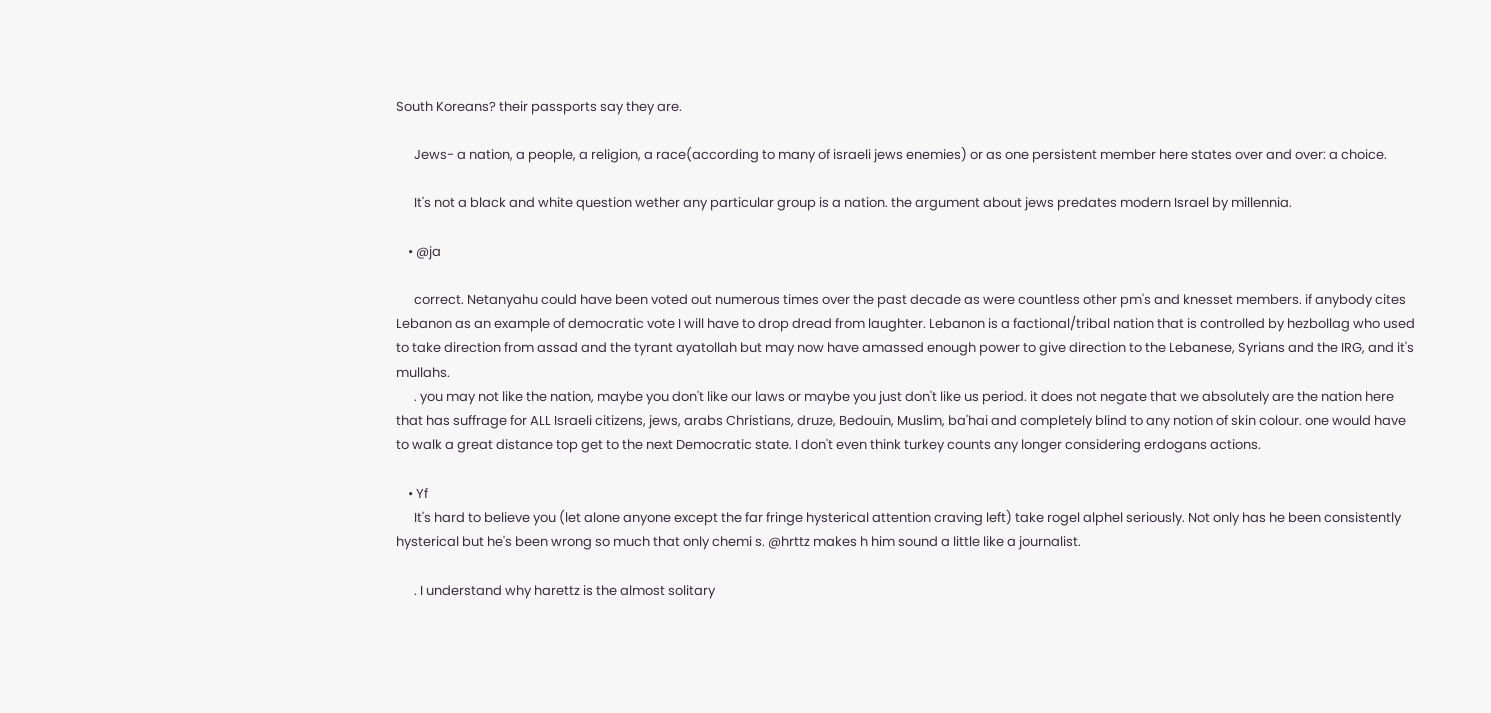South Koreans? their passports say they are.

      Jews- a nation, a people, a religion, a race(according to many of israeli jews enemies) or as one persistent member here states over and over: a choice.

      It's not a black and white question wether any particular group is a nation. the argument about jews predates modern Israel by millennia.

    • @ja

      correct. Netanyahu could have been voted out numerous times over the past decade as were countless other pm's and knesset members. if anybody cites Lebanon as an example of democratic vote I will have to drop dread from laughter. Lebanon is a factional/tribal nation that is controlled by hezbollag who used to take direction from assad and the tyrant ayatollah but may now have amassed enough power to give direction to the Lebanese, Syrians and the IRG, and it's mullahs.
      . you may not like the nation, maybe you don't like our laws or maybe you just don't like us period. it does not negate that we absolutely are the nation here that has suffrage for ALL Israeli citizens, jews, arabs Christians, druze, Bedouin, Muslim, ba'hai and completely blind to any notion of skin colour. one would have to walk a great distance top get to the next Democratic state. I don't even think turkey counts any longer considering erdogans actions.

    • Yf
      It's hard to believe you (let alone anyone except the far fringe hysterical attention craving left) take rogel alphel seriously. Not only has he been consistently hysterical but he's been wrong so much that only chemi s. @hrttz makes h him sound a little like a journalist.

      . I understand why harettz is the almost solitary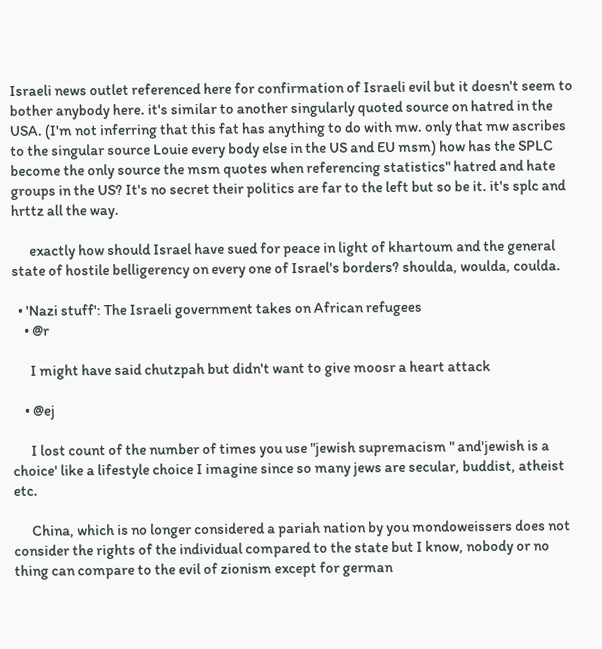Israeli news outlet referenced here for confirmation of Israeli evil but it doesn't seem to bother anybody here. it's similar to another singularly quoted source on hatred in the USA. (I'm not inferring that this fat has anything to do with mw. only that mw ascribes to the singular source Louie every body else in the US and EU msm) how has the SPLC become the only source the msm quotes when referencing statistics" hatred and hate groups in the US? It's no secret their politics are far to the left but so be it. it's splc and hrttz all the way.

      exactly how should Israel have sued for peace in light of khartoum and the general state of hostile belligerency on every one of Israel's borders? shoulda, woulda, coulda.

  • 'Nazi stuff': The Israeli government takes on African refugees
    • @r

      I might have said chutzpah but didn't want to give moosr a heart attack

    • @ej

      I lost count of the number of times you use "jewish supremacism " and'jewish is a choice' like a lifestyle choice I imagine since so many jews are secular, buddist, atheist etc.

      China, which is no longer considered a pariah nation by you mondoweissers does not consider the rights of the individual compared to the state but I know, nobody or no thing can compare to the evil of zionism except for german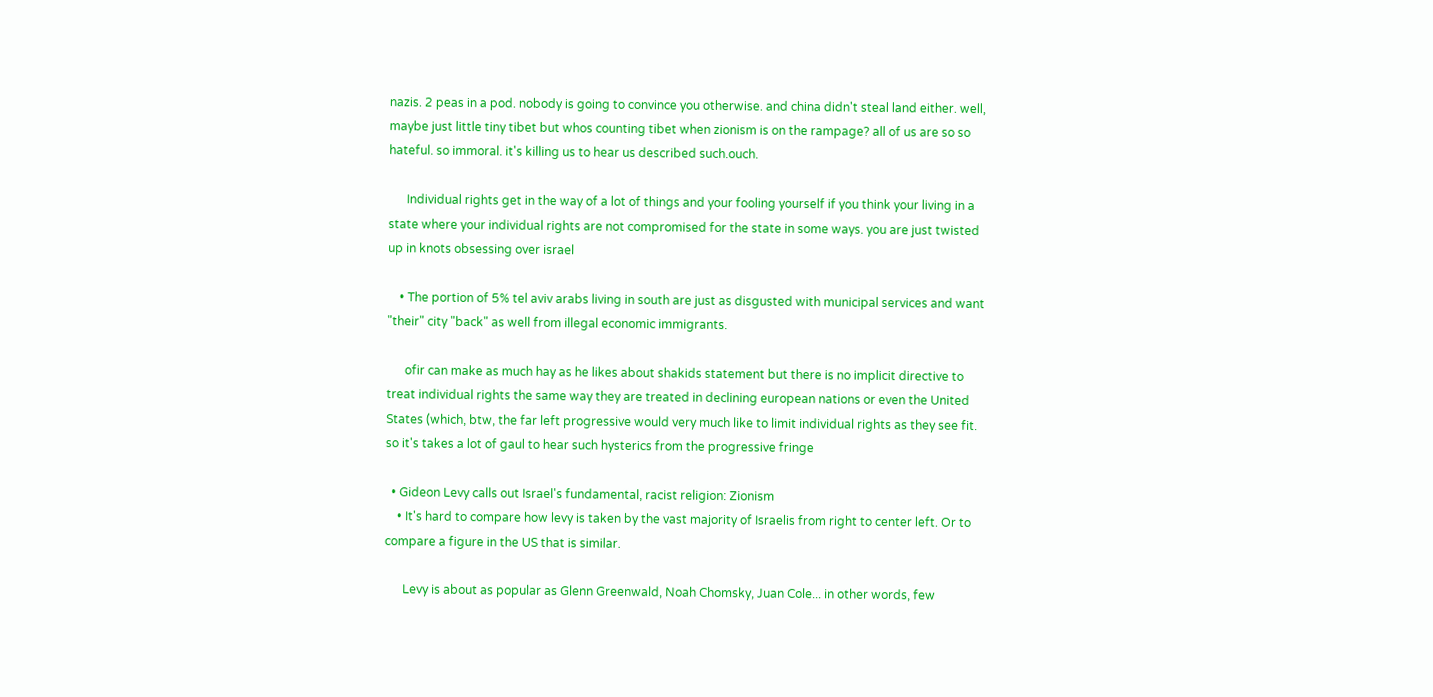nazis. 2 peas in a pod. nobody is going to convince you otherwise. and china didn't steal land either. well, maybe just little tiny tibet but whos counting tibet when zionism is on the rampage? all of us are so so hateful. so immoral. it's killing us to hear us described such.ouch.

      Individual rights get in the way of a lot of things and your fooling yourself if you think your living in a state where your individual rights are not compromised for the state in some ways. you are just twisted up in knots obsessing over israel

    • The portion of 5% tel aviv arabs living in south are just as disgusted with municipal services and want "their" city "back" as well from illegal economic immigrants.

      ofir can make as much hay as he likes about shakids statement but there is no implicit directive to treat individual rights the same way they are treated in declining european nations or even the United States (which, btw, the far left progressive would very much like to limit individual rights as they see fit. so it's takes a lot of gaul to hear such hysterics from the progressive fringe

  • Gideon Levy calls out Israel's fundamental, racist religion: Zionism
    • It's hard to compare how levy is taken by the vast majority of Israelis from right to center left. Or to compare a figure in the US that is similar.

      Levy is about as popular as Glenn Greenwald, Noah Chomsky, Juan Cole... in other words, few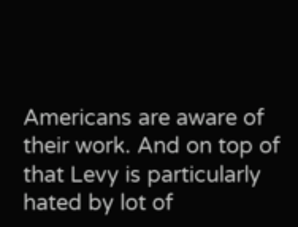Americans are aware of their work. And on top of that Levy is particularly hated by lot of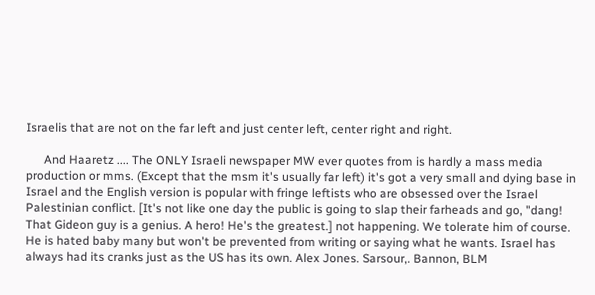Israelis that are not on the far left and just center left, center right and right.

      And Haaretz .... The ONLY Israeli newspaper MW ever quotes from is hardly a mass media production or mms. (Except that the msm it's usually far left) it's got a very small and dying base in Israel and the English version is popular with fringe leftists who are obsessed over the Israel Palestinian conflict. [It's not like one day the public is going to slap their farheads and go, "dang! That Gideon guy is a genius. A hero! He's the greatest.] not happening. We tolerate him of course. He is hated baby many but won't be prevented from writing or saying what he wants. Israel has always had its cranks just as the US has its own. Alex Jones. Sarsour,. Bannon, BLM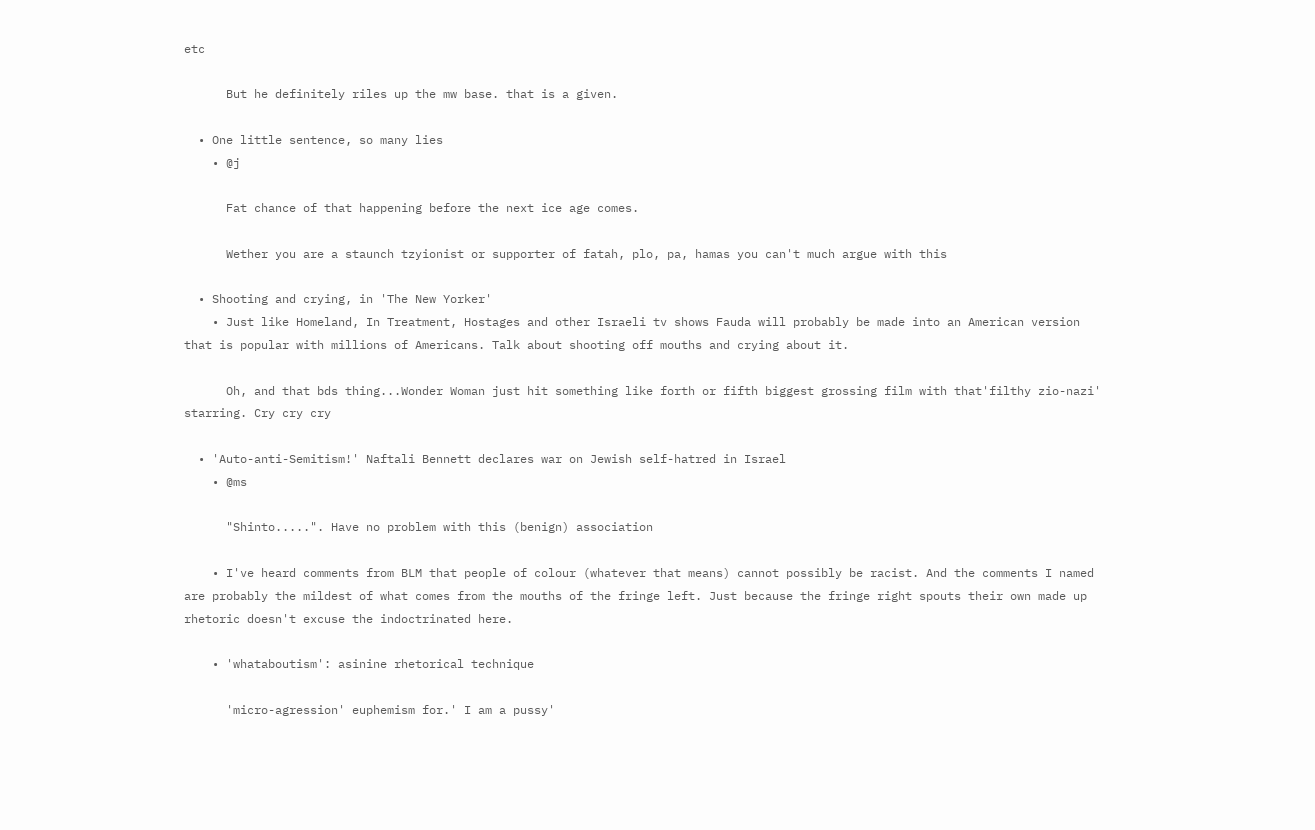etc

      But he definitely riles up the mw base. that is a given.

  • One little sentence, so many lies
    • @j

      Fat chance of that happening before the next ice age comes.

      Wether you are a staunch tzyionist or supporter of fatah, plo, pa, hamas you can't much argue with this

  • Shooting and crying, in 'The New Yorker'
    • Just like Homeland, In Treatment, Hostages and other Israeli tv shows Fauda will probably be made into an American version that is popular with millions of Americans. Talk about shooting off mouths and crying about it.

      Oh, and that bds thing...Wonder Woman just hit something like forth or fifth biggest grossing film with that'filthy zio-nazi' starring. Cry cry cry

  • 'Auto-anti-Semitism!' Naftali Bennett declares war on Jewish self-hatred in Israel
    • @ms

      "Shinto.....". Have no problem with this (benign) association

    • I've heard comments from BLM that people of colour (whatever that means) cannot possibly be racist. And the comments I named are probably the mildest of what comes from the mouths of the fringe left. Just because the fringe right spouts their own made up rhetoric doesn't excuse the indoctrinated here.

    • 'whataboutism': asinine rhetorical technique

      'micro-agression' euphemism for.' I am a pussy'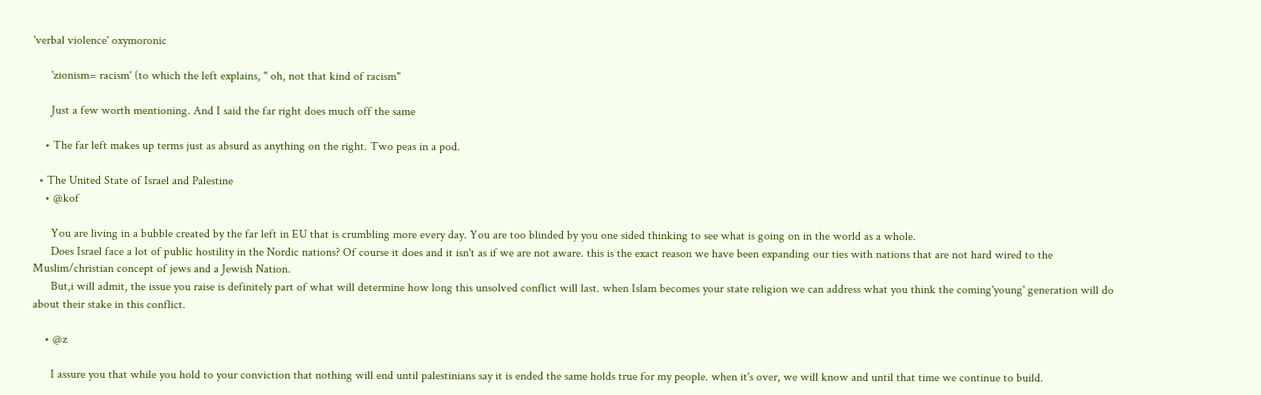'verbal violence' oxymoronic

      'zionism= racism' (to which the left explains, " oh, not that kind of racism"

      Just a few worth mentioning. And I said the far right does much off the same

    • The far left makes up terms just as absurd as anything on the right. Two peas in a pod.

  • The United State of Israel and Palestine
    • @kof

      You are living in a bubble created by the far left in EU that is crumbling more every day. You are too blinded by you one sided thinking to see what is going on in the world as a whole.
      Does Israel face a lot of public hostility in the Nordic nations? Of course it does and it isn't as if we are not aware. this is the exact reason we have been expanding our ties with nations that are not hard wired to the Muslim/christian concept of jews and a Jewish Nation.
      But,i will admit, the issue you raise is definitely part of what will determine how long this unsolved conflict will last. when Islam becomes your state religion we can address what you think the coming'young' generation will do about their stake in this conflict.

    • @z

      I assure you that while you hold to your conviction that nothing will end until palestinians say it is ended the same holds true for my people. when it's over, we will know and until that time we continue to build.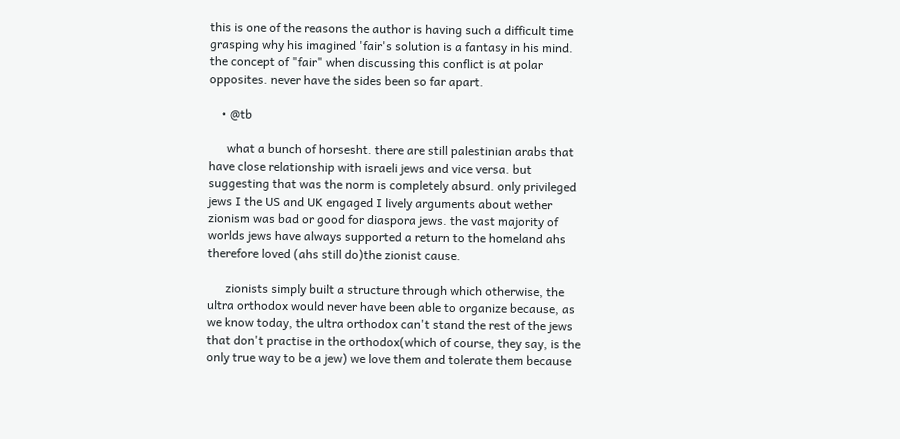this is one of the reasons the author is having such a difficult time grasping why his imagined 'fair's solution is a fantasy in his mind. the concept of "fair" when discussing this conflict is at polar opposites. never have the sides been so far apart.

    • @tb

      what a bunch of horsesht. there are still palestinian arabs that have close relationship with israeli jews and vice versa. but suggesting that was the norm is completely absurd. only privileged jews I the US and UK engaged I lively arguments about wether zionism was bad or good for diaspora jews. the vast majority of worlds jews have always supported a return to the homeland ahs therefore loved (ahs still do)the zionist cause.

      zionists simply built a structure through which otherwise, the ultra orthodox would never have been able to organize because, as we know today, the ultra orthodox can't stand the rest of the jews that don't practise in the orthodox(which of course, they say, is the only true way to be a jew) we love them and tolerate them because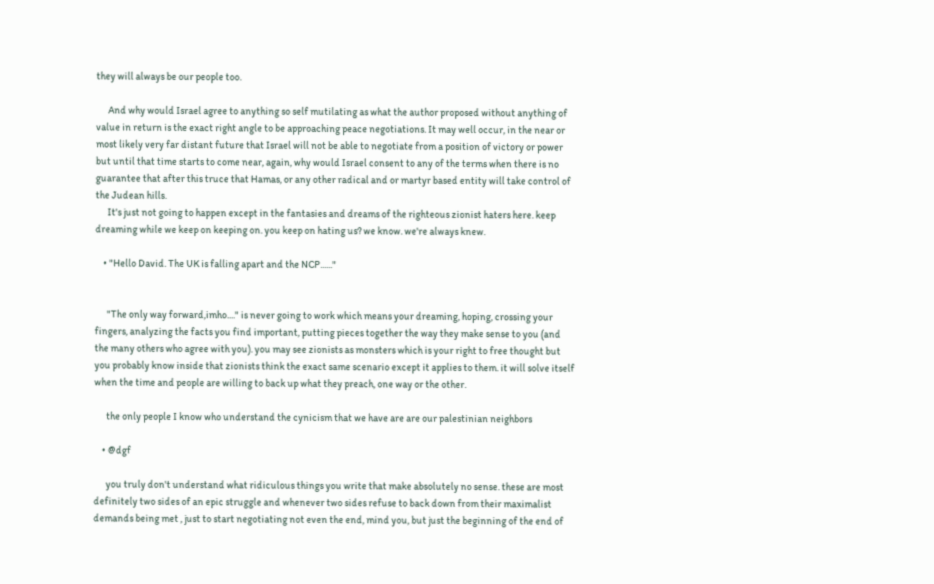they will always be our people too.

      And why would Israel agree to anything so self mutilating as what the author proposed without anything of value in return is the exact right angle to be approaching peace negotiations. It may well occur, in the near or most likely very far distant future that Israel will not be able to negotiate from a position of victory or power but until that time starts to come near, again, why would Israel consent to any of the terms when there is no guarantee that after this truce that Hamas, or any other radical and or martyr based entity will take control of the Judean hills.
      It's just not going to happen except in the fantasies and dreams of the righteous zionist haters here. keep dreaming while we keep on keeping on. you keep on hating us? we know. we're always knew.

    • "Hello David. The UK is falling apart and the NCP......"


      "The only way forward,imho...." is never going to work which means your dreaming, hoping, crossing your fingers, analyzing the facts you find important, putting pieces together the way they make sense to you (and the many others who agree with you). you may see zionists as monsters which is your right to free thought but you probably know inside that zionists think the exact same scenario except it applies to them. it will solve itself when the time and people are willing to back up what they preach, one way or the other.

      the only people I know who understand the cynicism that we have are are our palestinian neighbors

    • @dgf

      you truly don't understand what ridiculous things you write that make absolutely no sense. these are most definitely two sides of an epic struggle and whenever two sides refuse to back down from their maximalist demands being met , just to start negotiating not even the end, mind you, but just the beginning of the end of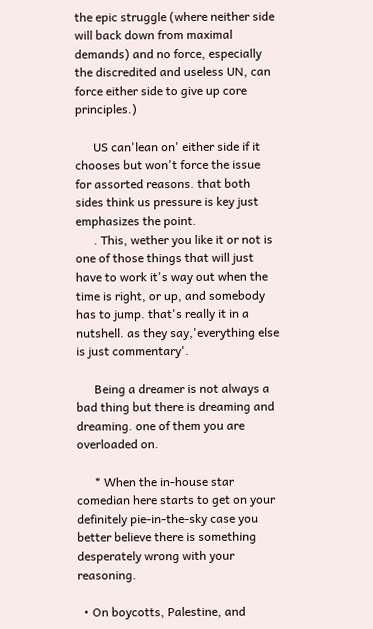the epic struggle (where neither side will back down from maximal demands) and no force, especially the discredited and useless UN, can force either side to give up core principles.)

      US can'lean on' either side if it chooses but won't force the issue for assorted reasons. that both sides think us pressure is key just emphasizes the point.
      . This, wether you like it or not is one of those things that will just have to work it's way out when the time is right, or up, and somebody has to jump. that's really it in a nutshell. as they say,'everything else is just commentary'.

      Being a dreamer is not always a bad thing but there is dreaming and dreaming. one of them you are overloaded on.

      * When the in-house star comedian here starts to get on your definitely pie-in-the-sky case you better believe there is something desperately wrong with your reasoning.

  • On boycotts, Palestine, and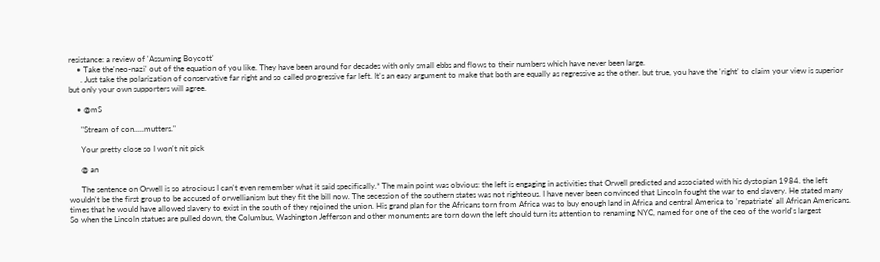resistance: a review of 'Assuming Boycott'
    • Take the'neo-nazi' out of the equation of you like. They have been around for decades with only small ebbs and flows to their numbers which have never been large.
      . Just take the polarization of conservative far right and so called progressive far left. It's an easy argument to make that both are equally as regressive as the other. but true, you have the 'right' to claim your view is superior but only your own supporters will agree.

    • @mS

      "Stream of con.....mutters."

      Your pretty close so I won't nit pick

      @ an

      The sentence on Orwell is so atrocious I can't even remember what it said specifically.* The main point was obvious: the left is engaging in activities that Orwell predicted and associated with his dystopian 1984. the left wouldn't be the first group to be accused of orwellianism but they fit the bill now. The secession of the southern states was not righteous. I have never been convinced that Lincoln fought the war to end slavery. He stated many times that he would have allowed slavery to exist in the south of they rejoined the union. His grand plan for the Africans torn from Africa was to buy enough land in Africa and central America to 'repatriate' all African Americans. So when the Lincoln statues are pulled down, the Columbus, Washington Jefferson and other monuments are torn down the left should turn its attention to renaming NYC, named for one of the ceo of the world's largest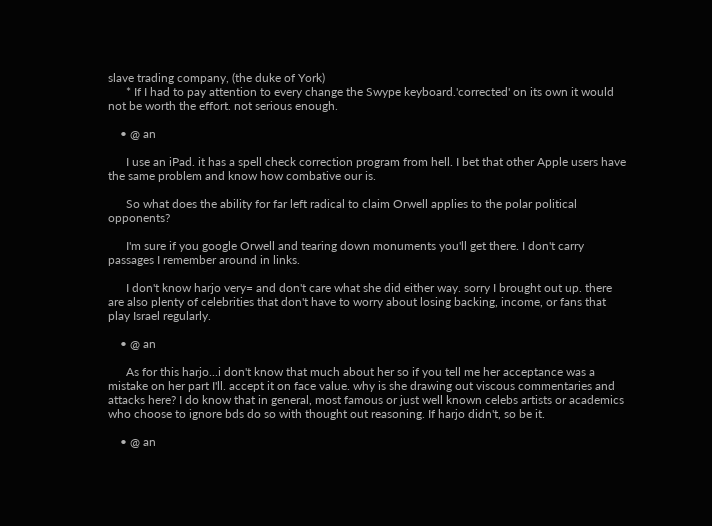slave trading company, (the duke of York)
      * If I had to pay attention to every change the Swype keyboard.'corrected' on its own it would not be worth the effort. not serious enough.

    • @ an

      I use an iPad. it has a spell check correction program from hell. I bet that other Apple users have the same problem and know how combative our is.

      So what does the ability for far left radical to claim Orwell applies to the polar political opponents?

      I'm sure if you google Orwell and tearing down monuments you'll get there. I don't carry passages I remember around in links.

      I don't know harjo very= and don't care what she did either way. sorry I brought out up. there are also plenty of celebrities that don't have to worry about losing backing, income, or fans that play Israel regularly.

    • @ an

      As for this harjo...i don't know that much about her so if you tell me her acceptance was a mistake on her part I'll. accept it on face value. why is she drawing out viscous commentaries and attacks here? I do know that in general, most famous or just well known celebs artists or academics who choose to ignore bds do so with thought out reasoning. If harjo didn't, so be it.

    • @ an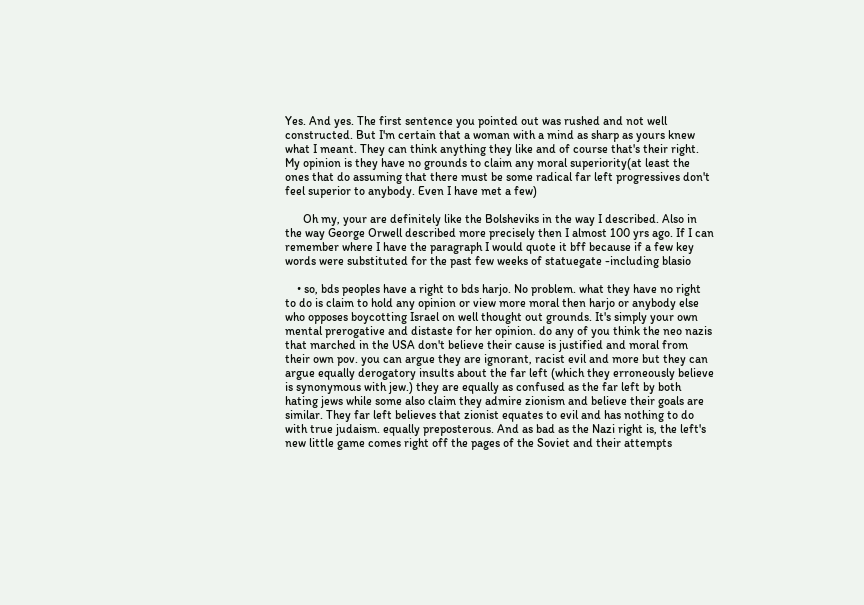Yes. And yes. The first sentence you pointed out was rushed and not well constructed. But I'm certain that a woman with a mind as sharp as yours knew what I meant. They can think anything they like and of course that's their right. My opinion is they have no grounds to claim any moral superiority(at least the ones that do assuming that there must be some radical far left progressives don't feel superior to anybody. Even I have met a few)

      Oh my, your are definitely like the Bolsheviks in the way I described. Also in the way George Orwell described more precisely then I almost 100 yrs ago. If I can remember where I have the paragraph I would quote it bff because if a few key words were substituted for the past few weeks of statuegate -including blasio

    • so, bds peoples have a right to bds harjo. No problem. what they have no right to do is claim to hold any opinion or view more moral then harjo or anybody else who opposes boycotting Israel on well thought out grounds. It's simply your own mental prerogative and distaste for her opinion. do any of you think the neo nazis that marched in the USA don't believe their cause is justified and moral from their own pov. you can argue they are ignorant, racist evil and more but they can argue equally derogatory insults about the far left (which they erroneously believe is synonymous with jew.) they are equally as confused as the far left by both hating jews while some also claim they admire zionism and believe their goals are similar. They far left believes that zionist equates to evil and has nothing to do with true judaism. equally preposterous. And as bad as the Nazi right is, the left's new little game comes right off the pages of the Soviet and their attempts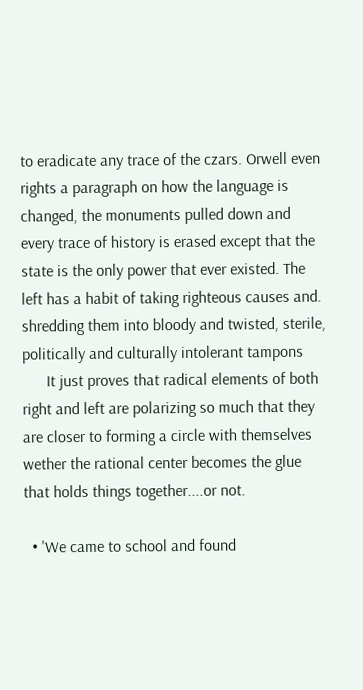to eradicate any trace of the czars. Orwell even rights a paragraph on how the language is changed, the monuments pulled down and every trace of history is erased except that the state is the only power that ever existed. The left has a habit of taking righteous causes and. shredding them into bloody and twisted, sterile, politically and culturally intolerant tampons
      It just proves that radical elements of both right and left are polarizing so much that they are closer to forming a circle with themselves wether the rational center becomes the glue that holds things together....or not.

  • 'We came to school and found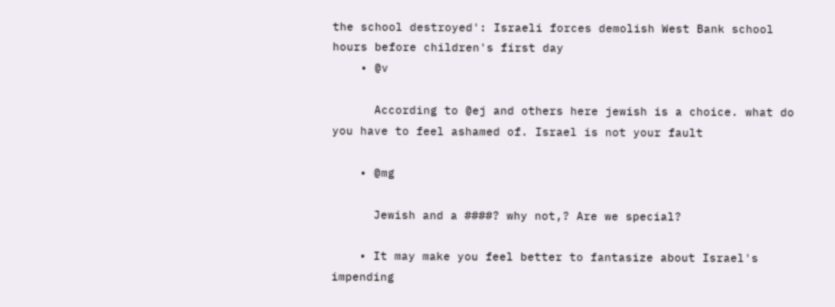the school destroyed': Israeli forces demolish West Bank school hours before children's first day
    • @v

      According to @ej and others here jewish is a choice. what do you have to feel ashamed of. Israel is not your fault

    • @mg

      Jewish and a ####? why not,? Are we special?

    • It may make you feel better to fantasize about Israel's impending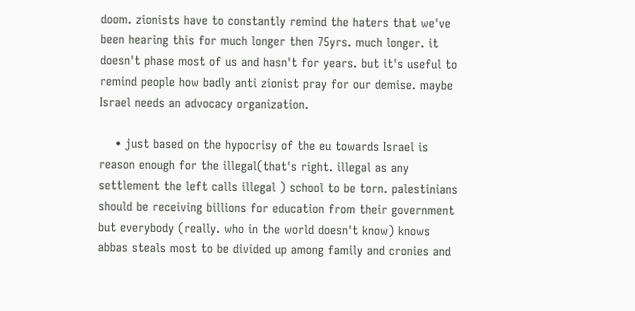doom. zionists have to constantly remind the haters that we've been hearing this for much longer then 75yrs. much longer. it doesn't phase most of us and hasn't for years. but it's useful to remind people how badly anti zionist pray for our demise. maybe Israel needs an advocacy organization.

    • just based on the hypocrisy of the eu towards Israel is reason enough for the illegal(that's right. illegal as any settlement the left calls illegal ) school to be torn. palestinians should be receiving billions for education from their government but everybody (really. who in the world doesn't know) knows abbas steals most to be divided up among family and cronies and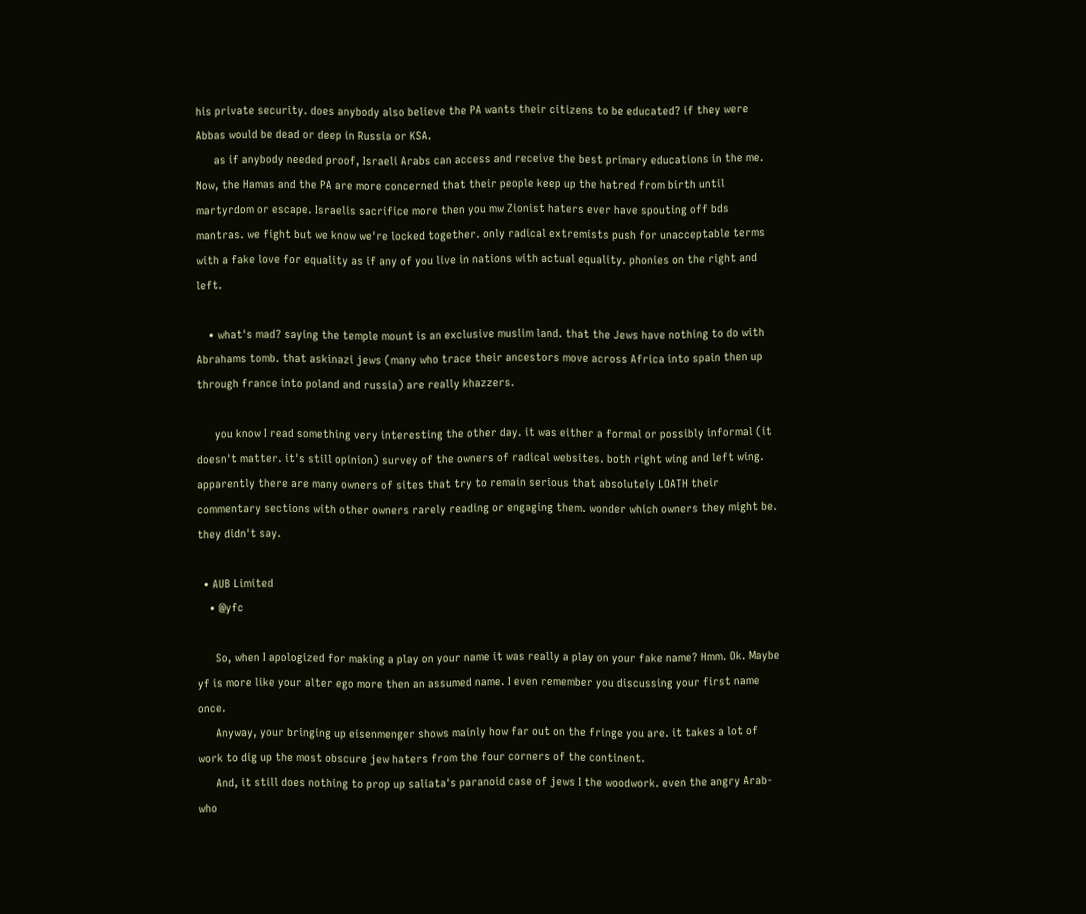his private security. does anybody also believe the PA wants their citizens to be educated? if they were Abbas would be dead or deep in Russia or KSA.
      as if anybody needed proof, Israeli Arabs can access and receive the best primary educations in the me. Now, the Hamas and the PA are more concerned that their people keep up the hatred from birth until martyrdom or escape. Israelis sacrifice more then you mw Zionist haters ever have spouting off bds mantras. we fight but we know we're locked together. only radical extremists push for unacceptable terms with a fake love for equality as if any of you live in nations with actual equality. phonies on the right and left.

    • what's mad? saying the temple mount is an exclusive muslim land. that the Jews have nothing to do with Abrahams tomb. that askinazi jews (many who trace their ancestors move across Africa into spain then up through france into poland and russia) are really khazzers.

      you know I read something very interesting the other day. it was either a formal or possibly informal (it doesn't matter. it's still opinion) survey of the owners of radical websites. both right wing and left wing. apparently there are many owners of sites that try to remain serious that absolutely LOATH their commentary sections with other owners rarely reading or engaging them. wonder which owners they might be. they didn't say.

  • AUB Limited
    • @yfc

      So, when I apologized for making a play on your name it was really a play on your fake name? Hmm. Ok. Maybe yf is more like your alter ego more then an assumed name. I even remember you discussing your first name once.
      Anyway, your bringing up eisenmenger shows mainly how far out on the fringe you are. it takes a lot of work to dig up the most obscure jew haters from the four corners of the continent.
      And, it still does nothing to prop up saliata's paranoid case of jews I the woodwork. even the angry Arab-who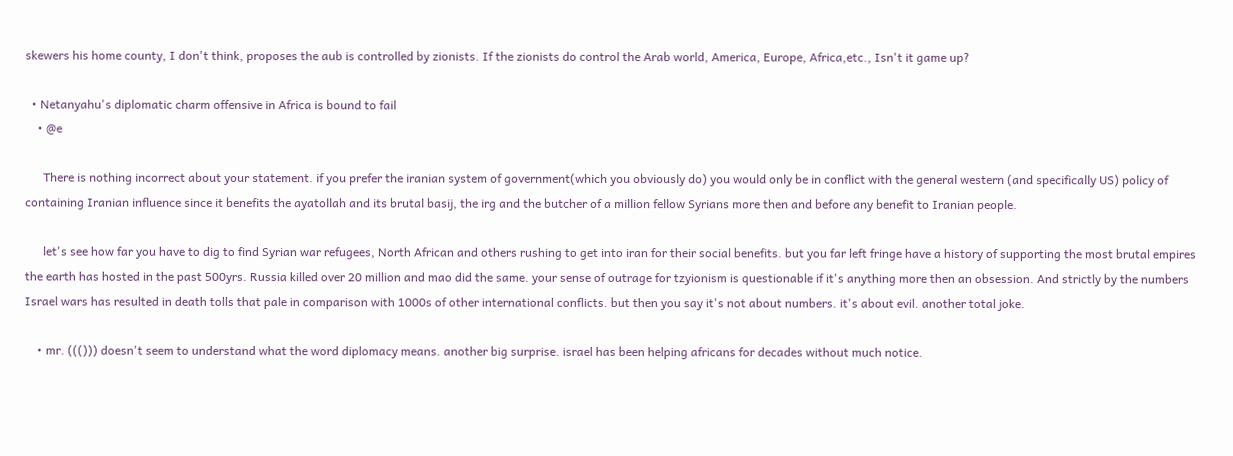skewers his home county, I don't think, proposes the aub is controlled by zionists. If the zionists do control the Arab world, America, Europe, Africa,etc., Isn't it game up?

  • Netanyahu's diplomatic charm offensive in Africa is bound to fail
    • @e

      There is nothing incorrect about your statement. if you prefer the iranian system of government(which you obviously do) you would only be in conflict with the general western (and specifically US) policy of containing Iranian influence since it benefits the ayatollah and its brutal basij, the irg and the butcher of a million fellow Syrians more then and before any benefit to Iranian people.

      let's see how far you have to dig to find Syrian war refugees, North African and others rushing to get into iran for their social benefits. but you far left fringe have a history of supporting the most brutal empires the earth has hosted in the past 500yrs. Russia killed over 20 million and mao did the same. your sense of outrage for tzyionism is questionable if it's anything more then an obsession. And strictly by the numbers Israel wars has resulted in death tolls that pale in comparison with 1000s of other international conflicts. but then you say it's not about numbers. it's about evil. another total joke.

    • mr. ((())) doesn't seem to understand what the word diplomacy means. another big surprise. israel has been helping africans for decades without much notice.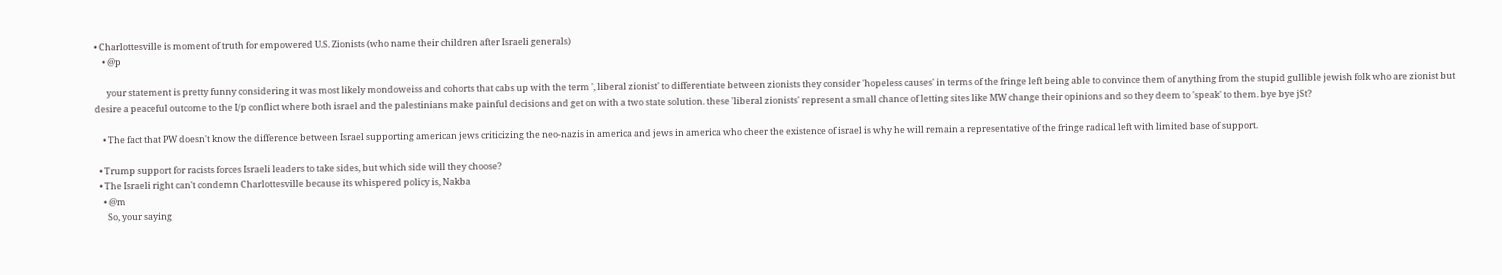• Charlottesville is moment of truth for empowered U.S. Zionists (who name their children after Israeli generals)
    • @p

      your statement is pretty funny considering it was most likely mondoweiss and cohorts that cabs up with the term ', liberal zionist' to differentiate between zionists they consider 'hopeless causes' in terms of the fringe left being able to convince them of anything from the stupid gullible jewish folk who are zionist but desire a peaceful outcome to the I/p conflict where both israel and the palestinians make painful decisions and get on with a two state solution. these 'liberal zionists' represent a small chance of letting sites like MW change their opinions and so they deem to 'speak' to them. bye bye jSt?

    • The fact that PW doesn't know the difference between Israel supporting american jews criticizing the neo-nazis in america and jews in america who cheer the existence of israel is why he will remain a representative of the fringe radical left with limited base of support.

  • Trump support for racists forces Israeli leaders to take sides, but which side will they choose?
  • The Israeli right can't condemn Charlottesville because its whispered policy is, Nakba
    • @m
      So, your saying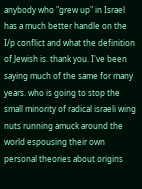anybody who "grew up" in Israel has a much better handle on the I/p conflict and what the definition of Jewish is. thank you. I've been saying much of the same for many years. who is going to stop the small minority of radical israeli wing nuts running amuck around the world espousing their own personal theories about origins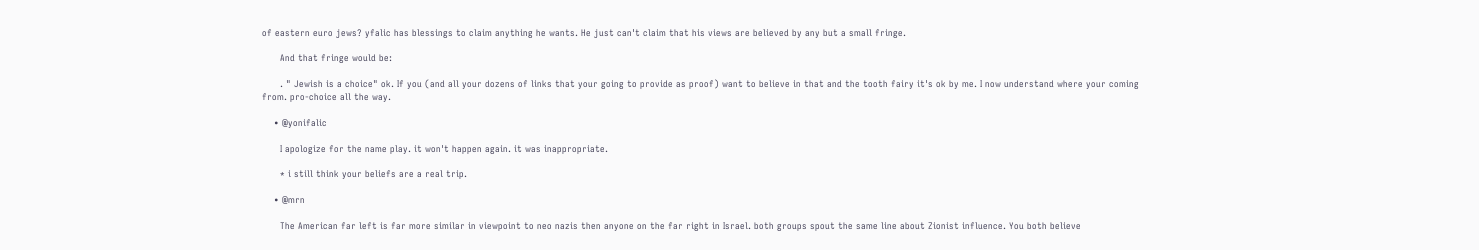of eastern euro jews? yfalic has blessings to claim anything he wants. He just can't claim that his views are believed by any but a small fringe.

      And that fringe would be:

      . " Jewish is a choice" ok. If you (and all your dozens of links that your going to provide as proof) want to believe in that and the tooth fairy it's ok by me. I now understand where your coming from. pro-choice all the way.

    • @yonifalic

      I apologize for the name play. it won't happen again. it was inappropriate.

      * i still think your beliefs are a real trip.

    • @mrn

      The American far left is far more similar in viewpoint to neo nazis then anyone on the far right in Israel. both groups spout the same line about Zionist influence. You both believe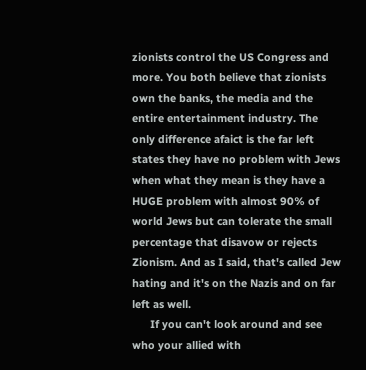zionists control the US Congress and more. You both believe that zionists own the banks, the media and the entire entertainment industry. The only difference afaict is the far left states they have no problem with Jews when what they mean is they have a HUGE problem with almost 90% of world Jews but can tolerate the small percentage that disavow or rejects Zionism. And as I said, that's called Jew hating and it's on the Nazis and on far left as well.
      If you can't look around and see who your allied with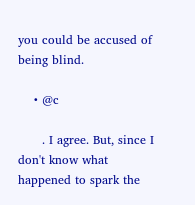you could be accused of being blind.

    • @c

      . I agree. But, since I don't know what happened to spark the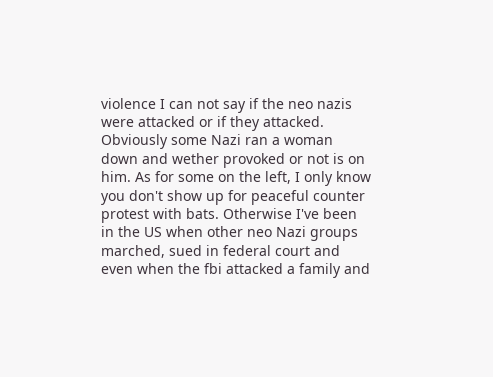violence I can not say if the neo nazis were attacked or if they attacked. Obviously some Nazi ran a woman down and wether provoked or not is on him. As for some on the left, I only know you don't show up for peaceful counter protest with bats. Otherwise I've been in the US when other neo Nazi groups marched, sued in federal court and even when the fbi attacked a family and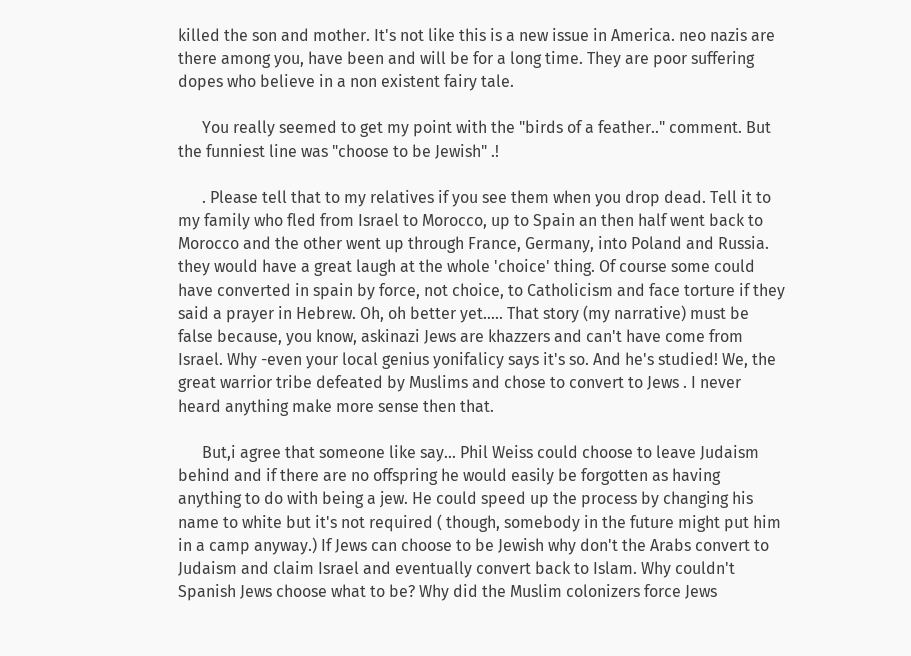killed the son and mother. It's not like this is a new issue in America. neo nazis are there among you, have been and will be for a long time. They are poor suffering dopes who believe in a non existent fairy tale.

      You really seemed to get my point with the "birds of a feather.." comment. But the funniest line was "choose to be Jewish" .!

      . Please tell that to my relatives if you see them when you drop dead. Tell it to my family who fled from Israel to Morocco, up to Spain an then half went back to Morocco and the other went up through France, Germany, into Poland and Russia. they would have a great laugh at the whole 'choice' thing. Of course some could have converted in spain by force, not choice, to Catholicism and face torture if they said a prayer in Hebrew. Oh, oh better yet..... That story (my narrative) must be false because, you know, askinazi Jews are khazzers and can't have come from Israel. Why -even your local genius yonifalicy says it's so. And he's studied! We, the great warrior tribe defeated by Muslims and chose to convert to Jews . I never heard anything make more sense then that.

      But,i agree that someone like say... Phil Weiss could choose to leave Judaism behind and if there are no offspring he would easily be forgotten as having anything to do with being a jew. He could speed up the process by changing his name to white but it's not required ( though, somebody in the future might put him in a camp anyway.) If Jews can choose to be Jewish why don't the Arabs convert to Judaism and claim Israel and eventually convert back to Islam. Why couldn't Spanish Jews choose what to be? Why did the Muslim colonizers force Jews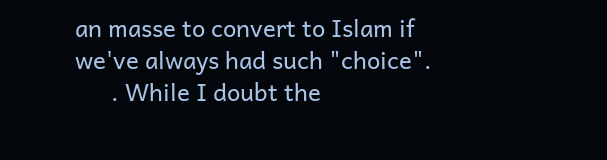an masse to convert to Islam if we've always had such "choice".
      . While I doubt the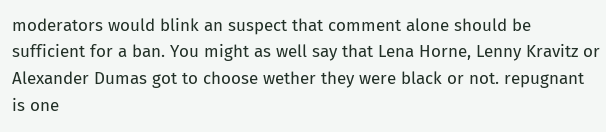moderators would blink an suspect that comment alone should be sufficient for a ban. You might as well say that Lena Horne, Lenny Kravitz or Alexander Dumas got to choose wether they were black or not. repugnant is one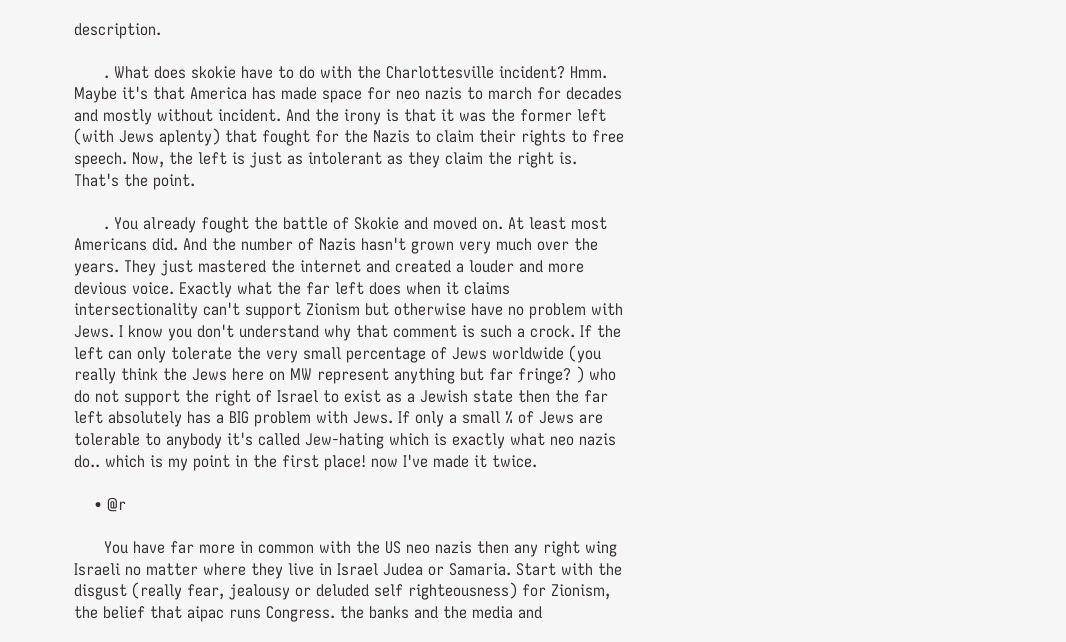description.

      . What does skokie have to do with the Charlottesville incident? Hmm. Maybe it's that America has made space for neo nazis to march for decades and mostly without incident. And the irony is that it was the former left (with Jews aplenty) that fought for the Nazis to claim their rights to free speech. Now, the left is just as intolerant as they claim the right is. That's the point.

      . You already fought the battle of Skokie and moved on. At least most Americans did. And the number of Nazis hasn't grown very much over the years. They just mastered the internet and created a louder and more devious voice. Exactly what the far left does when it claims intersectionality can't support Zionism but otherwise have no problem with Jews. I know you don't understand why that comment is such a crock. If the left can only tolerate the very small percentage of Jews worldwide (you really think the Jews here on MW represent anything but far fringe? ) who do not support the right of Israel to exist as a Jewish state then the far left absolutely has a BIG problem with Jews. If only a small % of Jews are tolerable to anybody it's called Jew-hating which is exactly what neo nazis do.. which is my point in the first place! now I've made it twice.

    • @r

      You have far more in common with the US neo nazis then any right wing Israeli no matter where they live in Israel Judea or Samaria. Start with the disgust (really fear, jealousy or deluded self righteousness) for Zionism, the belief that aipac runs Congress. the banks and the media and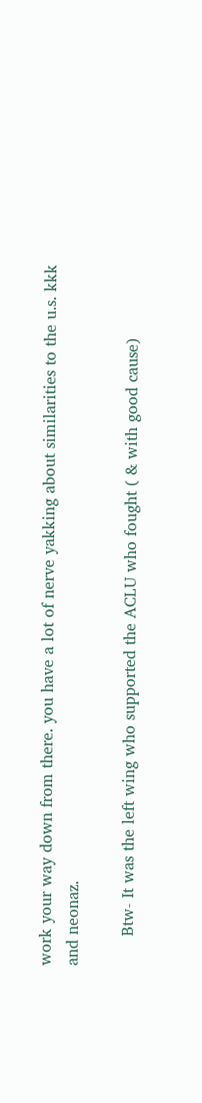work your way down from there. you have a lot of nerve yakking about similarities to the u.s. kkk and neonaz.

      Btw- It was the left wing who supported the ACLU who fought ( & with good cause)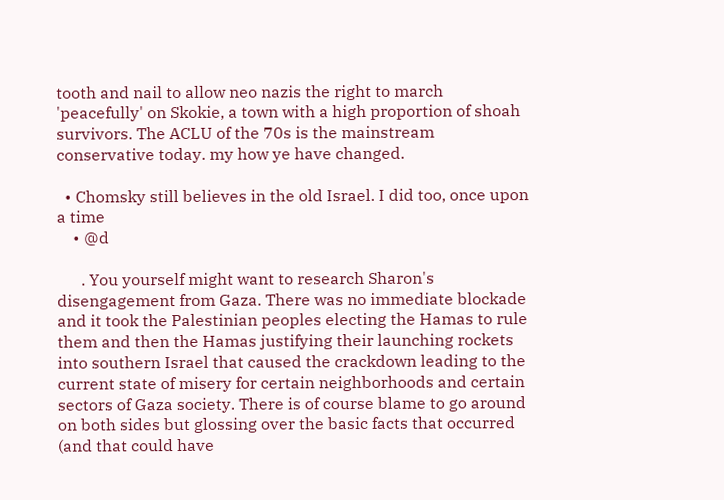tooth and nail to allow neo nazis the right to march 'peacefully' on Skokie, a town with a high proportion of shoah survivors. The ACLU of the 70s is the mainstream conservative today. my how ye have changed.

  • Chomsky still believes in the old Israel. I did too, once upon a time
    • @d

      . You yourself might want to research Sharon's disengagement from Gaza. There was no immediate blockade and it took the Palestinian peoples electing the Hamas to rule them and then the Hamas justifying their launching rockets into southern Israel that caused the crackdown leading to the current state of misery for certain neighborhoods and certain sectors of Gaza society. There is of course blame to go around on both sides but glossing over the basic facts that occurred (and that could have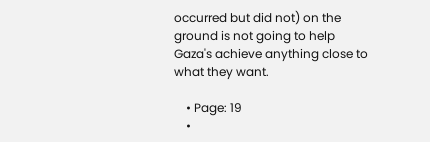occurred but did not) on the ground is not going to help Gaza's achieve anything close to what they want.

    • Page: 19
    •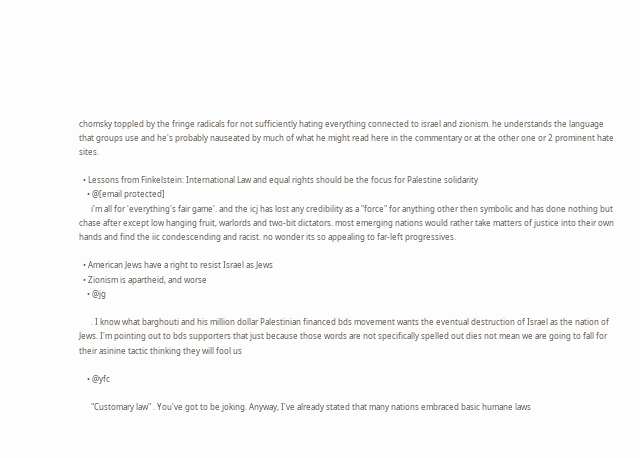chomsky toppled by the fringe radicals for not sufficiently hating everything connected to israel and zionism. he understands the language that groups use and he's probably nauseated by much of what he might read here in the commentary or at the other one or 2 prominent hate sites.

  • Lessons from Finkelstein: International Law and equal rights should be the focus for Palestine solidarity
    • @[email protected]
      i'm all for 'everything's fair game'. and the icj has lost any credibility as a "force" for anything other then symbolic and has done nothing but chase after except low hanging fruit, warlords and two-bit dictators. most emerging nations would rather take matters of justice into their own hands and find the iic condescending and racist. no wonder its so appealing to far-left progressives.

  • American Jews have a right to resist Israel as Jews
  • Zionism is apartheid, and worse
    • @jg

      . I know what barghouti and his million dollar Palestinian financed bds movement wants the eventual destruction of Israel as the nation of Jews. I'm pointing out to bds supporters that just because those words are not specifically spelled out dies not mean we are going to fall for their asinine tactic thinking they will fool us

    • @yfc

      "Customary law" . You've got to be joking. Anyway, I've already stated that many nations embraced basic humane laws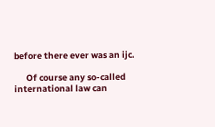before there ever was an ijc.

      Of course any so-called international law can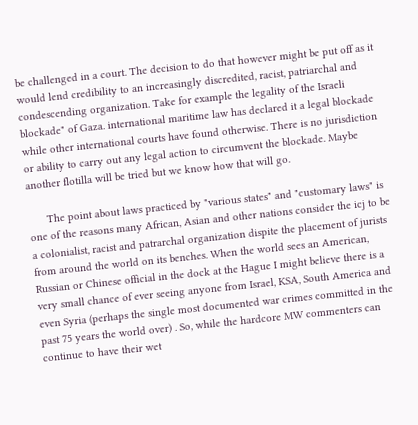be challenged in a court. The decision to do that however might be put off as it would lend credibility to an increasingly discredited, racist, patriarchal and condescending organization. Take for example the legality of the Israeli blockade" of Gaza. international maritime law has declared it a legal blockade while other international courts have found otherwise. There is no jurisdiction or ability to carry out any legal action to circumvent the blockade. Maybe another flotilla will be tried but we know how that will go.

      The point about laws practiced by "various states" and "customary laws" is one of the reasons many African, Asian and other nations consider the icj to be a colonialist, racist and patrarchal organization dispite the placement of jurists from around the world on its benches. When the world sees an American, Russian or Chinese official in the dock at the Hague I might believe there is a very small chance of ever seeing anyone from Israel, KSA, South America and even Syria (perhaps the single most documented war crimes committed in the past 75 years the world over) . So, while the hardcore MW commenters can continue to have their wet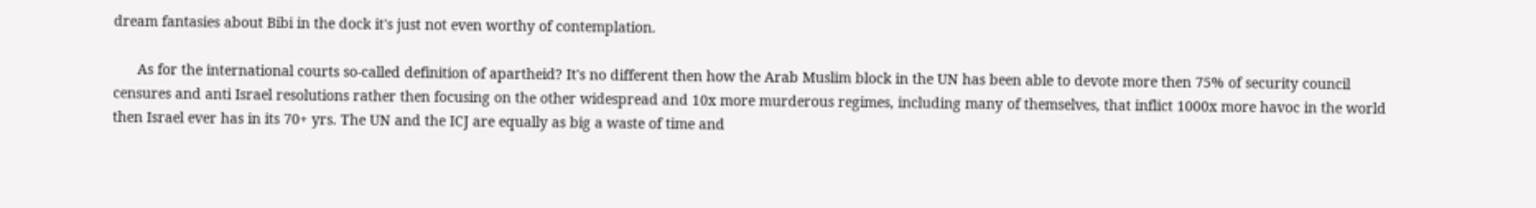dream fantasies about Bibi in the dock it's just not even worthy of contemplation.

      As for the international courts so-called definition of apartheid? It's no different then how the Arab Muslim block in the UN has been able to devote more then 75% of security council censures and anti Israel resolutions rather then focusing on the other widespread and 10x more murderous regimes, including many of themselves, that inflict 1000x more havoc in the world then Israel ever has in its 70+ yrs. The UN and the ICJ are equally as big a waste of time and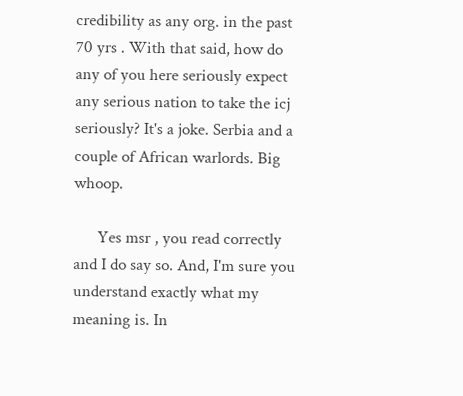credibility as any org. in the past 70 yrs . With that said, how do any of you here seriously expect any serious nation to take the icj seriously? It's a joke. Serbia and a couple of African warlords. Big whoop.

      Yes msr , you read correctly and I do say so. And, I'm sure you understand exactly what my meaning is. In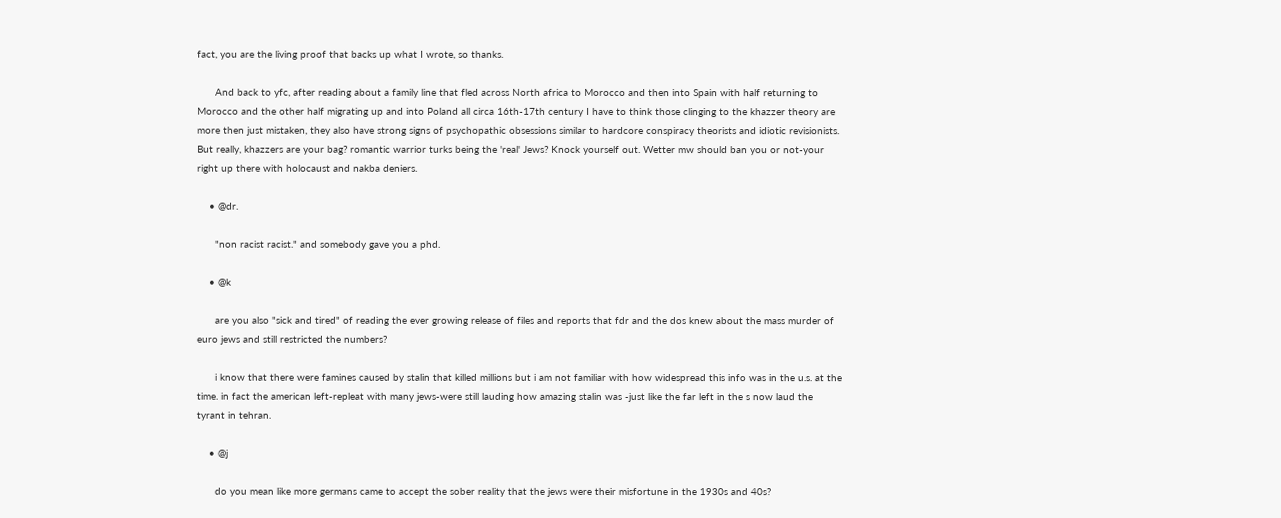fact, you are the living proof that backs up what I wrote, so thanks.

      And back to yfc, after reading about a family line that fled across North africa to Morocco and then into Spain with half returning to Morocco and the other half migrating up and into Poland all circa 16th-17th century I have to think those clinging to the khazzer theory are more then just mistaken, they also have strong signs of psychopathic obsessions similar to hardcore conspiracy theorists and idiotic revisionists. But really, khazzers are your bag? romantic warrior turks being the 'real' Jews? Knock yourself out. Wetter mw should ban you or not-your right up there with holocaust and nakba deniers.

    • @dr.

      "non racist racist." and somebody gave you a phd.

    • @k

      are you also "sick and tired" of reading the ever growing release of files and reports that fdr and the dos knew about the mass murder of euro jews and still restricted the numbers?

      i know that there were famines caused by stalin that killed millions but i am not familiar with how widespread this info was in the u.s. at the time. in fact the american left-repleat with many jews-were still lauding how amazing stalin was -just like the far left in the s now laud the tyrant in tehran.

    • @j

      do you mean like more germans came to accept the sober reality that the jews were their misfortune in the 1930s and 40s?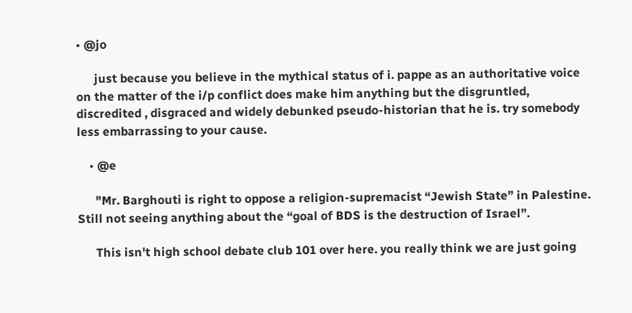• @jo

      just because you believe in the mythical status of i. pappe as an authoritative voice on the matter of the i/p conflict does make him anything but the disgruntled, discredited , disgraced and widely debunked pseudo-historian that he is. try somebody less embarrassing to your cause.

    • @e

      "Mr. Barghouti is right to oppose a religion-supremacist “Jewish State” in Palestine. Still not seeing anything about the “goal of BDS is the destruction of Israel”.

      This isn't high school debate club 101 over here. you really think we are just going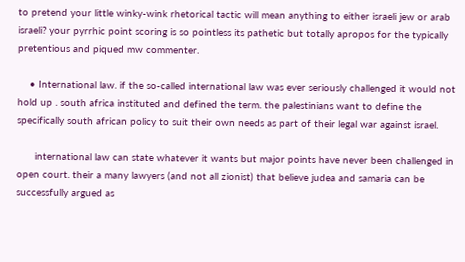to pretend your little winky-wink rhetorical tactic will mean anything to either israeli jew or arab israeli? your pyrrhic point scoring is so pointless its pathetic but totally apropos for the typically pretentious and piqued mw commenter.

    • International law. if the so-called international law was ever seriously challenged it would not hold up . south africa instituted and defined the term. the palestinians want to define the specifically south african policy to suit their own needs as part of their legal war against israel.

      international law can state whatever it wants but major points have never been challenged in open court. their a many lawyers (and not all zionist) that believe judea and samaria can be successfully argued as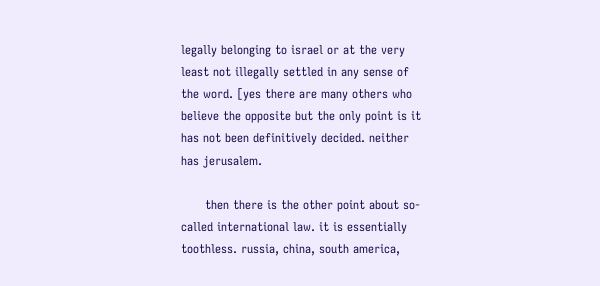legally belonging to israel or at the very least not illegally settled in any sense of the word. [yes there are many others who believe the opposite but the only point is it has not been definitively decided. neither has jerusalem.

      then there is the other point about so-called international law. it is essentially toothless. russia, china, south america,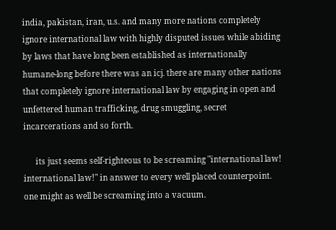india, pakistan, iran, u.s. and many more nations completely ignore international law with highly disputed issues while abiding by laws that have long been established as internationally humane-long before there was an icj. there are many other nations that completely ignore international law by engaging in open and unfettered human trafficking, drug smuggling, secret incarcerations and so forth.

      its just seems self-righteous to be screaming "international law! international law!" in answer to every well placed counterpoint. one might as well be screaming into a vacuum.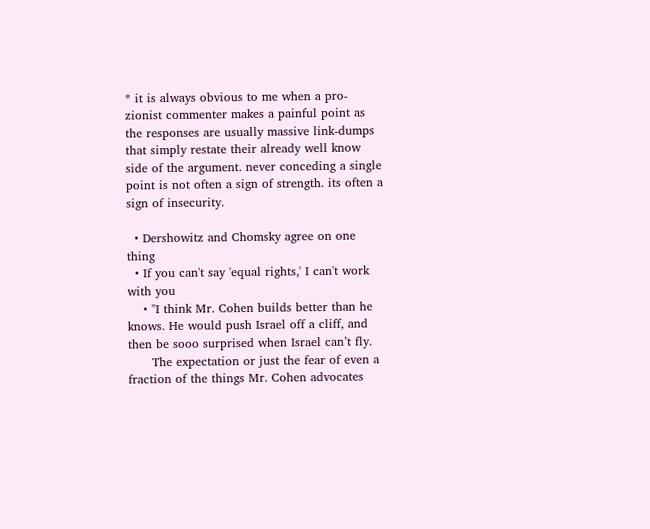* it is always obvious to me when a pro-zionist commenter makes a painful point as the responses are usually massive link-dumps that simply restate their already well know side of the argument. never conceding a single point is not often a sign of strength. its often a sign of insecurity.

  • Dershowitz and Chomsky agree on one thing
  • If you can't say 'equal rights,' I can't work with you
    • "I think Mr. Cohen builds better than he knows. He would push Israel off a cliff, and then be sooo surprised when Israel can’t fly.
      The expectation or just the fear of even a fraction of the things Mr. Cohen advocates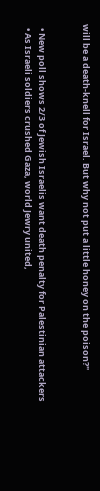will be a death-knell for Israel. But why not put a little honey on the poison?"


  • New poll shows 2/3 of Jewish Israelis want death penalty for Palestinian attackers
  • As Israeli soldiers crushed Gaza, world Jewry united,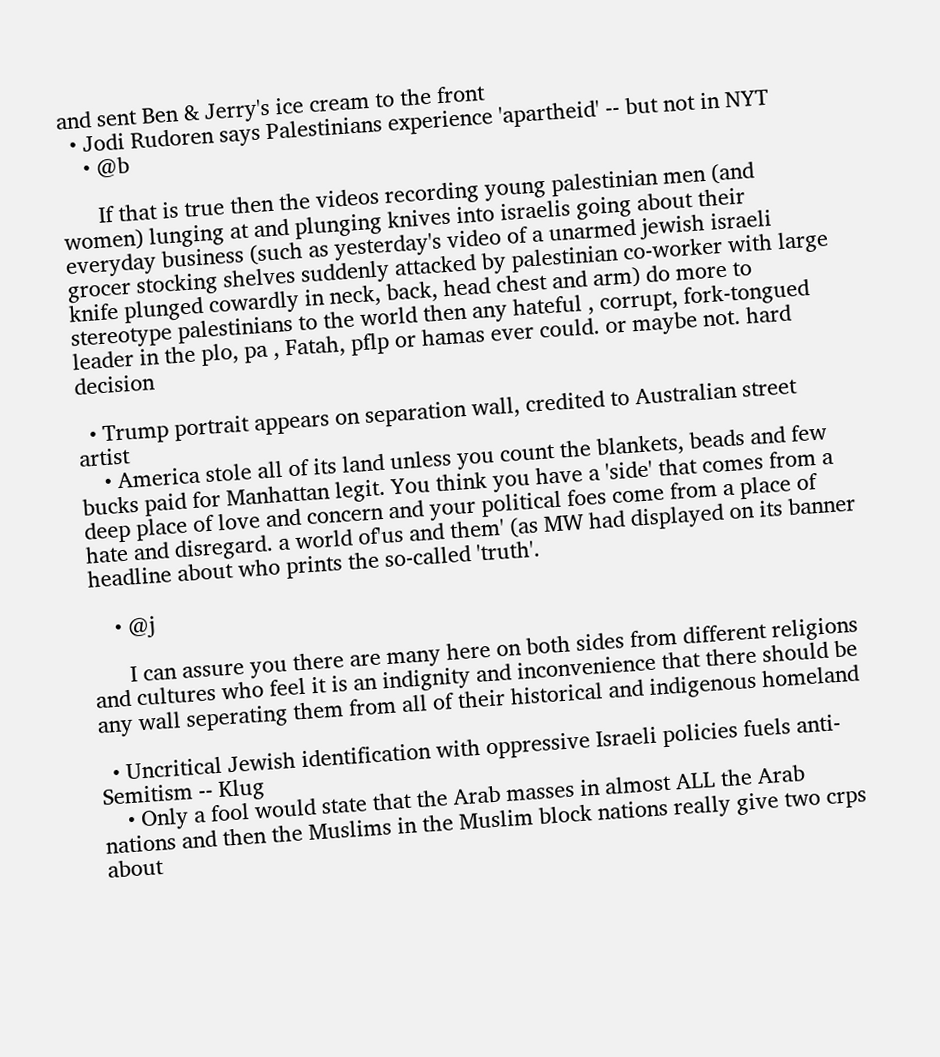and sent Ben & Jerry's ice cream to the front
  • Jodi Rudoren says Palestinians experience 'apartheid' -- but not in NYT
    • @b

      If that is true then the videos recording young palestinian men (and women) lunging at and plunging knives into israelis going about their everyday business (such as yesterday's video of a unarmed jewish israeli grocer stocking shelves suddenly attacked by palestinian co-worker with large knife plunged cowardly in neck, back, head chest and arm) do more to stereotype palestinians to the world then any hateful , corrupt, fork-tongued leader in the plo, pa , Fatah, pflp or hamas ever could. or maybe not. hard decision

  • Trump portrait appears on separation wall, credited to Australian street artist
    • America stole all of its land unless you count the blankets, beads and few bucks paid for Manhattan legit. You think you have a 'side' that comes from a deep place of love and concern and your political foes come from a place of hate and disregard. a world of'us and them' (as MW had displayed on its banner headline about who prints the so-called 'truth'.

    • @j

      I can assure you there are many here on both sides from different religions and cultures who feel it is an indignity and inconvenience that there should be any wall seperating them from all of their historical and indigenous homeland

  • Uncritical Jewish identification with oppressive Israeli policies fuels anti-Semitism -- Klug
    • Only a fool would state that the Arab masses in almost ALL the Arab nations and then the Muslims in the Muslim block nations really give two crps about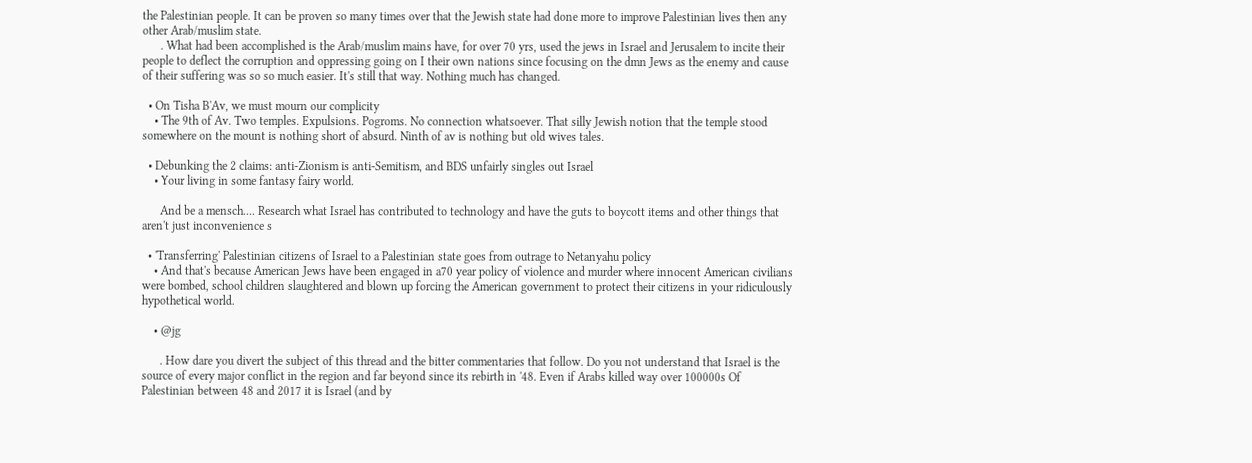the Palestinian people. It can be proven so many times over that the Jewish state had done more to improve Palestinian lives then any other Arab/muslim state.
      . What had been accomplished is the Arab/muslim mains have, for over 70 yrs, used the jews in Israel and Jerusalem to incite their people to deflect the corruption and oppressing going on I their own nations since focusing on the dmn Jews as the enemy and cause of their suffering was so so much easier. It's still that way. Nothing much has changed.

  • On Tisha B'Av, we must mourn our complicity
    • The 9th of Av. Two temples. Expulsions. Pogroms. No connection whatsoever. That silly Jewish notion that the temple stood somewhere on the mount is nothing short of absurd. Ninth of av is nothing but old wives tales.

  • Debunking the 2 claims: anti-Zionism is anti-Semitism, and BDS unfairly singles out Israel
    • Your living in some fantasy fairy world.

      And be a mensch.... Research what Israel has contributed to technology and have the guts to boycott items and other things that aren't just inconvenience s

  • 'Transferring' Palestinian citizens of Israel to a Palestinian state goes from outrage to Netanyahu policy
    • And that's because American Jews have been engaged in a70 year policy of violence and murder where innocent American civilians were bombed, school children slaughtered and blown up forcing the American government to protect their citizens in your ridiculously hypothetical world.

    • @jg

      . How dare you divert the subject of this thread and the bitter commentaries that follow. Do you not understand that Israel is the source of every major conflict in the region and far beyond since its rebirth in '48. Even if Arabs killed way over 100000s Of Palestinian between 48 and 2017 it is Israel (and by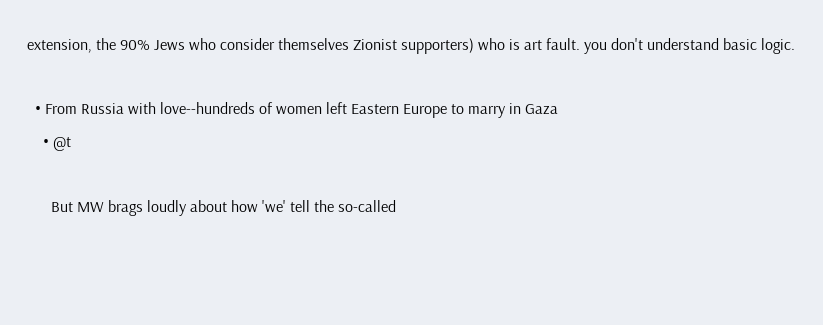extension, the 90% Jews who consider themselves Zionist supporters) who is art fault. you don't understand basic logic.

  • From Russia with love--hundreds of women left Eastern Europe to marry in Gaza
    • @t

      But MW brags loudly about how 'we' tell the so-called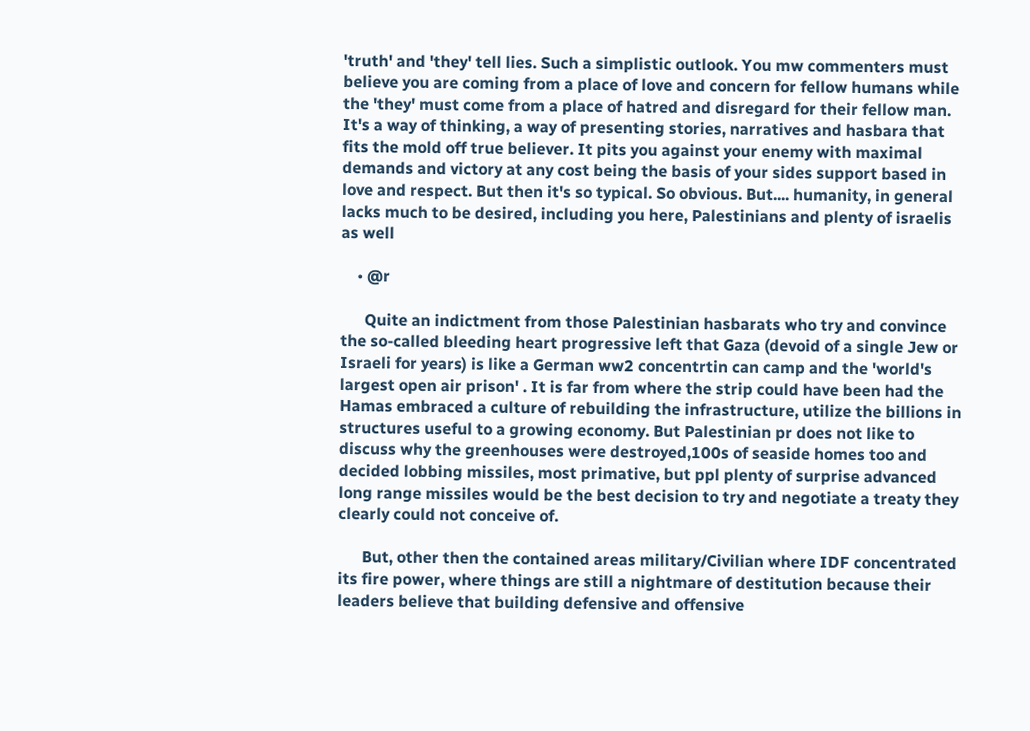'truth' and 'they' tell lies. Such a simplistic outlook. You mw commenters must believe you are coming from a place of love and concern for fellow humans while the 'they' must come from a place of hatred and disregard for their fellow man. It's a way of thinking, a way of presenting stories, narratives and hasbara that fits the mold off true believer. It pits you against your enemy with maximal demands and victory at any cost being the basis of your sides support based in love and respect. But then it's so typical. So obvious. But.... humanity, in general lacks much to be desired, including you here, Palestinians and plenty of israelis as well

    • @r

      Quite an indictment from those Palestinian hasbarats who try and convince the so-called bleeding heart progressive left that Gaza (devoid of a single Jew or Israeli for years) is like a German ww2 concentrtin can camp and the 'world's largest open air prison' . It is far from where the strip could have been had the Hamas embraced a culture of rebuilding the infrastructure, utilize the billions in structures useful to a growing economy. But Palestinian pr does not like to discuss why the greenhouses were destroyed,100s of seaside homes too and decided lobbing missiles, most primative, but ppl plenty of surprise advanced long range missiles would be the best decision to try and negotiate a treaty they clearly could not conceive of.

      But, other then the contained areas military/Civilian where IDF concentrated its fire power, where things are still a nightmare of destitution because their leaders believe that building defensive and offensive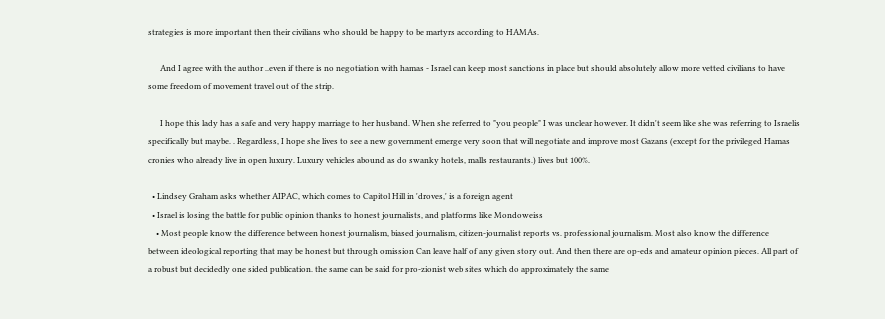strategies is more important then their civilians who should be happy to be martyrs according to HAMAs.

      And I agree with the author ..even if there is no negotiation with hamas - Israel can keep most sanctions in place but should absolutely allow more vetted civilians to have some freedom of movement travel out of the strip.

      I hope this lady has a safe and very happy marriage to her husband. When she referred to "you people" I was unclear however. It didn't seem like she was referring to Israelis specifically but maybe. . Regardless, I hope she lives to see a new government emerge very soon that will negotiate and improve most Gazans (except for the privileged Hamas cronies who already live in open luxury. Luxury vehicles abound as do swanky hotels, malls restaurants.) lives but 100%.

  • Lindsey Graham asks whether AIPAC, which comes to Capitol Hill in 'droves,' is a foreign agent
  • Israel is losing the battle for public opinion thanks to honest journalists, and platforms like Mondoweiss
    • Most people know the difference between honest journalism, biased journalism, citizen-journalist reports vs. professional journalism. Most also know the difference between ideological reporting that may be honest but through omission Can leave half of any given story out. And then there are op-eds and amateur opinion pieces. All part of a robust but decidedly one sided publication. the same can be said for pro-zionist web sites which do approximately the same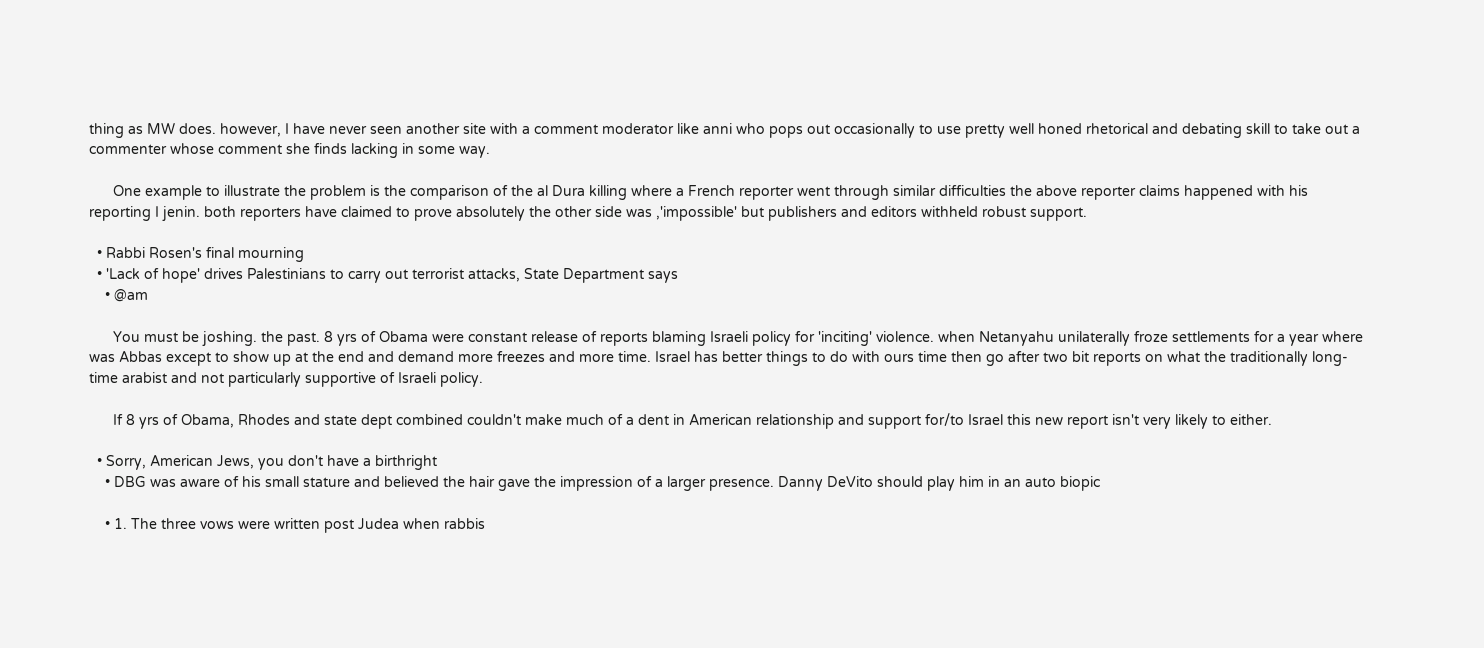thing as MW does. however, I have never seen another site with a comment moderator like anni who pops out occasionally to use pretty well honed rhetorical and debating skill to take out a commenter whose comment she finds lacking in some way.

      One example to illustrate the problem is the comparison of the al Dura killing where a French reporter went through similar difficulties the above reporter claims happened with his reporting I jenin. both reporters have claimed to prove absolutely the other side was ,'impossible' but publishers and editors withheld robust support.

  • Rabbi Rosen's final mourning
  • 'Lack of hope' drives Palestinians to carry out terrorist attacks, State Department says
    • @am

      You must be joshing. the past. 8 yrs of Obama were constant release of reports blaming Israeli policy for 'inciting' violence. when Netanyahu unilaterally froze settlements for a year where was Abbas except to show up at the end and demand more freezes and more time. Israel has better things to do with ours time then go after two bit reports on what the traditionally long-time arabist and not particularly supportive of Israeli policy.

      If 8 yrs of Obama, Rhodes and state dept combined couldn't make much of a dent in American relationship and support for/to Israel this new report isn't very likely to either.

  • Sorry, American Jews, you don't have a birthright
    • DBG was aware of his small stature and believed the hair gave the impression of a larger presence. Danny DeVito should play him in an auto biopic

    • 1. The three vows were written post Judea when rabbis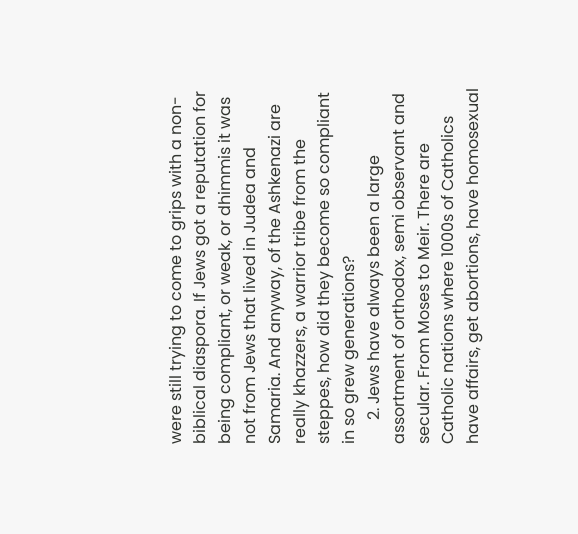were still trying to come to grips with a non-biblical diaspora. If Jews got a reputation for being compliant, or weak, or dhimmis it was not from Jews that lived in Judea and Samaria. And anyway, of the Ashkenazi are really khazzers, a warrior tribe from the steppes, how did they become so compliant in so grew generations?
      2. Jews have always been a large assortment of orthodox, semi observant and secular. From Moses to Meir. There are Catholic nations where 1000s of Catholics have affairs, get abortions, have homosexual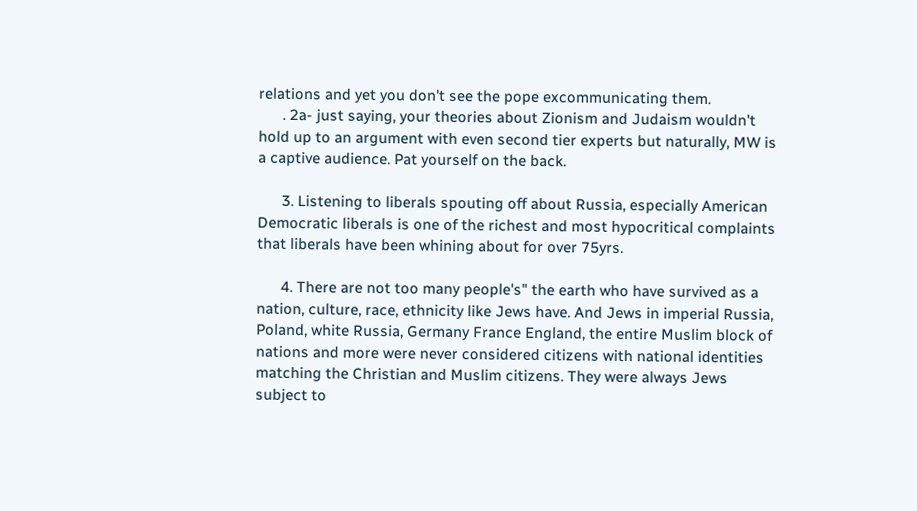relations and yet you don't see the pope excommunicating them.
      . 2a- just saying, your theories about Zionism and Judaism wouldn't hold up to an argument with even second tier experts but naturally, MW is a captive audience. Pat yourself on the back.

      3. Listening to liberals spouting off about Russia, especially American Democratic liberals is one of the richest and most hypocritical complaints that liberals have been whining about for over 75yrs.

      4. There are not too many people's" the earth who have survived as a nation, culture, race, ethnicity like Jews have. And Jews in imperial Russia, Poland, white Russia, Germany France England, the entire Muslim block of nations and more were never considered citizens with national identities matching the Christian and Muslim citizens. They were always Jews subject to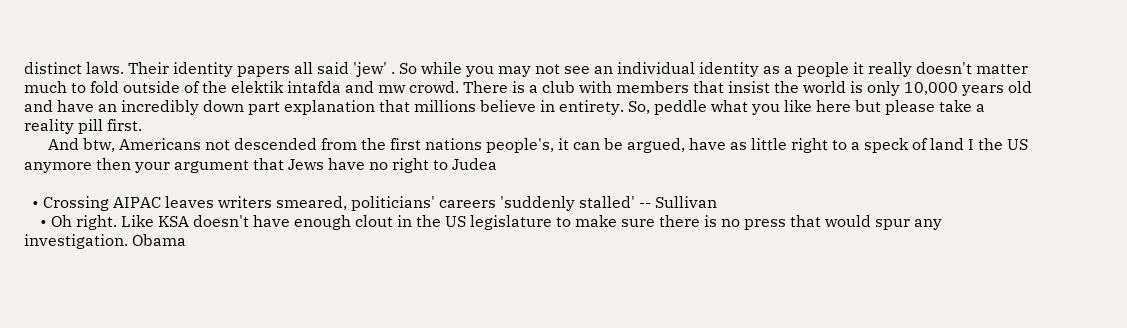distinct laws. Their identity papers all said 'jew' . So while you may not see an individual identity as a people it really doesn't matter much to fold outside of the elektik intafda and mw crowd. There is a club with members that insist the world is only 10,000 years old and have an incredibly down part explanation that millions believe in entirety. So, peddle what you like here but please take a reality pill first.
      And btw, Americans not descended from the first nations people's, it can be argued, have as little right to a speck of land I the US anymore then your argument that Jews have no right to Judea

  • Crossing AIPAC leaves writers smeared, politicians' careers 'suddenly stalled' -- Sullivan
    • Oh right. Like KSA doesn't have enough clout in the US legislature to make sure there is no press that would spur any investigation. Obama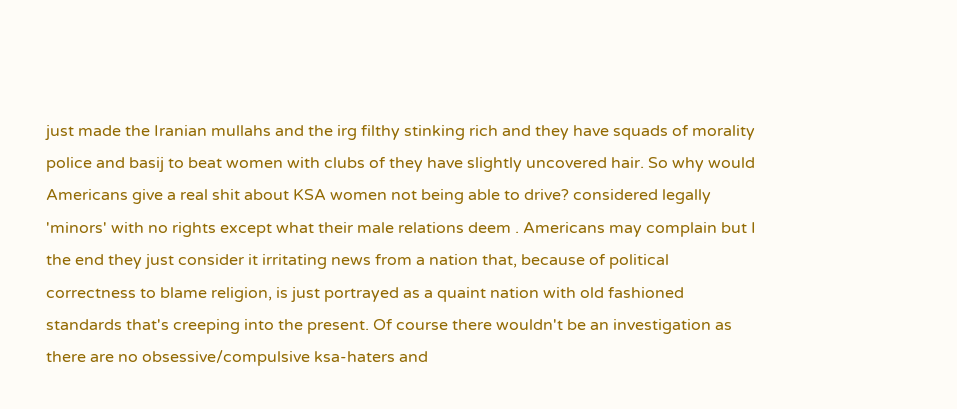just made the Iranian mullahs and the irg filthy stinking rich and they have squads of morality police and basij to beat women with clubs of they have slightly uncovered hair. So why would Americans give a real shit about KSA women not being able to drive? considered legally 'minors' with no rights except what their male relations deem . Americans may complain but I the end they just consider it irritating news from a nation that, because of political correctness to blame religion, is just portrayed as a quaint nation with old fashioned standards that's creeping into the present. Of course there wouldn't be an investigation as there are no obsessive/compulsive ksa-haters and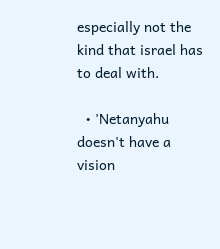especially not the kind that israel has to deal with.

  • 'Netanyahu doesn't have a vision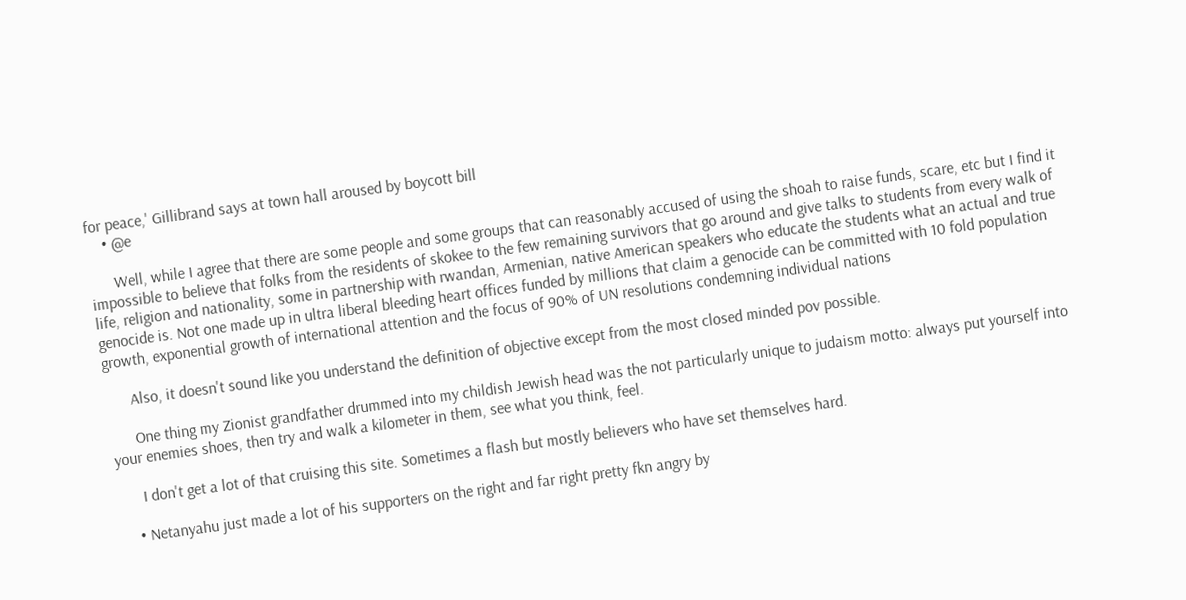for peace,' Gillibrand says at town hall aroused by boycott bill
    • @e

      Well, while I agree that there are some people and some groups that can reasonably accused of using the shoah to raise funds, scare, etc but I find it impossible to believe that folks from the residents of skokee to the few remaining survivors that go around and give talks to students from every walk of life, religion and nationality, some in partnership with rwandan, Armenian, native American speakers who educate the students what an actual and true genocide is. Not one made up in ultra liberal bleeding heart offices funded by millions that claim a genocide can be committed with 10 fold population growth, exponential growth of international attention and the focus of 90% of UN resolutions condemning individual nations

      Also, it doesn't sound like you understand the definition of objective except from the most closed minded pov possible.

      One thing my Zionist grandfather drummed into my childish Jewish head was the not particularly unique to judaism motto: always put yourself into your enemies shoes, then try and walk a kilometer in them, see what you think, feel.

      I don't get a lot of that cruising this site. Sometimes a flash but mostly believers who have set themselves hard.

    • Netanyahu just made a lot of his supporters on the right and far right pretty fkn angry by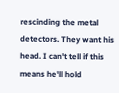rescinding the metal detectors. They want his head. I can't tell if this means he'll hold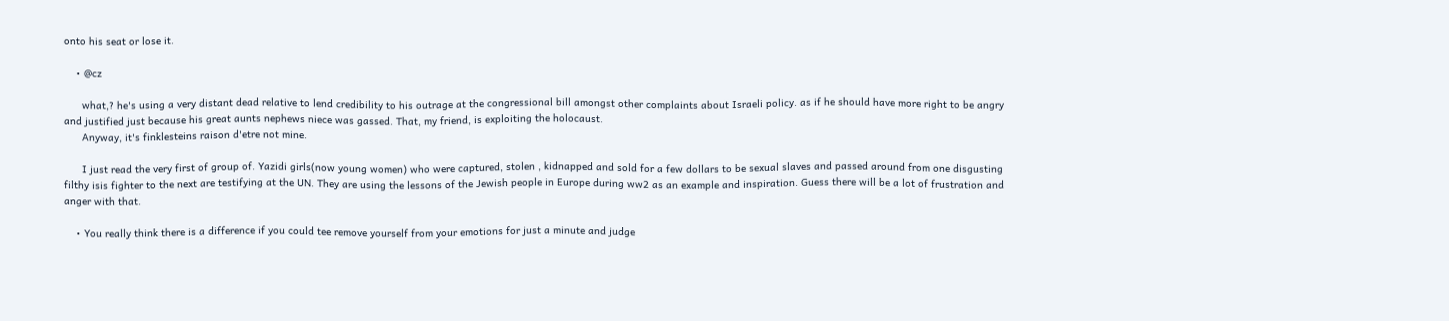onto his seat or lose it.

    • @cz

      what,? he's using a very distant dead relative to lend credibility to his outrage at the congressional bill amongst other complaints about Israeli policy. as if he should have more right to be angry and justified just because his great aunts nephews niece was gassed. That, my friend, is exploiting the holocaust.
      Anyway, it's finklesteins raison d'etre not mine.

      I just read the very first of group of. Yazidi girls(now young women) who were captured, stolen , kidnapped and sold for a few dollars to be sexual slaves and passed around from one disgusting filthy isis fighter to the next are testifying at the UN. They are using the lessons of the Jewish people in Europe during ww2 as an example and inspiration. Guess there will be a lot of frustration and anger with that.

    • You really think there is a difference if you could tee remove yourself from your emotions for just a minute and judge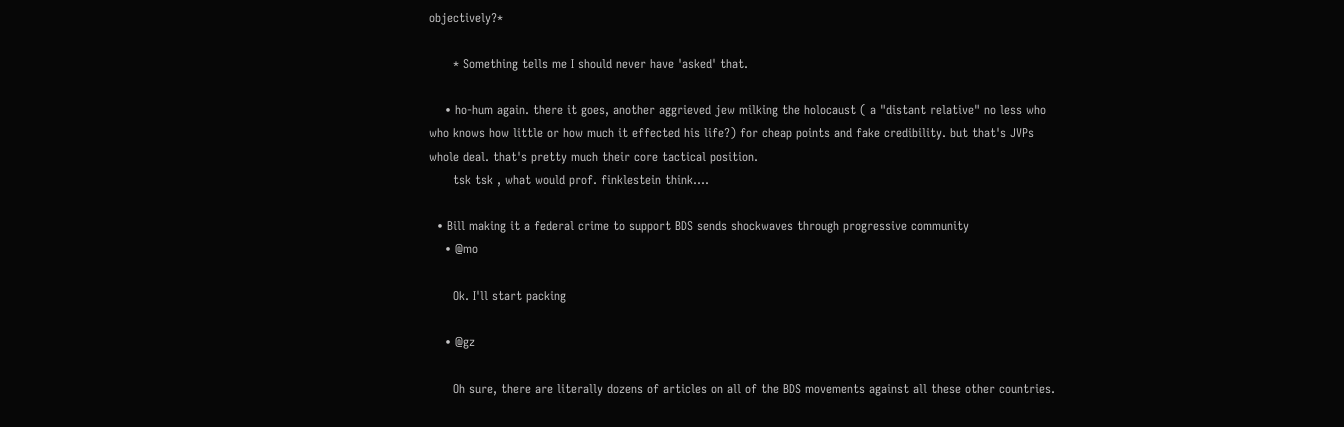objectively?*

      * Something tells me I should never have 'asked' that.

    • ho-hum again. there it goes, another aggrieved jew milking the holocaust ( a "distant relative" no less who who knows how little or how much it effected his life?) for cheap points and fake credibility. but that's JVPs whole deal. that's pretty much their core tactical position.
      tsk tsk , what would prof. finklestein think....

  • Bill making it a federal crime to support BDS sends shockwaves through progressive community
    • @mo

      Ok. I'll start packing

    • @gz

      Oh sure, there are literally dozens of articles on all of the BDS movements against all these other countries.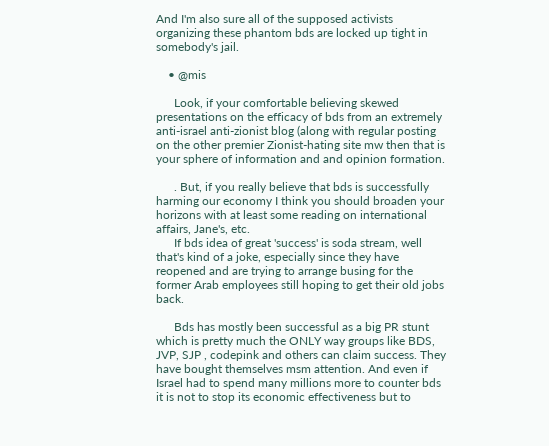And I'm also sure all of the supposed activists organizing these phantom bds are locked up tight in somebody's jail.

    • @mis

      Look, if your comfortable believing skewed presentations on the efficacy of bds from an extremely anti-israel anti-zionist blog (along with regular posting on the other premier Zionist-hating site mw then that is your sphere of information and and opinion formation.

      . But, if you really believe that bds is successfully harming our economy I think you should broaden your horizons with at least some reading on international affairs, Jane's, etc.
      If bds idea of great 'success' is soda stream, well that's kind of a joke, especially since they have reopened and are trying to arrange busing for the former Arab employees still hoping to get their old jobs back.

      Bds has mostly been successful as a big PR stunt which is pretty much the ONLY way groups like BDS, JVP, SJP , codepink and others can claim success. They have bought themselves msm attention. And even if Israel had to spend many millions more to counter bds it is not to stop its economic effectiveness but to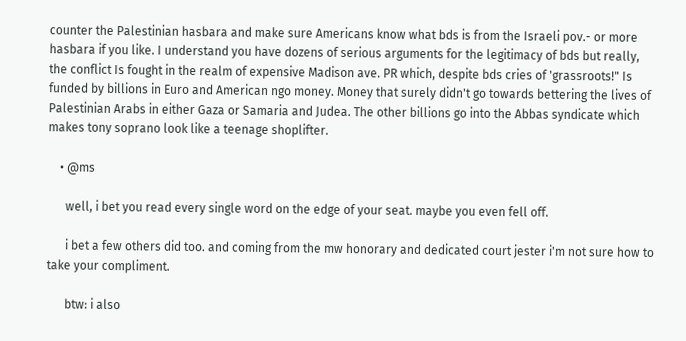counter the Palestinian hasbara and make sure Americans know what bds is from the Israeli pov.- or more hasbara if you like. I understand you have dozens of serious arguments for the legitimacy of bds but really, the conflict Is fought in the realm of expensive Madison ave. PR which, despite bds cries of 'grassroots!" Is funded by billions in Euro and American ngo money. Money that surely didn't go towards bettering the lives of Palestinian Arabs in either Gaza or Samaria and Judea. The other billions go into the Abbas syndicate which makes tony soprano look like a teenage shoplifter.

    • @ms

      well, i bet you read every single word on the edge of your seat. maybe you even fell off.

      i bet a few others did too. and coming from the mw honorary and dedicated court jester i'm not sure how to take your compliment.

      btw: i also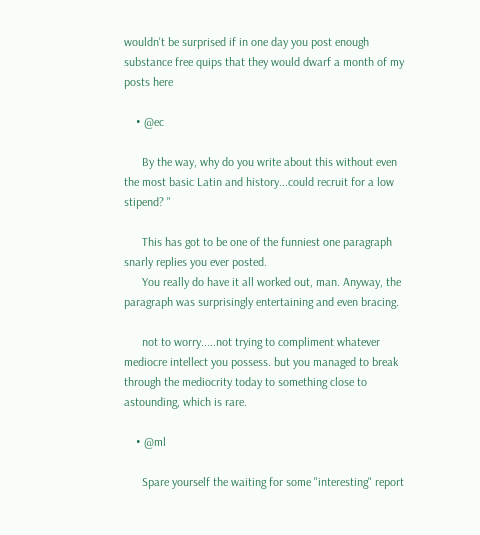wouldn't be surprised if in one day you post enough substance free quips that they would dwarf a month of my posts here

    • @ec

      By the way, why do you write about this without even the most basic Latin and history...could recruit for a low stipend? "

      This has got to be one of the funniest one paragraph snarly replies you ever posted.
      You really do have it all worked out, man. Anyway, the paragraph was surprisingly entertaining and even bracing.

      not to worry.....not trying to compliment whatever mediocre intellect you possess. but you managed to break through the mediocrity today to something close to astounding, which is rare.

    • @ml

      Spare yourself the waiting for some "interesting" report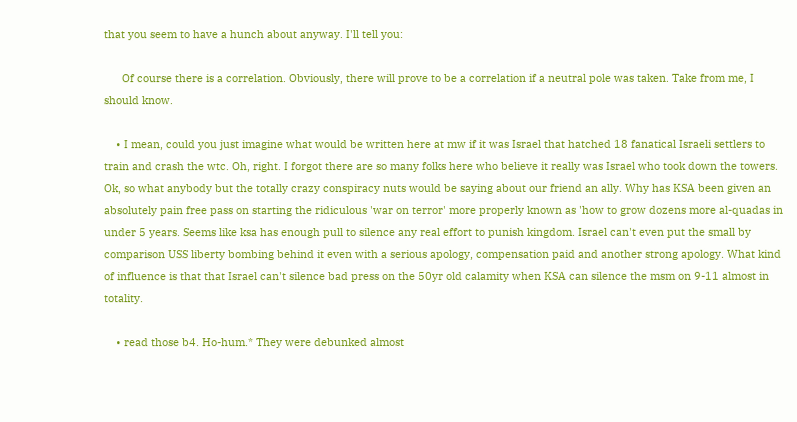that you seem to have a hunch about anyway. I'll tell you:

      Of course there is a correlation. Obviously, there will prove to be a correlation if a neutral pole was taken. Take from me, I should know.

    • I mean, could you just imagine what would be written here at mw if it was Israel that hatched 18 fanatical Israeli settlers to train and crash the wtc. Oh, right. I forgot there are so many folks here who believe it really was Israel who took down the towers. Ok, so what anybody but the totally crazy conspiracy nuts would be saying about our friend an ally. Why has KSA been given an absolutely pain free pass on starting the ridiculous 'war on terror' more properly known as 'how to grow dozens more al-quadas in under 5 years. Seems like ksa has enough pull to silence any real effort to punish kingdom. Israel can't even put the small by comparison USS liberty bombing behind it even with a serious apology, compensation paid and another strong apology. What kind of influence is that that Israel can't silence bad press on the 50yr old calamity when KSA can silence the msm on 9-11 almost in totality.

    • read those b4. Ho-hum.* They were debunked almost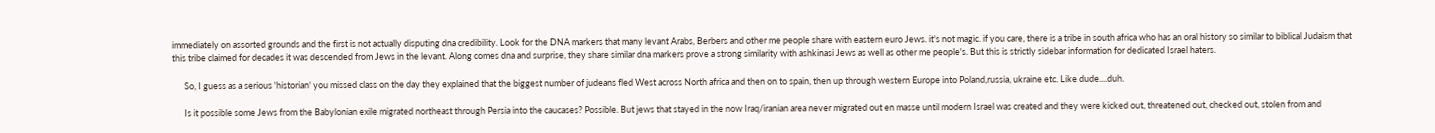immediately on assorted grounds and the first is not actually disputing dna credibility. Look for the DNA markers that many levant Arabs, Berbers and other me people share with eastern euro Jews. it's not magic. if you care, there is a tribe in south africa who has an oral history so similar to biblical Judaism that this tribe claimed for decades it was descended from Jews in the levant. Along comes dna and surprise, they share similar dna markers prove a strong similarity with ashkinasi Jews as well as other me people's. But this is strictly sidebar information for dedicated Israel haters.

      So, I guess as a serious 'historian' you missed class on the day they explained that the biggest number of judeans fled West across North africa and then on to spain, then up through western Europe into Poland,russia, ukraine etc. Like dude....duh.

      Is it possible some Jews from the Babylonian exile migrated northeast through Persia into the caucases? Possible. But jews that stayed in the now Iraq/iranian area never migrated out en masse until modern Israel was created and they were kicked out, threatened out, checked out, stolen from and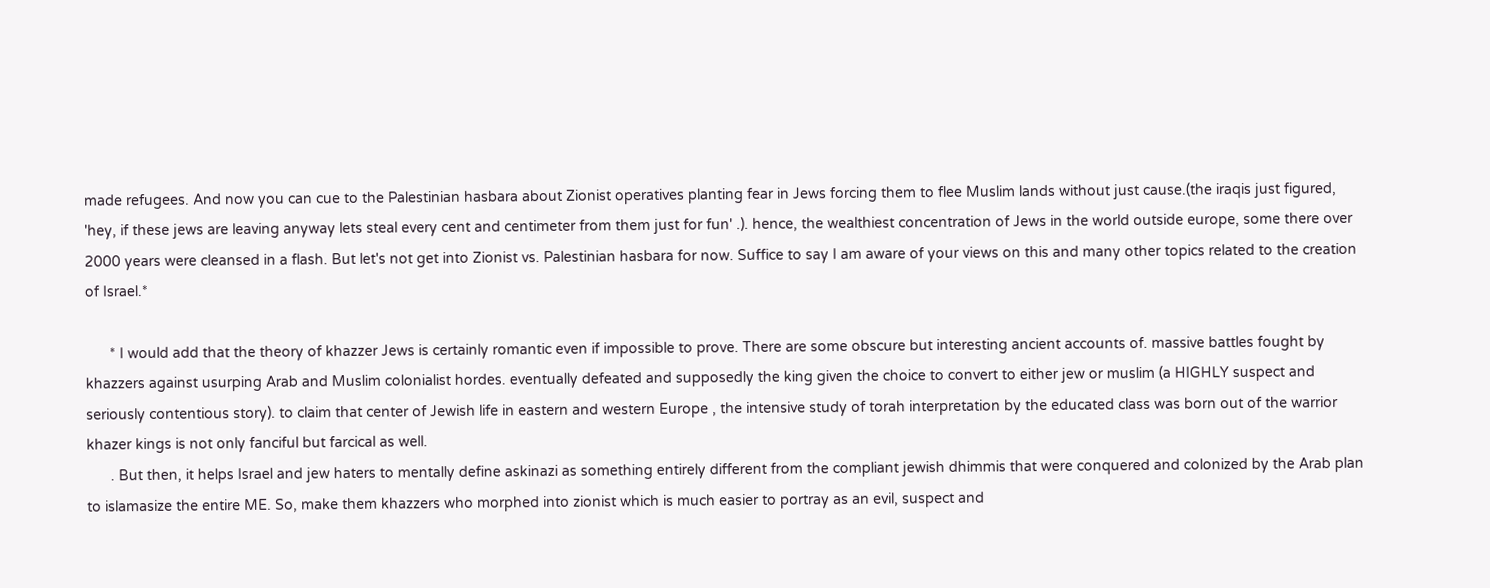made refugees. And now you can cue to the Palestinian hasbara about Zionist operatives planting fear in Jews forcing them to flee Muslim lands without just cause.(the iraqis just figured, 'hey, if these jews are leaving anyway lets steal every cent and centimeter from them just for fun' .). hence, the wealthiest concentration of Jews in the world outside europe, some there over 2000 years were cleansed in a flash. But let's not get into Zionist vs. Palestinian hasbara for now. Suffice to say I am aware of your views on this and many other topics related to the creation of Israel.*

      * I would add that the theory of khazzer Jews is certainly romantic even if impossible to prove. There are some obscure but interesting ancient accounts of. massive battles fought by khazzers against usurping Arab and Muslim colonialist hordes. eventually defeated and supposedly the king given the choice to convert to either jew or muslim (a HIGHLY suspect and seriously contentious story). to claim that center of Jewish life in eastern and western Europe , the intensive study of torah interpretation by the educated class was born out of the warrior khazer kings is not only fanciful but farcical as well.
      . But then, it helps Israel and jew haters to mentally define askinazi as something entirely different from the compliant jewish dhimmis that were conquered and colonized by the Arab plan to islamasize the entire ME. So, make them khazzers who morphed into zionist which is much easier to portray as an evil, suspect and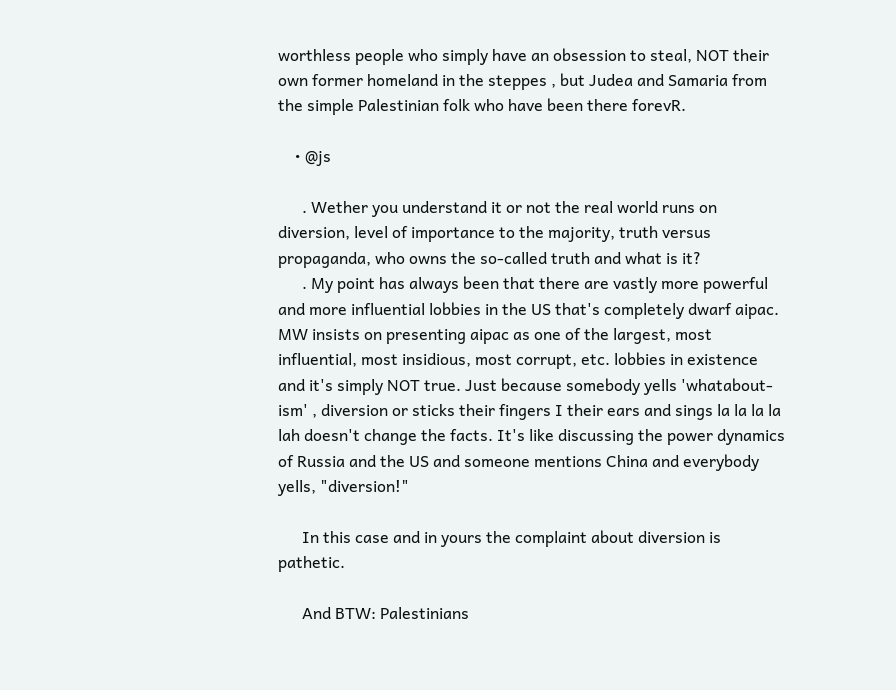worthless people who simply have an obsession to steal, NOT their own former homeland in the steppes , but Judea and Samaria from the simple Palestinian folk who have been there forevR.

    • @js

      . Wether you understand it or not the real world runs on diversion, level of importance to the majority, truth versus propaganda, who owns the so-called truth and what is it?
      . My point has always been that there are vastly more powerful and more influential lobbies in the US that's completely dwarf aipac. MW insists on presenting aipac as one of the largest, most influential, most insidious, most corrupt, etc. lobbies in existence and it's simply NOT true. Just because somebody yells 'whatabout-ism' , diversion or sticks their fingers I their ears and sings la la la la lah doesn't change the facts. It's like discussing the power dynamics of Russia and the US and someone mentions China and everybody yells, "diversion!"

      In this case and in yours the complaint about diversion is pathetic.

      And BTW: Palestinians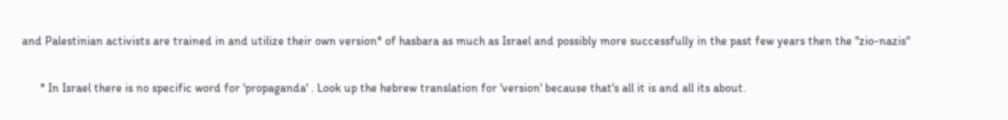and Palestinian activists are trained in and utilize their own version* of hasbara as much as Israel and possibly more successfully in the past few years then the "zio-nazis"

      * In Israel there is no specific word for 'propaganda' . Look up the hebrew translation for 'version' because that's all it is and all its about.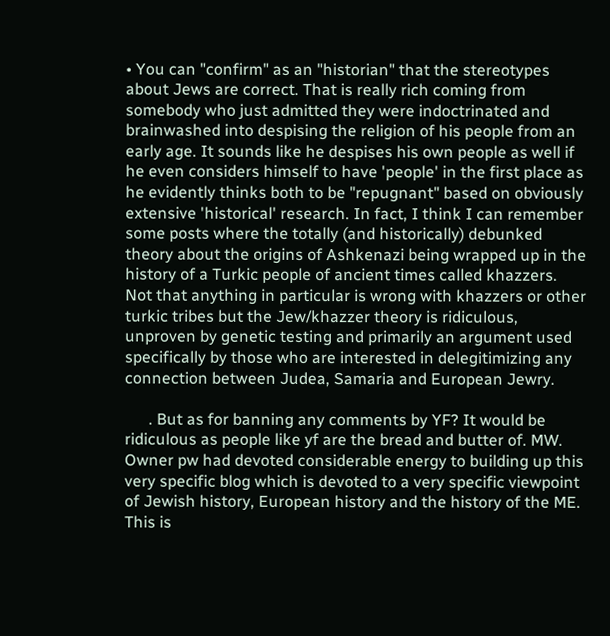• You can "confirm" as an "historian" that the stereotypes about Jews are correct. That is really rich coming from somebody who just admitted they were indoctrinated and brainwashed into despising the religion of his people from an early age. It sounds like he despises his own people as well if he even considers himself to have 'people' in the first place as he evidently thinks both to be "repugnant" based on obviously extensive 'historical' research. In fact, I think I can remember some posts where the totally (and historically) debunked theory about the origins of Ashkenazi being wrapped up in the history of a Turkic people of ancient times called khazzers. Not that anything in particular is wrong with khazzers or other turkic tribes but the Jew/khazzer theory is ridiculous, unproven by genetic testing and primarily an argument used specifically by those who are interested in delegitimizing any connection between Judea, Samaria and European Jewry.

      . But as for banning any comments by YF? It would be ridiculous as people like yf are the bread and butter of. MW. Owner pw had devoted considerable energy to building up this very specific blog which is devoted to a very specific viewpoint of Jewish history, European history and the history of the ME. This is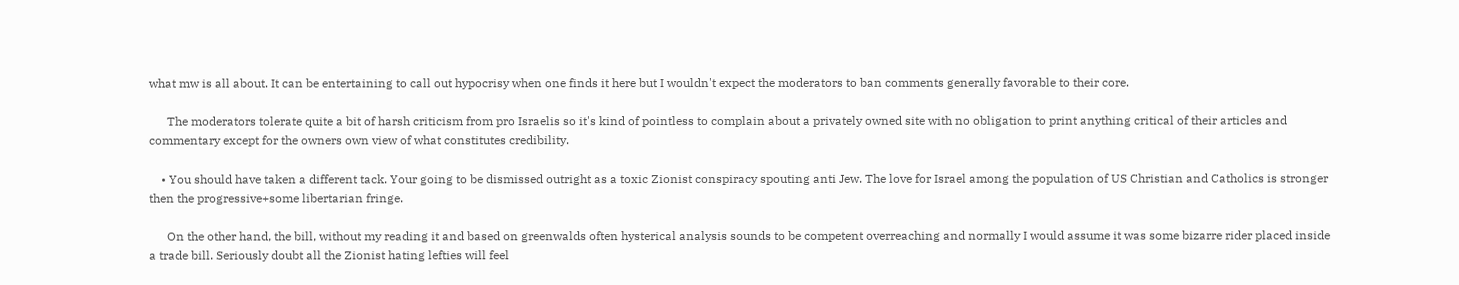what mw is all about. It can be entertaining to call out hypocrisy when one finds it here but I wouldn't expect the moderators to ban comments generally favorable to their core.

      The moderators tolerate quite a bit of harsh criticism from pro Israelis so it's kind of pointless to complain about a privately owned site with no obligation to print anything critical of their articles and commentary except for the owners own view of what constitutes credibility.

    • You should have taken a different tack. Your going to be dismissed outright as a toxic Zionist conspiracy spouting anti Jew. The love for Israel among the population of US Christian and Catholics is stronger then the progressive+some libertarian fringe.

      On the other hand, the bill, without my reading it and based on greenwalds often hysterical analysis sounds to be competent overreaching and normally I would assume it was some bizarre rider placed inside a trade bill. Seriously doubt all the Zionist hating lefties will feel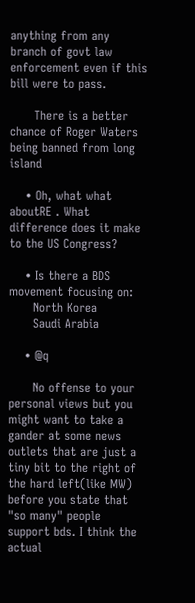anything from any branch of govt law enforcement even if this bill were to pass.

      There is a better chance of Roger Waters being banned from long island

    • Oh, what what aboutRE . What difference does it make to the US Congress?

    • Is there a BDS movement focusing on:
      North Korea
      Saudi Arabia

    • @q

      No offense to your personal views but you might want to take a gander at some news outlets that are just a tiny bit to the right of the hard left(like MW) before you state that "so many" people support bds. I think the actual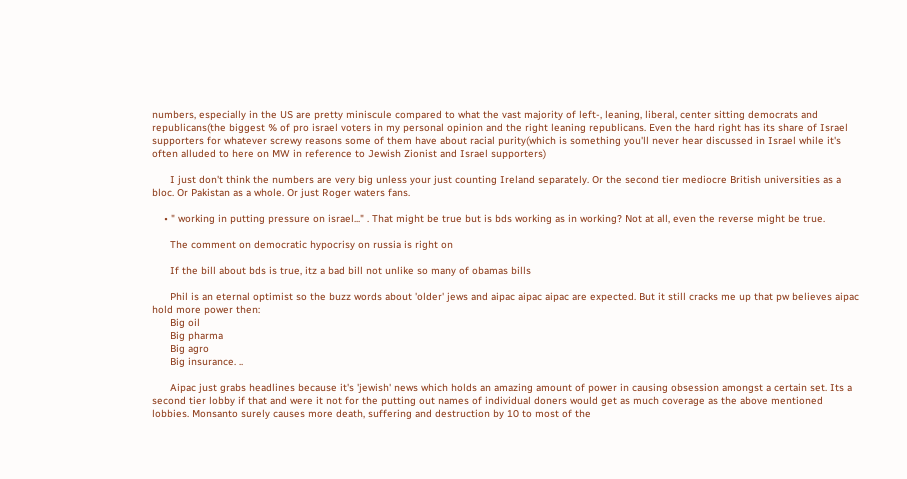numbers, especially in the US are pretty miniscule compared to what the vast majority of left-, leaning, liberal, center sitting democrats and republicans(the biggest % of pro israel voters in my personal opinion and the right leaning republicans. Even the hard right has its share of Israel supporters for whatever screwy reasons some of them have about racial purity(which is something you'll never hear discussed in Israel while it's often alluded to here on MW in reference to Jewish Zionist and Israel supporters)

      I just don't think the numbers are very big unless your just counting Ireland separately. Or the second tier mediocre British universities as a bloc. Or Pakistan as a whole. Or just Roger waters fans.

    • " working in putting pressure on israel..." . That might be true but is bds working as in working? Not at all, even the reverse might be true.

      The comment on democratic hypocrisy on russia is right on

      If the bill about bds is true, itz a bad bill not unlike so many of obamas bills

      Phil is an eternal optimist so the buzz words about 'older' jews and aipac aipac aipac are expected. But it still cracks me up that pw believes aipac hold more power then:
      Big oil
      Big pharma
      Big agro
      Big insurance. ..

      Aipac just grabs headlines because it's 'jewish' news which holds an amazing amount of power in causing obsession amongst a certain set. Its a second tier lobby if that and were it not for the putting out names of individual doners would get as much coverage as the above mentioned lobbies. Monsanto surely causes more death, suffering and destruction by 10 to most of the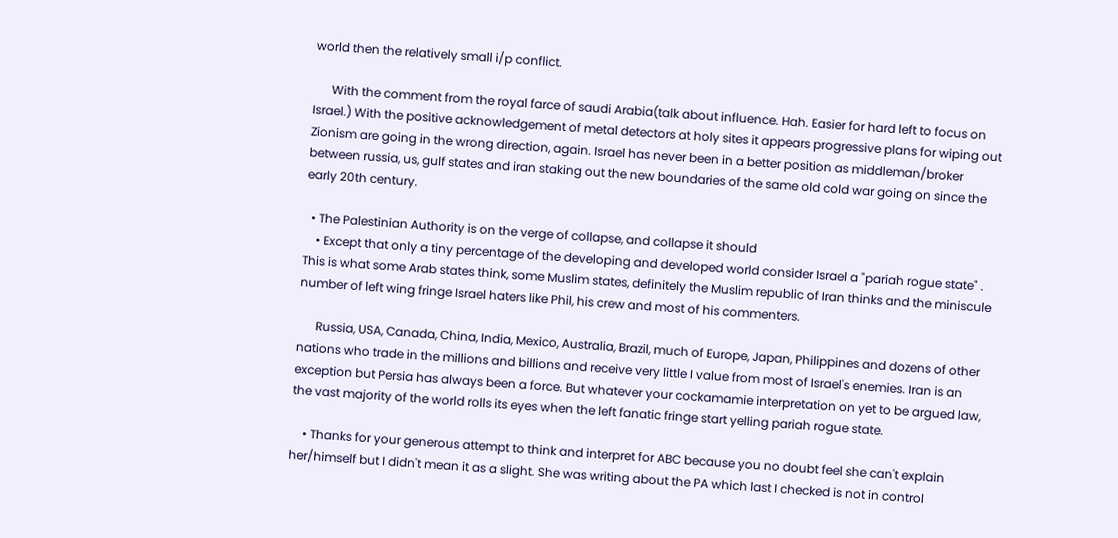world then the relatively small i/p conflict.

      With the comment from the royal farce of saudi Arabia(talk about influence. Hah. Easier for hard left to focus on Israel.) With the positive acknowledgement of metal detectors at holy sites it appears progressive plans for wiping out Zionism are going in the wrong direction, again. Israel has never been in a better position as middleman/broker between russia, us, gulf states and iran staking out the new boundaries of the same old cold war going on since the early 20th century.

  • The Palestinian Authority is on the verge of collapse, and collapse it should
    • Except that only a tiny percentage of the developing and developed world consider Israel a "pariah rogue state" . This is what some Arab states think, some Muslim states, definitely the Muslim republic of Iran thinks and the miniscule number of left wing fringe Israel haters like Phil, his crew and most of his commenters.

      Russia, USA, Canada, China, India, Mexico, Australia, Brazil, much of Europe, Japan, Philippines and dozens of other nations who trade in the millions and billions and receive very little I value from most of Israel's enemies. Iran is an exception but Persia has always been a force. But whatever your cockamamie interpretation on yet to be argued law, the vast majority of the world rolls its eyes when the left fanatic fringe start yelling pariah rogue state.

    • Thanks for your generous attempt to think and interpret for ABC because you no doubt feel she can't explain her/himself but I didn't mean it as a slight. She was writing about the PA which last I checked is not in control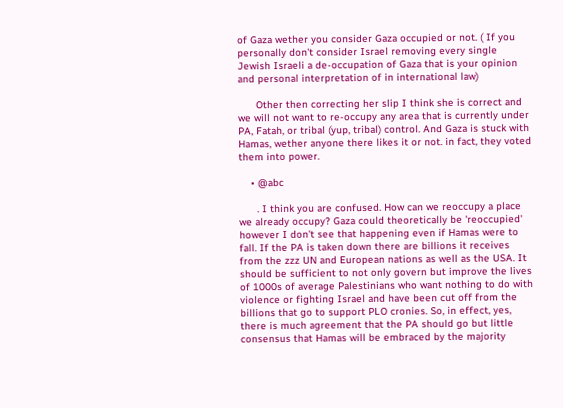of Gaza wether you consider Gaza occupied or not. ( If you personally don't consider Israel removing every single Jewish Israeli a de-occupation of Gaza that is your opinion and personal interpretation of in international law)

      Other then correcting her slip I think she is correct and we will not want to re-occupy any area that is currently under PA, Fatah, or tribal (yup, tribal) control. And Gaza is stuck with Hamas, wether anyone there likes it or not. in fact, they voted them into power.

    • @abc

      . I think you are confused. How can we reoccupy a place we already occupy? Gaza could theoretically be 'reoccupied' however I don't see that happening even if Hamas were to fall. If the PA is taken down there are billions it receives from the zzz UN and European nations as well as the USA. It should be sufficient to not only govern but improve the lives of 1000s of average Palestinians who want nothing to do with violence or fighting Israel and have been cut off from the billions that go to support PLO cronies. So, in effect, yes, there is much agreement that the PA should go but little consensus that Hamas will be embraced by the majority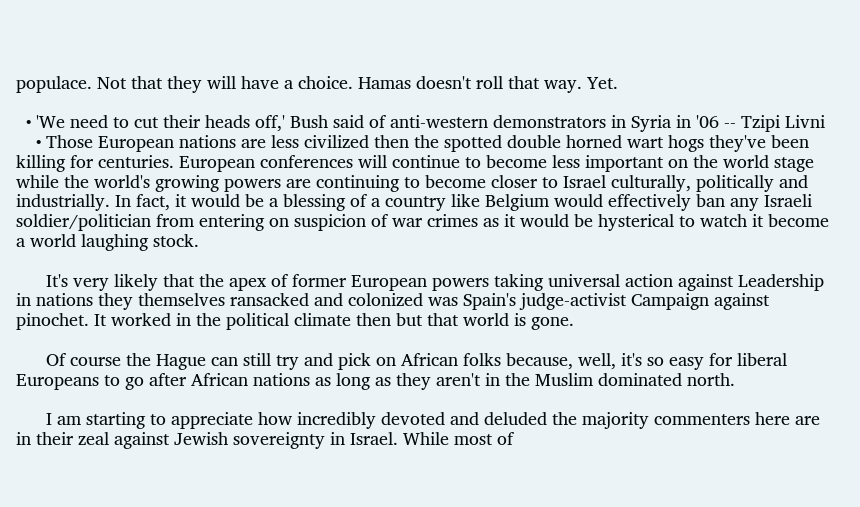populace. Not that they will have a choice. Hamas doesn't roll that way. Yet.

  • 'We need to cut their heads off,' Bush said of anti-western demonstrators in Syria in '06 -- Tzipi Livni
    • Those European nations are less civilized then the spotted double horned wart hogs they've been killing for centuries. European conferences will continue to become less important on the world stage while the world's growing powers are continuing to become closer to Israel culturally, politically and industrially. In fact, it would be a blessing of a country like Belgium would effectively ban any Israeli soldier/politician from entering on suspicion of war crimes as it would be hysterical to watch it become a world laughing stock.

      It's very likely that the apex of former European powers taking universal action against Leadership in nations they themselves ransacked and colonized was Spain's judge-activist Campaign against pinochet. It worked in the political climate then but that world is gone.

      Of course the Hague can still try and pick on African folks because, well, it's so easy for liberal Europeans to go after African nations as long as they aren't in the Muslim dominated north.

      I am starting to appreciate how incredibly devoted and deluded the majority commenters here are in their zeal against Jewish sovereignty in Israel. While most of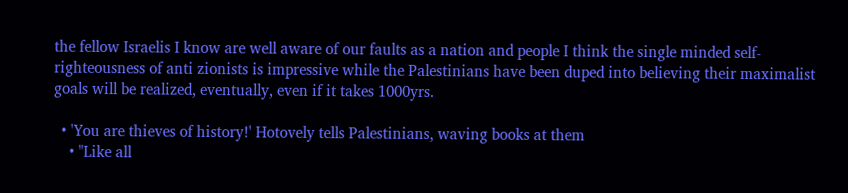the fellow Israelis I know are well aware of our faults as a nation and people I think the single minded self-righteousness of anti zionists is impressive while the Palestinians have been duped into believing their maximalist goals will be realized, eventually, even if it takes 1000yrs.

  • 'You are thieves of history!' Hotovely tells Palestinians, waving books at them
    • "Like all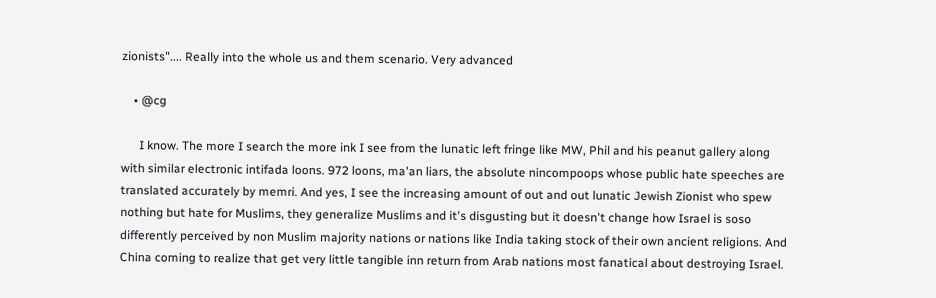zionists".... Really into the whole us and them scenario. Very advanced

    • @cg

      I know. The more I search the more ink I see from the lunatic left fringe like MW, Phil and his peanut gallery along with similar electronic intifada loons. 972 loons, ma'an liars, the absolute nincompoops whose public hate speeches are translated accurately by memri. And yes, I see the increasing amount of out and out lunatic Jewish Zionist who spew nothing but hate for Muslims, they generalize Muslims and it's disgusting but it doesn't change how Israel is soso differently perceived by non Muslim majority nations or nations like India taking stock of their own ancient religions. And China coming to realize that get very little tangible inn return from Arab nations most fanatical about destroying Israel.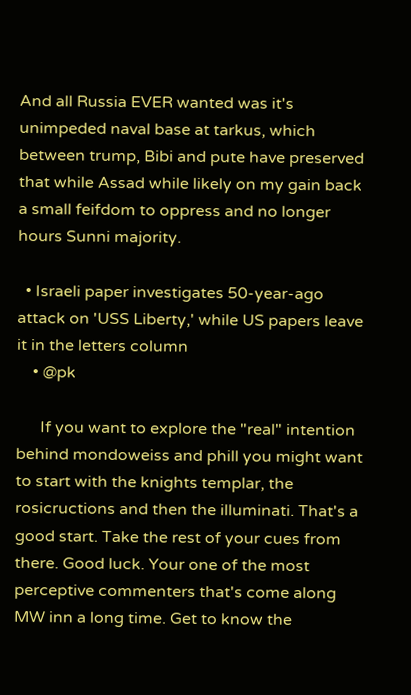And all Russia EVER wanted was it's unimpeded naval base at tarkus, which between trump, Bibi and pute have preserved that while Assad while likely on my gain back a small feifdom to oppress and no longer hours Sunni majority.

  • Israeli paper investigates 50-year-ago attack on 'USS Liberty,' while US papers leave it in the letters column
    • @pk

      If you want to explore the "real" intention behind mondoweiss and phill you might want to start with the knights templar, the rosicructions and then the illuminati. That's a good start. Take the rest of your cues from there. Good luck. Your one of the most perceptive commenters that's come along MW inn a long time. Get to know the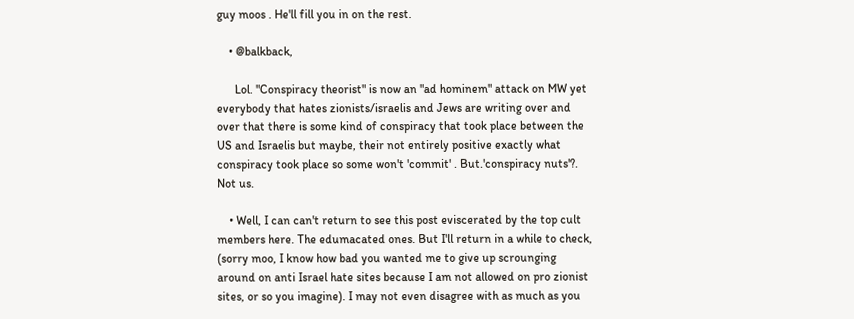guy moos . He'll fill you in on the rest.

    • @balkback,

      Lol. "Conspiracy theorist" is now an "ad hominem" attack on MW yet everybody that hates zionists/israelis and Jews are writing over and over that there is some kind of conspiracy that took place between the US and Israelis but maybe, their not entirely positive exactly what conspiracy took place so some won't 'commit' . But.'conspiracy nuts'?. Not us.

    • Well, I can can't return to see this post eviscerated by the top cult members here. The edumacated ones. But I'll return in a while to check, (sorry moo, I know how bad you wanted me to give up scrounging around on anti Israel hate sites because I am not allowed on pro zionist sites, or so you imagine). I may not even disagree with as much as you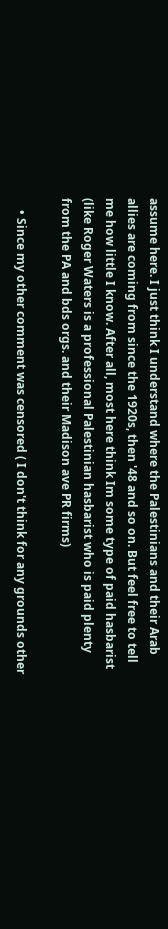assume here. I just think I understand where the Palestinians and their Arab allies are coming from since the 1920s, then '48 and so on. But feel free to tell me how little I know. After all, most here think Im some type of paid hasbarist (like Roger Waters is a professional Palestinian hasbarist who is paid plenty from the PA and bds orgs. and their Madison ave PR firms)

    • Since my other comment was censored ( I don't think for any grounds other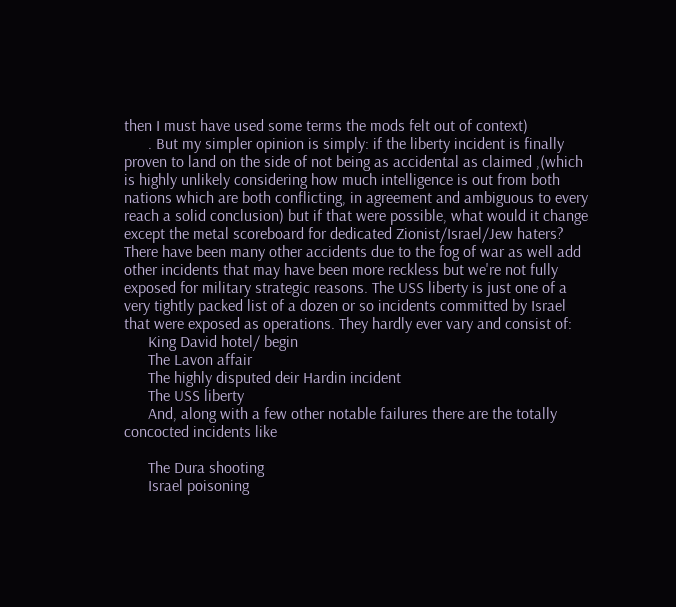then I must have used some terms the mods felt out of context)
      . But my simpler opinion is simply: if the liberty incident is finally proven to land on the side of not being as accidental as claimed ,(which is highly unlikely considering how much intelligence is out from both nations which are both conflicting, in agreement and ambiguous to every reach a solid conclusion) but if that were possible, what would it change except the metal scoreboard for dedicated Zionist/Israel/Jew haters? There have been many other accidents due to the fog of war as well add other incidents that may have been more reckless but we're not fully exposed for military strategic reasons. The USS liberty is just one of a very tightly packed list of a dozen or so incidents committed by Israel that were exposed as operations. They hardly ever vary and consist of:
      King David hotel/ begin
      The Lavon affair
      The highly disputed deir Hardin incident
      The USS liberty
      And, along with a few other notable failures there are the totally concocted incidents like

      The Dura shooting
      Israel poisoning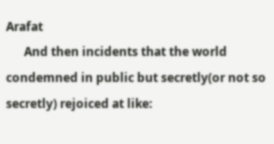Arafat
      And then incidents that the world condemned in public but secretly(or not so secretly) rejoiced at like: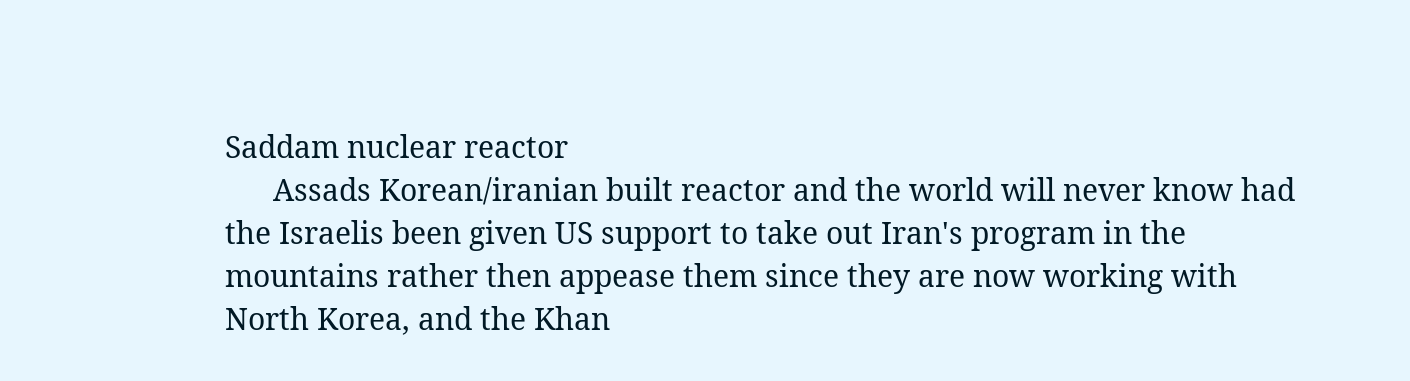Saddam nuclear reactor
      Assads Korean/iranian built reactor and the world will never know had the Israelis been given US support to take out Iran's program in the mountains rather then appease them since they are now working with North Korea, and the Khan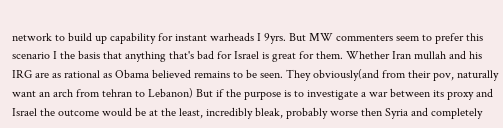network to build up capability for instant warheads I 9yrs. But MW commenters seem to prefer this scenario I the basis that anything that's bad for Israel is great for them. Whether Iran mullah and his IRG are as rational as Obama believed remains to be seen. They obviously(and from their pov, naturally want an arch from tehran to Lebanon) But if the purpose is to investigate a war between its proxy and Israel the outcome would be at the least, incredibly bleak, probably worse then Syria and completely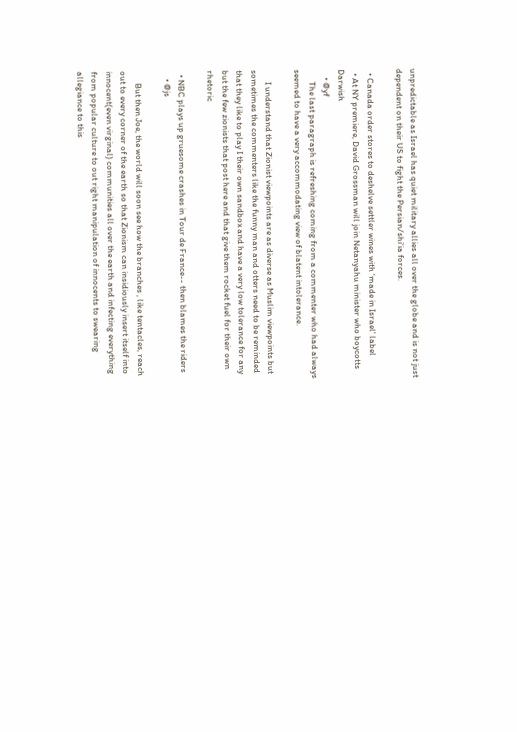unpredictable as Israel has quiet military allies all over the globe and is not just dependent on their US to fight the Persian/shi'ia forces.

  • Canada order stores to deshelve settler wines with 'made in Israel' label
  • At NY premiere, David Grossman will join Netanyahu minister who boycotts Darwish
    • @yf
      The last paragraph is refreshing coming from a commenter who had always seemed to have a very accommodating view of blatent intolerance.

      I understand that Zionist viewpoints are as diverse as Muslim viewpoints but sometimes the commenters like the funny man and otters need to be reminded that they like to play I their own sandbox and have a very low tolerance for any but the few zionists that post here and that give them rocket fuel for their own rhetoric

  • NBC plays up gruesome crashes in Tour de France-- then blames the riders
    • @js

      But then Joe, the world will soon see how the branches , like tentacles, reach out to every corner of the earth so that Zionism can insidiously insert itself into innocent(even virginal) communities all over the earth and infecting everything from popular culture to out right manipulation of innocents to swearing allegiance to this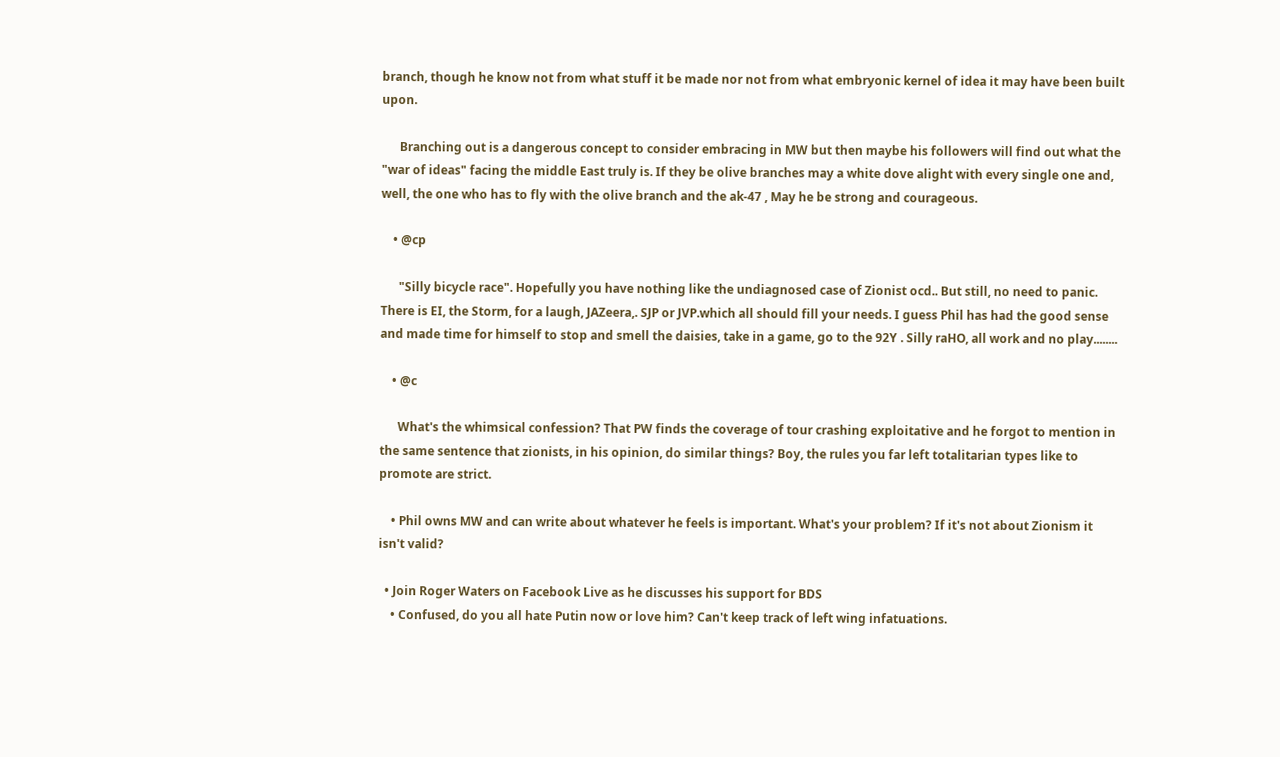branch, though he know not from what stuff it be made nor not from what embryonic kernel of idea it may have been built upon.

      Branching out is a dangerous concept to consider embracing in MW but then maybe his followers will find out what the "war of ideas" facing the middle East truly is. If they be olive branches may a white dove alight with every single one and, well, the one who has to fly with the olive branch and the ak-47 , May he be strong and courageous.

    • @cp

      "Silly bicycle race". Hopefully you have nothing like the undiagnosed case of Zionist ocd.. But still, no need to panic. There is EI, the Storm, for a laugh, JAZeera,. SJP or JVP.which all should fill your needs. I guess Phil has had the good sense and made time for himself to stop and smell the daisies, take in a game, go to the 92Y . Silly raHO, all work and no play........

    • @c

      What's the whimsical confession? That PW finds the coverage of tour crashing exploitative and he forgot to mention in the same sentence that zionists, in his opinion, do similar things? Boy, the rules you far left totalitarian types like to promote are strict.

    • Phil owns MW and can write about whatever he feels is important. What's your problem? If it's not about Zionism it isn't valid?

  • Join Roger Waters on Facebook Live as he discusses his support for BDS
    • Confused, do you all hate Putin now or love him? Can't keep track of left wing infatuations.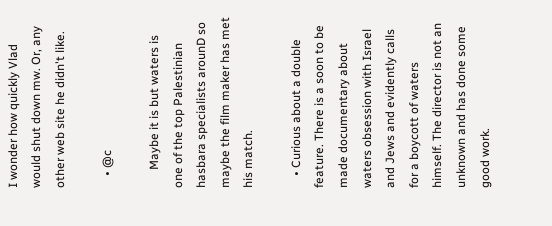I wonder how quickly Vlad would shut down mw. Or, any other web site he didn't like.

    • @c

      Maybe it is but waters is one of the top Palestinian hasbara specialists arounD so maybe the film maker has met his match.

    • Curious about a double feature. There is a soon to be made documentary about waters obsession with Israel and Jews and evidently calls for a boycott of waters himself. The director is not an unknown and has done some good work.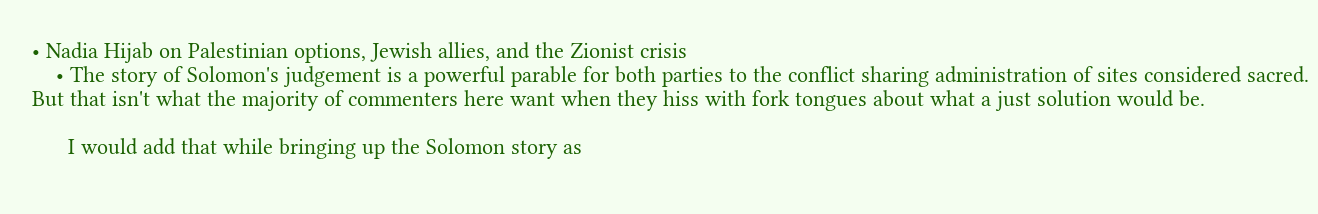• Nadia Hijab on Palestinian options, Jewish allies, and the Zionist crisis
    • The story of Solomon's judgement is a powerful parable for both parties to the conflict sharing administration of sites considered sacred. But that isn't what the majority of commenters here want when they hiss with fork tongues about what a just solution would be.

      I would add that while bringing up the Solomon story as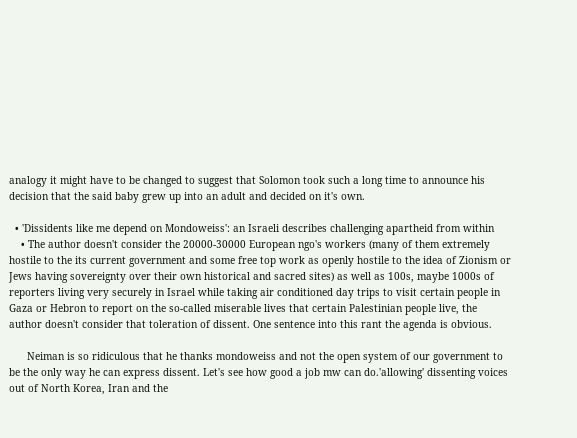analogy it might have to be changed to suggest that Solomon took such a long time to announce his decision that the said baby grew up into an adult and decided on it's own.

  • 'Dissidents like me depend on Mondoweiss': an Israeli describes challenging apartheid from within
    • The author doesn't consider the 20000-30000 European ngo's workers (many of them extremely hostile to the its current government and some free top work as openly hostile to the idea of Zionism or Jews having sovereignty over their own historical and sacred sites) as well as 100s, maybe 1000s of reporters living very securely in Israel while taking air conditioned day trips to visit certain people in Gaza or Hebron to report on the so-called miserable lives that certain Palestinian people live, the author doesn't consider that toleration of dissent. One sentence into this rant the agenda is obvious.

      Neiman is so ridiculous that he thanks mondoweiss and not the open system of our government to be the only way he can express dissent. Let's see how good a job mw can do.'allowing' dissenting voices out of North Korea, Iran and the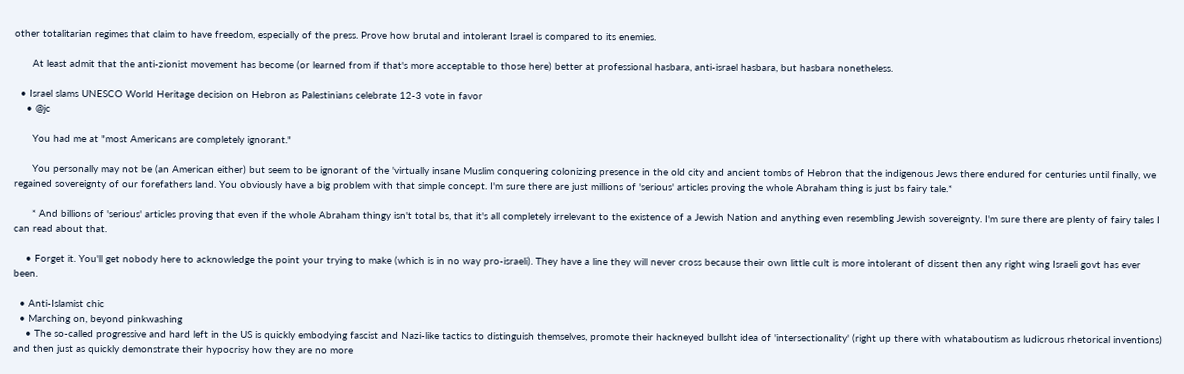other totalitarian regimes that claim to have freedom, especially of the press. Prove how brutal and intolerant Israel is compared to its enemies.

      At least admit that the anti-zionist movement has become (or learned from if that's more acceptable to those here) better at professional hasbara, anti-israel hasbara, but hasbara nonetheless.

  • Israel slams UNESCO World Heritage decision on Hebron as Palestinians celebrate 12-3 vote in favor
    • @jc

      You had me at "most Americans are completely ignorant."

      You personally may not be (an American either) but seem to be ignorant of the 'virtually insane Muslim conquering colonizing presence in the old city and ancient tombs of Hebron that the indigenous Jews there endured for centuries until finally, we regained sovereignty of our forefathers land. You obviously have a big problem with that simple concept. I'm sure there are just millions of 'serious' articles proving the whole Abraham thing is just bs fairy tale.*

      * And billions of 'serious' articles proving that even if the whole Abraham thingy isn't total bs, that it's all completely irrelevant to the existence of a Jewish Nation and anything even resembling Jewish sovereignty. I'm sure there are plenty of fairy tales I can read about that.

    • Forget it. You'll get nobody here to acknowledge the point your trying to make (which is in no way pro-israeli). They have a line they will never cross because their own little cult is more intolerant of dissent then any right wing Israeli govt has ever been.

  • Anti-Islamist chic
  • Marching on, beyond pinkwashing
    • The so-called progressive and hard left in the US is quickly embodying fascist and Nazi-like tactics to distinguish themselves, promote their hackneyed bullsht idea of 'intersectionality' (right up there with whataboutism as ludicrous rhetorical inventions) and then just as quickly demonstrate their hypocrisy how they are no more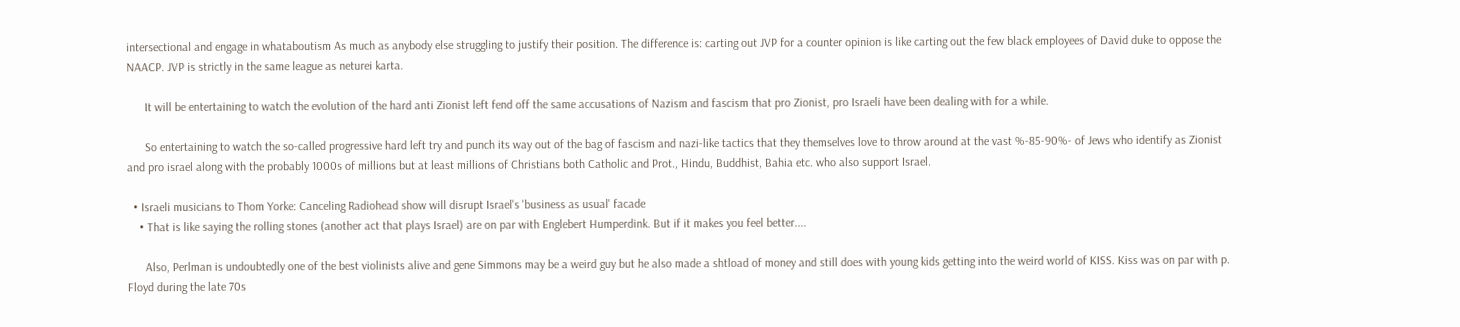intersectional and engage in whataboutism As much as anybody else struggling to justify their position. The difference is: carting out JVP for a counter opinion is like carting out the few black employees of David duke to oppose the NAACP. JVP is strictly in the same league as neturei karta.

      It will be entertaining to watch the evolution of the hard anti Zionist left fend off the same accusations of Nazism and fascism that pro Zionist, pro Israeli have been dealing with for a while.

      So entertaining to watch the so-called progressive hard left try and punch its way out of the bag of fascism and nazi-like tactics that they themselves love to throw around at the vast %-85-90%- of Jews who identify as Zionist and pro israel along with the probably 1000s of millions but at least millions of Christians both Catholic and Prot., Hindu, Buddhist, Bahia etc. who also support Israel.

  • Israeli musicians to Thom Yorke: Canceling Radiohead show will disrupt Israel's 'business as usual' facade
    • That is like saying the rolling stones (another act that plays Israel) are on par with Englebert Humperdink. But if it makes you feel better....

      Also, Perlman is undoubtedly one of the best violinists alive and gene Simmons may be a weird guy but he also made a shtload of money and still does with young kids getting into the weird world of KISS. Kiss was on par with p. Floyd during the late 70s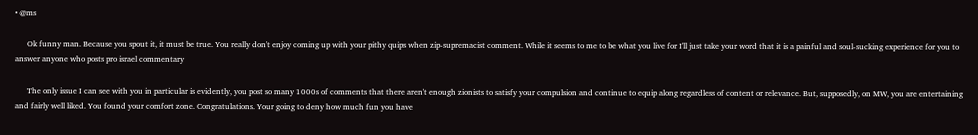• @ms

      Ok funny man. Because you spout it, it must be true. You really don't enjoy coming up with your pithy quips when zip-supremacist comment. While it seems to me to be what you live for I'll just take your word that it is a painful and soul-sucking experience for you to answer anyone who posts pro israel commentary

      The only issue I can see with you in particular is evidently, you post so many 1000s of comments that there aren't enough zionists to satisfy your compulsion and continue to equip along regardless of content or relevance. But, supposedly, on MW, you are entertaining and fairly well liked. You found your comfort zone. Congratulations. Your going to deny how much fun you have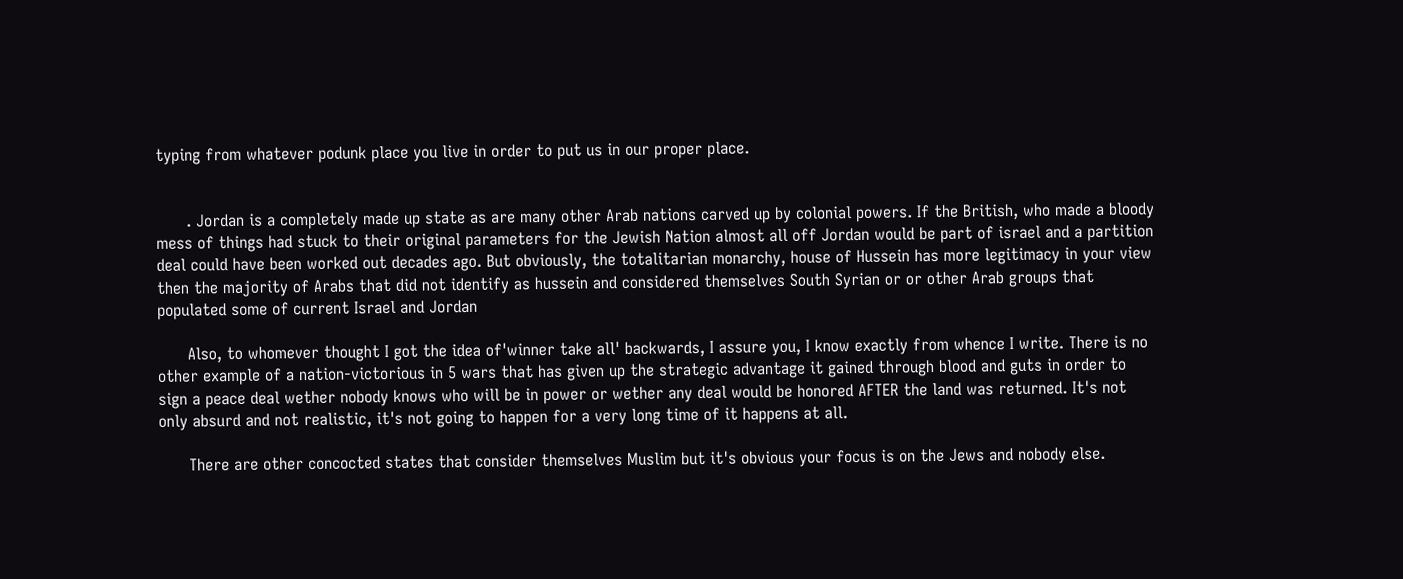typing from whatever podunk place you live in order to put us in our proper place.


      . Jordan is a completely made up state as are many other Arab nations carved up by colonial powers. If the British, who made a bloody mess of things had stuck to their original parameters for the Jewish Nation almost all off Jordan would be part of israel and a partition deal could have been worked out decades ago. But obviously, the totalitarian monarchy, house of Hussein has more legitimacy in your view then the majority of Arabs that did not identify as hussein and considered themselves South Syrian or or other Arab groups that populated some of current Israel and Jordan

      Also, to whomever thought I got the idea of'winner take all' backwards, I assure you, I know exactly from whence I write. There is no other example of a nation-victorious in 5 wars that has given up the strategic advantage it gained through blood and guts in order to sign a peace deal wether nobody knows who will be in power or wether any deal would be honored AFTER the land was returned. It's not only absurd and not realistic, it's not going to happen for a very long time of it happens at all.

      There are other concocted states that consider themselves Muslim but it's obvious your focus is on the Jews and nobody else.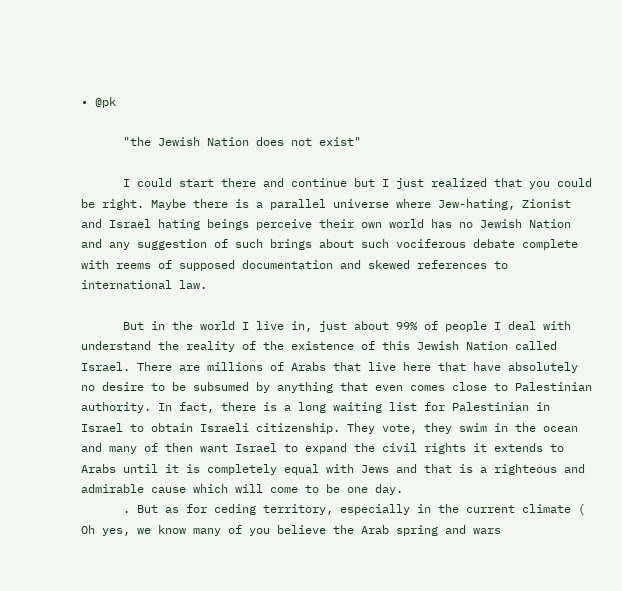• @pk

      "the Jewish Nation does not exist"

      I could start there and continue but I just realized that you could be right. Maybe there is a parallel universe where Jew-hating, Zionist and Israel hating beings perceive their own world has no Jewish Nation and any suggestion of such brings about such vociferous debate complete with reems of supposed documentation and skewed references to international law.

      But in the world I live in, just about 99% of people I deal with understand the reality of the existence of this Jewish Nation called Israel. There are millions of Arabs that live here that have absolutely no desire to be subsumed by anything that even comes close to Palestinian authority. In fact, there is a long waiting list for Palestinian in Israel to obtain Israeli citizenship. They vote, they swim in the ocean and many of then want Israel to expand the civil rights it extends to Arabs until it is completely equal with Jews and that is a righteous and admirable cause which will come to be one day.
      . But as for ceding territory, especially in the current climate ( Oh yes, we know many of you believe the Arab spring and wars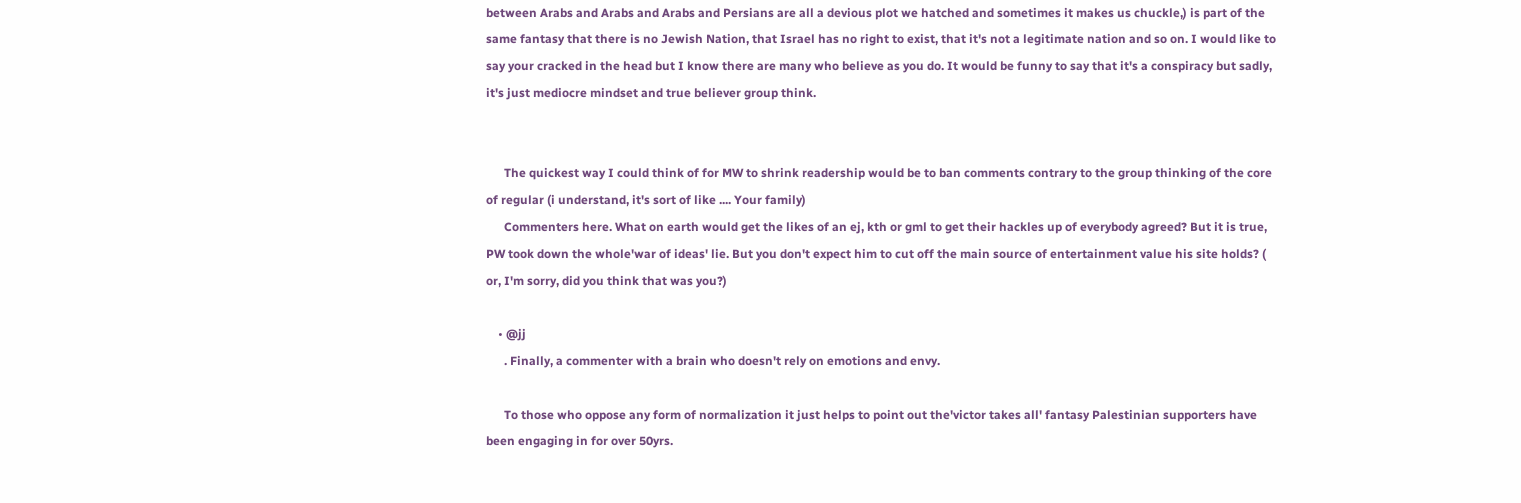between Arabs and Arabs and Arabs and Persians are all a devious plot we hatched and sometimes it makes us chuckle,) is part of the same fantasy that there is no Jewish Nation, that Israel has no right to exist, that it's not a legitimate nation and so on. I would like to say your cracked in the head but I know there are many who believe as you do. It would be funny to say that it's a conspiracy but sadly, it's just mediocre mindset and true believer group think.


      The quickest way I could think of for MW to shrink readership would be to ban comments contrary to the group thinking of the core of regular (i understand, it's sort of like .... Your family)
      Commenters here. What on earth would get the likes of an ej, kth or gml to get their hackles up of everybody agreed? But it is true, PW took down the whole'war of ideas' lie. But you don't expect him to cut off the main source of entertainment value his site holds? ( or, I'm sorry, did you think that was you?)

    • @jj
      . Finally, a commenter with a brain who doesn't rely on emotions and envy.

      To those who oppose any form of normalization it just helps to point out the'victor takes all' fantasy Palestinian supporters have been engaging in for over 50yrs.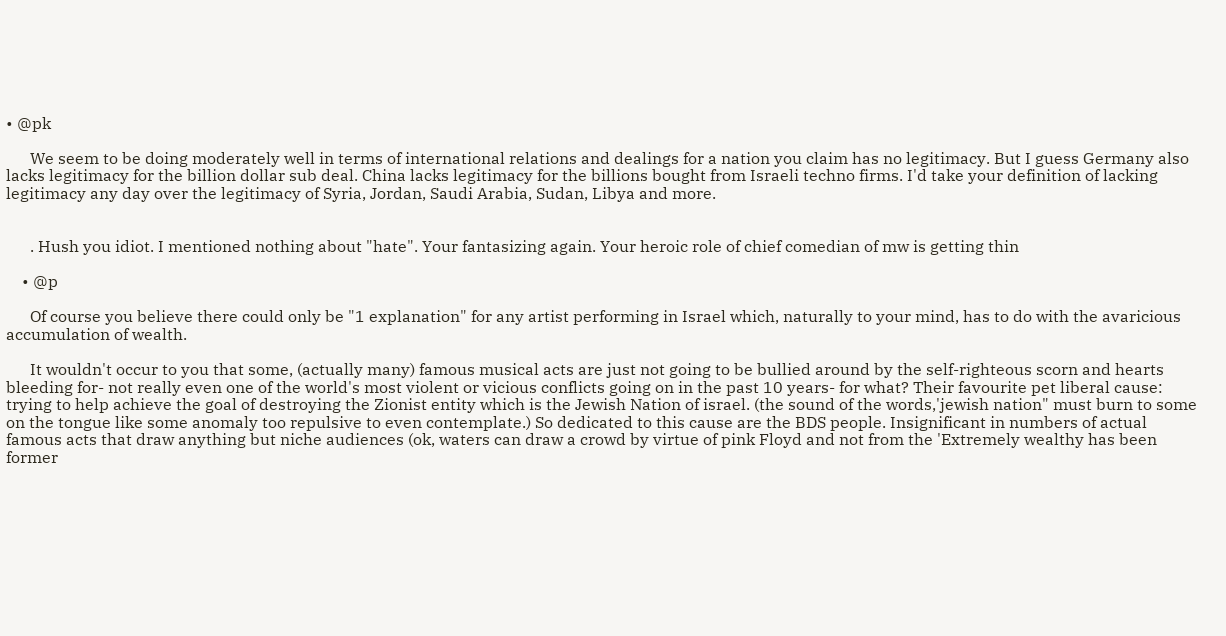• @pk

      We seem to be doing moderately well in terms of international relations and dealings for a nation you claim has no legitimacy. But I guess Germany also lacks legitimacy for the billion dollar sub deal. China lacks legitimacy for the billions bought from Israeli techno firms. I'd take your definition of lacking legitimacy any day over the legitimacy of Syria, Jordan, Saudi Arabia, Sudan, Libya and more.


      . Hush you idiot. I mentioned nothing about "hate". Your fantasizing again. Your heroic role of chief comedian of mw is getting thin

    • @p

      Of course you believe there could only be "1 explanation" for any artist performing in Israel which, naturally to your mind, has to do with the avaricious accumulation of wealth.

      It wouldn't occur to you that some, (actually many) famous musical acts are just not going to be bullied around by the self-righteous scorn and hearts bleeding for- not really even one of the world's most violent or vicious conflicts going on in the past 10 years- for what? Their favourite pet liberal cause: trying to help achieve the goal of destroying the Zionist entity which is the Jewish Nation of israel. (the sound of the words,'jewish nation" must burn to some on the tongue like some anomaly too repulsive to even contemplate.) So dedicated to this cause are the BDS people. Insignificant in numbers of actual famous acts that draw anything but niche audiences (ok, waters can draw a crowd by virtue of pink Floyd and not from the 'Extremely wealthy has been former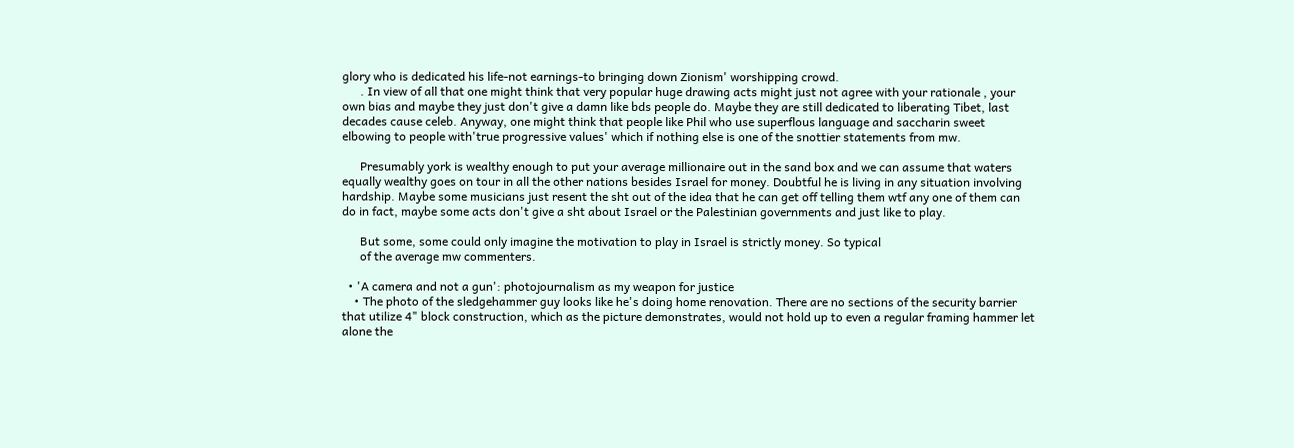glory who is dedicated his life-not earnings-to bringing down Zionism' worshipping crowd.
      . In view of all that one might think that very popular huge drawing acts might just not agree with your rationale , your own bias and maybe they just don't give a damn like bds people do. Maybe they are still dedicated to liberating Tibet, last decades cause celeb. Anyway, one might think that people like Phil who use superflous language and saccharin sweet elbowing to people with'true progressive values' which if nothing else is one of the snottier statements from mw.

      Presumably york is wealthy enough to put your average millionaire out in the sand box and we can assume that waters equally wealthy goes on tour in all the other nations besides Israel for money. Doubtful he is living in any situation involving hardship. Maybe some musicians just resent the sht out of the idea that he can get off telling them wtf any one of them can do in fact, maybe some acts don't give a sht about Israel or the Palestinian governments and just like to play.

      But some, some could only imagine the motivation to play in Israel is strictly money. So typical
      of the average mw commenters.

  • 'A camera and not a gun': photojournalism as my weapon for justice
    • The photo of the sledgehammer guy looks like he's doing home renovation. There are no sections of the security barrier that utilize 4" block construction, which as the picture demonstrates, would not hold up to even a regular framing hammer let alone the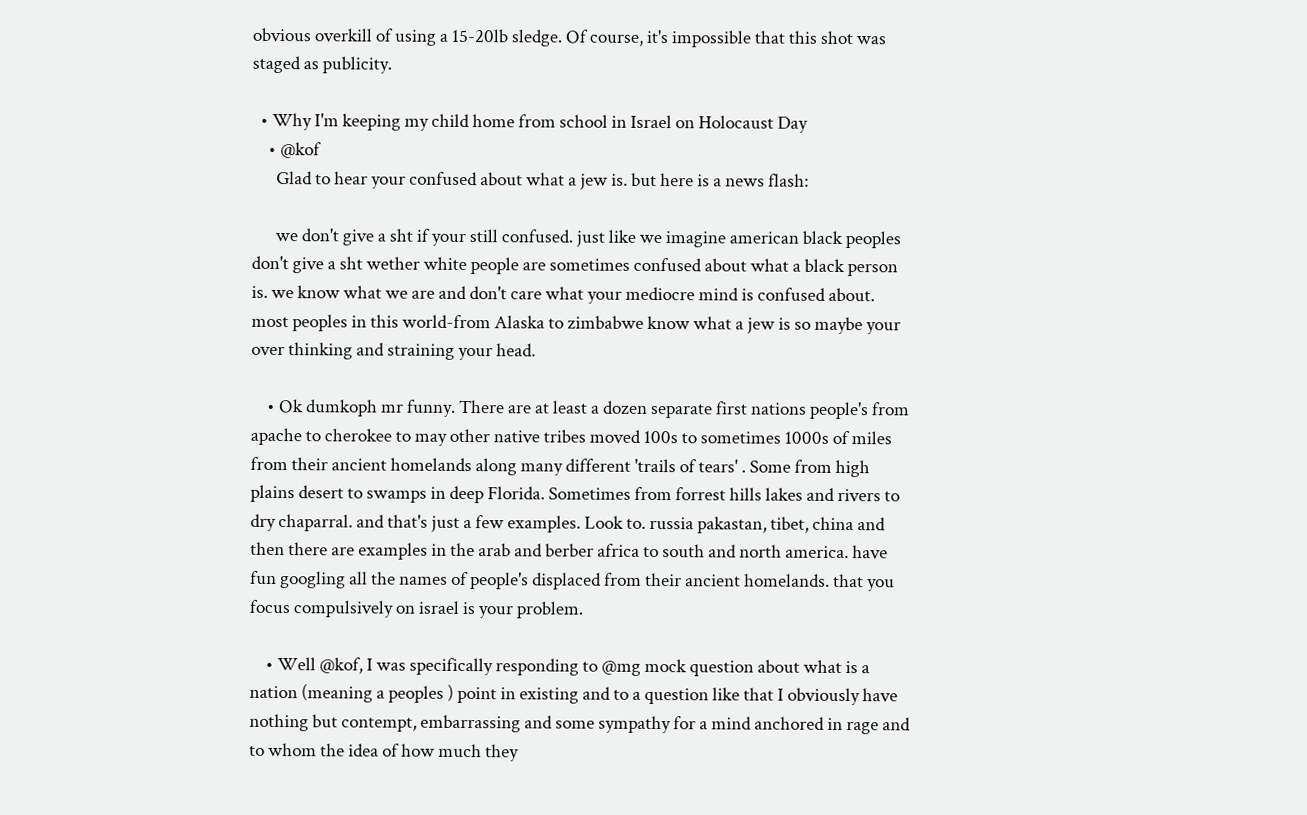obvious overkill of using a 15-20lb sledge. Of course, it's impossible that this shot was staged as publicity.

  • Why I'm keeping my child home from school in Israel on Holocaust Day
    • @kof
      Glad to hear your confused about what a jew is. but here is a news flash:

      we don't give a sht if your still confused. just like we imagine american black peoples don't give a sht wether white people are sometimes confused about what a black person is. we know what we are and don't care what your mediocre mind is confused about. most peoples in this world-from Alaska to zimbabwe know what a jew is so maybe your over thinking and straining your head.

    • Ok dumkoph mr funny. There are at least a dozen separate first nations people's from apache to cherokee to may other native tribes moved 100s to sometimes 1000s of miles from their ancient homelands along many different 'trails of tears' . Some from high plains desert to swamps in deep Florida. Sometimes from forrest hills lakes and rivers to dry chaparral. and that's just a few examples. Look to. russia pakastan, tibet, china and then there are examples in the arab and berber africa to south and north america. have fun googling all the names of people's displaced from their ancient homelands. that you focus compulsively on israel is your problem.

    • Well @kof, I was specifically responding to @mg mock question about what is a nation (meaning a peoples ) point in existing and to a question like that I obviously have nothing but contempt, embarrassing and some sympathy for a mind anchored in rage and to whom the idea of how much they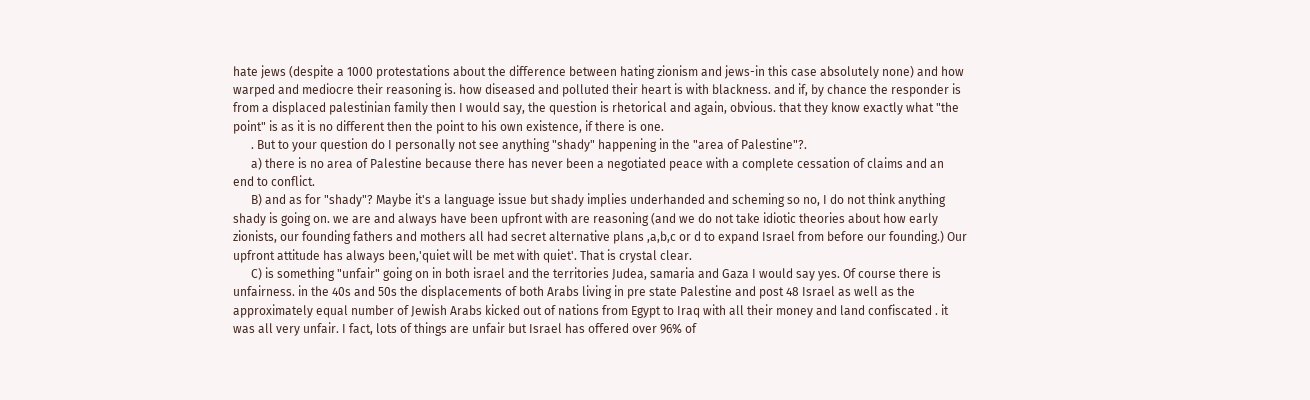hate jews (despite a 1000 protestations about the difference between hating zionism and jews-in this case absolutely none) and how warped and mediocre their reasoning is. how diseased and polluted their heart is with blackness. and if, by chance the responder is from a displaced palestinian family then I would say, the question is rhetorical and again, obvious. that they know exactly what "the point" is as it is no different then the point to his own existence, if there is one.
      . But to your question do I personally not see anything "shady" happening in the "area of Palestine"?.
      a) there is no area of Palestine because there has never been a negotiated peace with a complete cessation of claims and an end to conflict.
      B) and as for "shady"? Maybe it's a language issue but shady implies underhanded and scheming so no, I do not think anything shady is going on. we are and always have been upfront with are reasoning (and we do not take idiotic theories about how early zionists, our founding fathers and mothers all had secret alternative plans ,a,b,c or d to expand Israel from before our founding.) Our upfront attitude has always been,'quiet will be met with quiet'. That is crystal clear.
      C) is something "unfair" going on in both israel and the territories Judea, samaria and Gaza I would say yes. Of course there is unfairness. in the 40s and 50s the displacements of both Arabs living in pre state Palestine and post 48 Israel as well as the approximately equal number of Jewish Arabs kicked out of nations from Egypt to Iraq with all their money and land confiscated . it was all very unfair. I fact, lots of things are unfair but Israel has offered over 96% of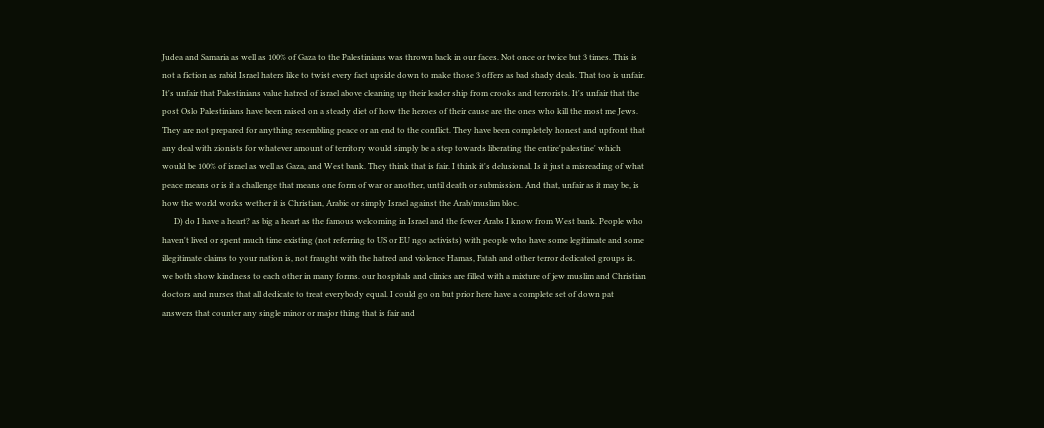Judea and Samaria as well as 100% of Gaza to the Palestinians was thrown back in our faces. Not once or twice but 3 times. This is not a fiction as rabid Israel haters like to twist every fact upside down to make those 3 offers as bad shady deals. That too is unfair. It's unfair that Palestinians value hatred of israel above cleaning up their leader ship from crooks and terrorists. It's unfair that the post Oslo Palestinians have been raised on a steady diet of how the heroes of their cause are the ones who kill the most me Jews. They are not prepared for anything resembling peace or an end to the conflict. They have been completely honest and upfront that any deal with zionists for whatever amount of territory would simply be a step towards liberating the entire'palestine' which would be 100% of israel as well as Gaza, and West bank. They think that is fair. I think it's delusional. Is it just a misreading of what peace means or is it a challenge that means one form of war or another, until death or submission. And that, unfair as it may be, is how the world works wether it is Christian, Arabic or simply Israel against the Arab/muslim bloc.
      D) do I have a heart? as big a heart as the famous welcoming in Israel and the fewer Arabs I know from West bank. People who haven't lived or spent much time existing (not referring to US or EU ngo activists) with people who have some legitimate and some illegitimate claims to your nation is, not fraught with the hatred and violence Hamas, Fatah and other terror dedicated groups is. we both show kindness to each other in many forms. our hospitals and clinics are filled with a mixture of jew muslim and Christian doctors and nurses that all dedicate to treat everybody equal. I could go on but prior here have a complete set of down pat answers that counter any single minor or major thing that is fair and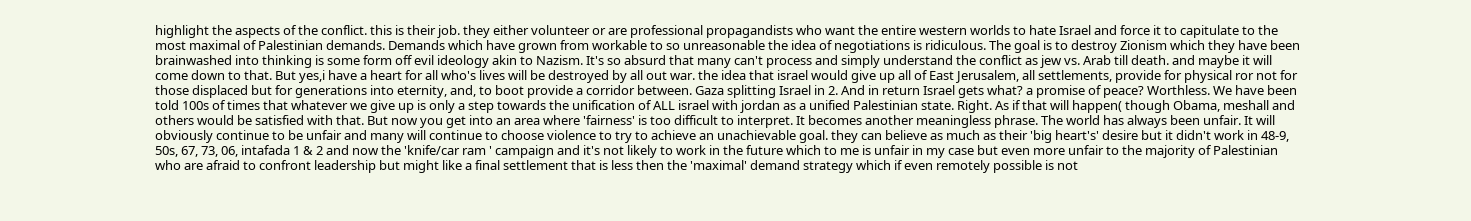highlight the aspects of the conflict. this is their job. they either volunteer or are professional propagandists who want the entire western worlds to hate Israel and force it to capitulate to the most maximal of Palestinian demands. Demands which have grown from workable to so unreasonable the idea of negotiations is ridiculous. The goal is to destroy Zionism which they have been brainwashed into thinking is some form off evil ideology akin to Nazism. It's so absurd that many can't process and simply understand the conflict as jew vs. Arab till death. and maybe it will come down to that. But yes,i have a heart for all who's lives will be destroyed by all out war. the idea that israel would give up all of East Jerusalem, all settlements, provide for physical ror not for those displaced but for generations into eternity, and, to boot provide a corridor between. Gaza splitting Israel in 2. And in return Israel gets what? a promise of peace? Worthless. We have been told 100s of times that whatever we give up is only a step towards the unification of ALL israel with jordan as a unified Palestinian state. Right. As if that will happen( though Obama, meshall and others would be satisfied with that. But now you get into an area where 'fairness' is too difficult to interpret. It becomes another meaningless phrase. The world has always been unfair. It will obviously continue to be unfair and many will continue to choose violence to try to achieve an unachievable goal. they can believe as much as their 'big heart's' desire but it didn't work in 48-9, 50s, 67, 73, 06, intafada 1 & 2 and now the 'knife/car ram ' campaign and it's not likely to work in the future which to me is unfair in my case but even more unfair to the majority of Palestinian who are afraid to confront leadership but might like a final settlement that is less then the 'maximal' demand strategy which if even remotely possible is not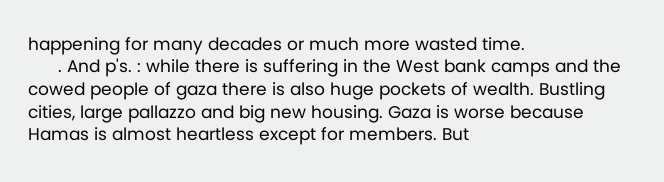happening for many decades or much more wasted time.
      . And p's. : while there is suffering in the West bank camps and the cowed people of gaza there is also huge pockets of wealth. Bustling cities, large pallazzo and big new housing. Gaza is worse because Hamas is almost heartless except for members. But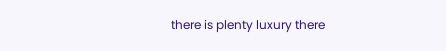there is plenty luxury there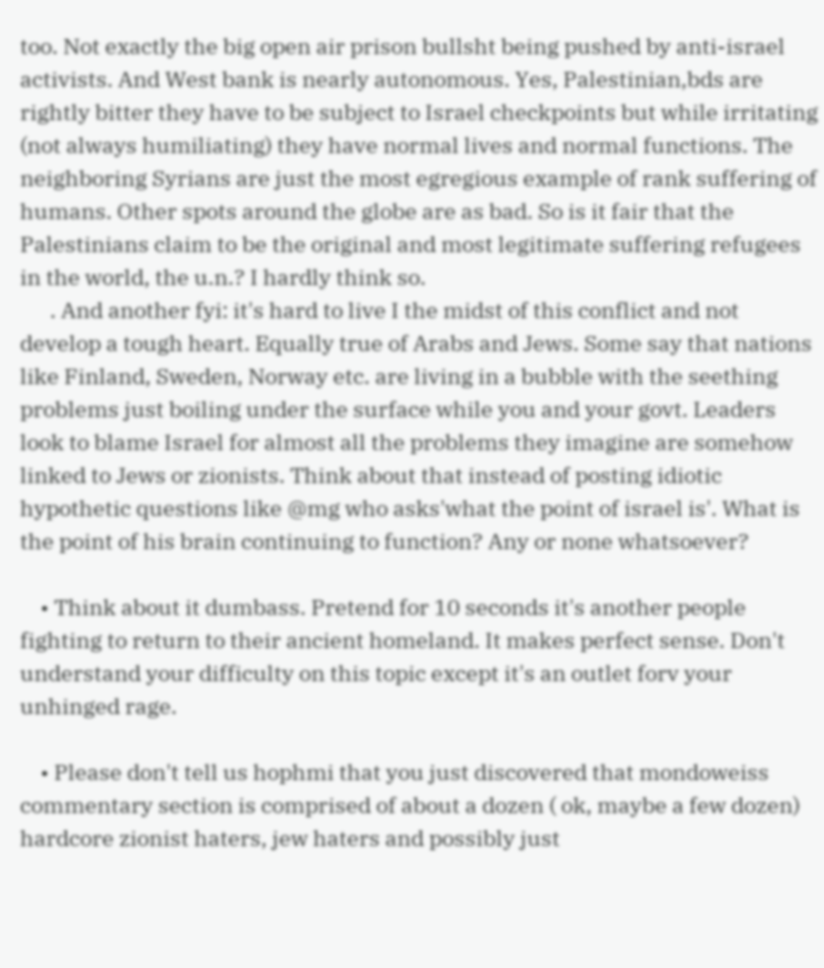too. Not exactly the big open air prison bullsht being pushed by anti-israel activists. And West bank is nearly autonomous. Yes, Palestinian,bds are rightly bitter they have to be subject to Israel checkpoints but while irritating (not always humiliating) they have normal lives and normal functions. The neighboring Syrians are just the most egregious example of rank suffering of humans. Other spots around the globe are as bad. So is it fair that the Palestinians claim to be the original and most legitimate suffering refugees in the world, the u.n.? I hardly think so.
      . And another fyi: it's hard to live I the midst of this conflict and not develop a tough heart. Equally true of Arabs and Jews. Some say that nations like Finland, Sweden, Norway etc. are living in a bubble with the seething problems just boiling under the surface while you and your govt. Leaders look to blame Israel for almost all the problems they imagine are somehow linked to Jews or zionists. Think about that instead of posting idiotic hypothetic questions like @mg who asks'what the point of israel is'. What is the point of his brain continuing to function? Any or none whatsoever?

    • Think about it dumbass. Pretend for 10 seconds it's another people fighting to return to their ancient homeland. It makes perfect sense. Don't understand your difficulty on this topic except it's an outlet forv your unhinged rage.

    • Please don't tell us hophmi that you just discovered that mondoweiss commentary section is comprised of about a dozen ( ok, maybe a few dozen) hardcore zionist haters, jew haters and possibly just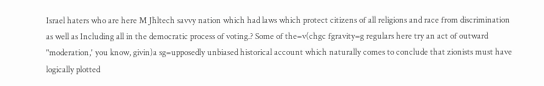Israel haters who are here M Jħltech savvy nation which had laws which protect citizens of all religions and race from discrimination as well as Including all in the democratic process of voting.? Some of the=v(chgc fgravity=g regulars here try an act of outward "moderation,' you know, givin)a sg=upposedly unbiased historical account which naturally comes to conclude that zionists must have logically plotted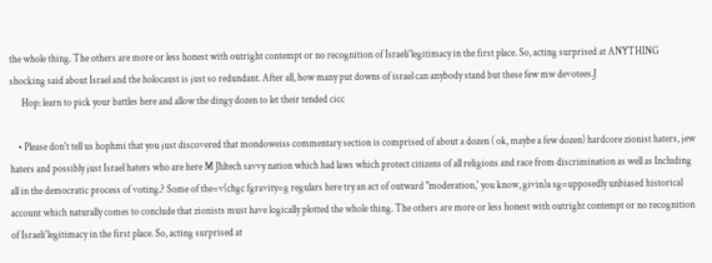the whole thing. The others are more or less honest with outright contempt or no recognition of Israeli'legitimacy in the first place. So, acting surprised at ANYTHING shocking said about Israel and the holocaust is just so redundant. After all, how many put downs of israel can anybody stand but these few mw devotees.J
      Hop: learn to pick your battles here and allow the dingy dozen to let their tended cicc

    • Please don't tell us hophmi that you just discovered that mondoweiss commentary section is comprised of about a dozen ( ok, maybe a few dozen) hardcore zionist haters, jew haters and possibly just Israel haters who are here M Jħltech savvy nation which had laws which protect citizens of all religions and race from discrimination as well as Including all in the democratic process of voting.? Some of the=v(chgc fgravity=g regulars here try an act of outward "moderation,' you know, givin)a sg=upposedly unbiased historical account which naturally comes to conclude that zionists must have logically plotted the whole thing. The others are more or less honest with outright contempt or no recognition of Israeli'legitimacy in the first place. So, acting surprised at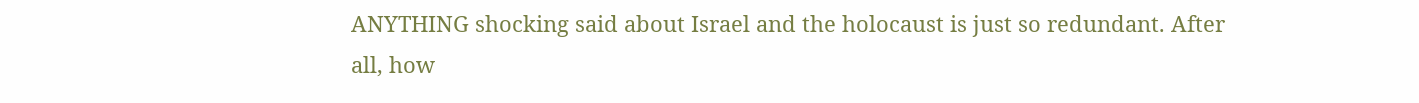ANYTHING shocking said about Israel and the holocaust is just so redundant. After all, how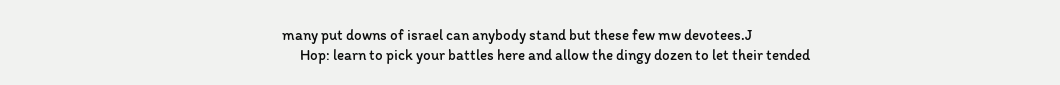many put downs of israel can anybody stand but these few mw devotees.J
      Hop: learn to pick your battles here and allow the dingy dozen to let their tended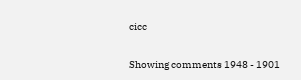cicc

Showing comments 1948 - 1901